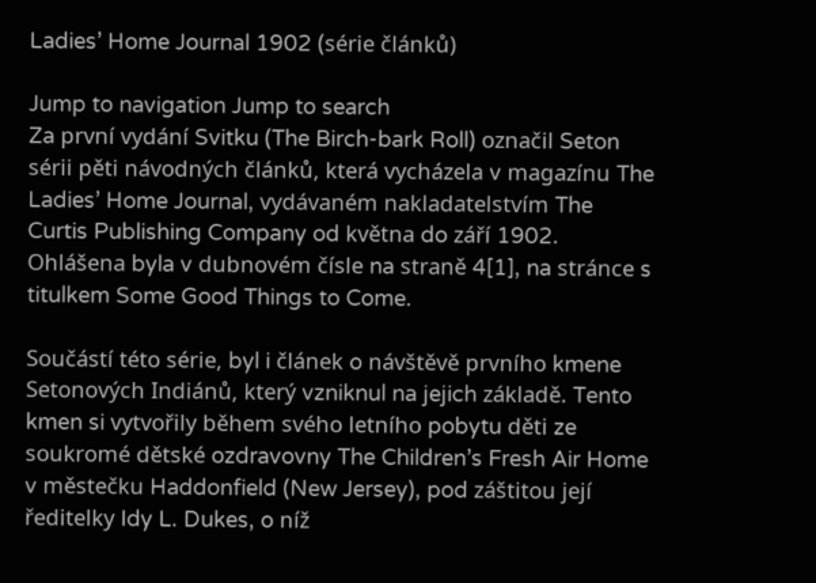Ladies’ Home Journal 1902 (série článků)

Jump to navigation Jump to search
Za první vydání Svitku (The Birch-bark Roll) označil Seton sérii pěti návodných článků, která vycházela v magazínu The Ladies’ Home Journal, vydávaném nakladatelstvím The Curtis Publishing Company od května do září 1902. Ohlášena byla v dubnovém čísle na straně 4[1], na stránce s titulkem Some Good Things to Come.

Součástí této série, byl i článek o návštěvě prvního kmene Setonových Indiánů, který vzniknul na jejich základě. Tento kmen si vytvořily během svého letního pobytu děti ze soukromé dětské ozdravovny The Children’s Fresh Air Home v městečku Haddonfield (New Jersey), pod záštitou její ředitelky Idy L. Dukes, o níž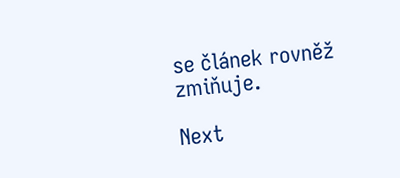se článek rovněž zmiňuje.

Next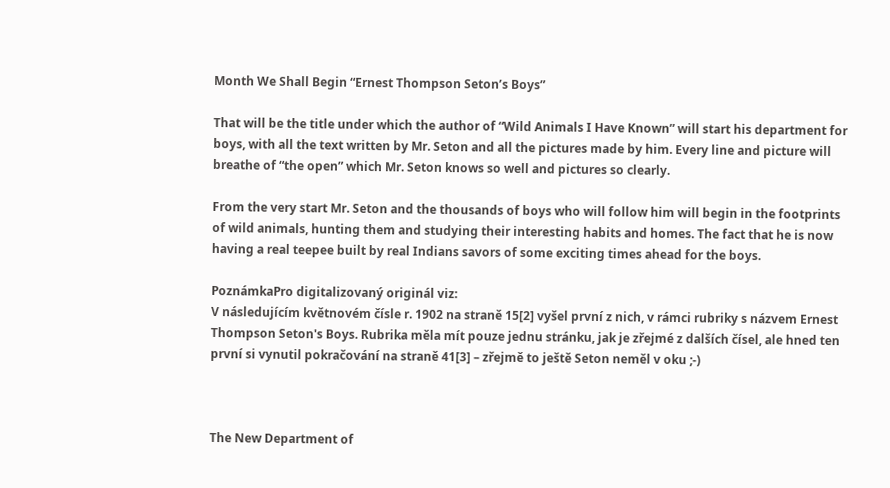Month We Shall Begin “Ernest Thompson Seton’s Boys”

That will be the title under which the author of “Wild Animals I Have Known” will start his department for boys, with all the text written by Mr. Seton and all the pictures made by him. Every line and picture will breathe of “the open” which Mr. Seton knows so well and pictures so clearly.

From the very start Mr. Seton and the thousands of boys who will follow him will begin in the footprints of wild animals, hunting them and studying their interesting habits and homes. The fact that he is now having a real teepee built by real Indians savors of some exciting times ahead for the boys.

PoznámkaPro digitalizovaný originál viz:
V následujícím květnovém čísle r. 1902 na straně 15[2] vyšel první z nich, v rámci rubriky s názvem Ernest Thompson Seton's Boys. Rubrika měla mít pouze jednu stránku, jak je zřejmé z dalších čísel, ale hned ten první si vynutil pokračování na straně 41[3] – zřejmě to ještě Seton neměl v oku ;-)



The New Department of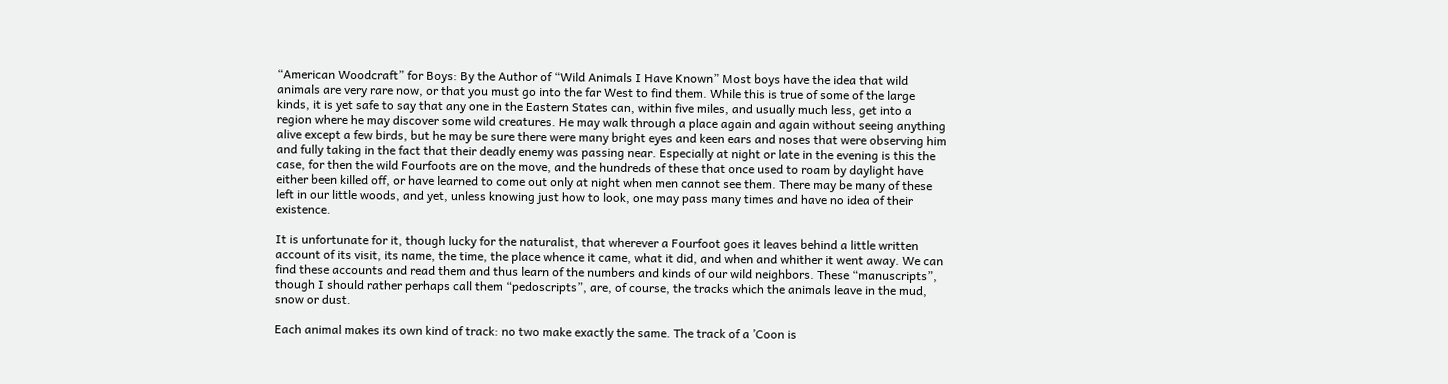“American Woodcraft” for Boys: By the Author of “Wild Animals I Have Known” Most boys have the idea that wild animals are very rare now, or that you must go into the far West to find them. While this is true of some of the large kinds, it is yet safe to say that any one in the Eastern States can, within five miles, and usually much less, get into a region where he may discover some wild creatures. He may walk through a place again and again without seeing anything alive except a few birds, but he may be sure there were many bright eyes and keen ears and noses that were observing him and fully taking in the fact that their deadly enemy was passing near. Especially at night or late in the evening is this the case, for then the wild Fourfoots are on the move, and the hundreds of these that once used to roam by daylight have either been killed off, or have learned to come out only at night when men cannot see them. There may be many of these left in our little woods, and yet, unless knowing just how to look, one may pass many times and have no idea of their existence.

It is unfortunate for it, though lucky for the naturalist, that wherever a Fourfoot goes it leaves behind a little written account of its visit, its name, the time, the place whence it came, what it did, and when and whither it went away. We can find these accounts and read them and thus learn of the numbers and kinds of our wild neighbors. These “manuscripts”, though I should rather perhaps call them “pedoscripts”, are, of course, the tracks which the animals leave in the mud, snow or dust.

Each animal makes its own kind of track: no two make exactly the same. The track of a ’Coon is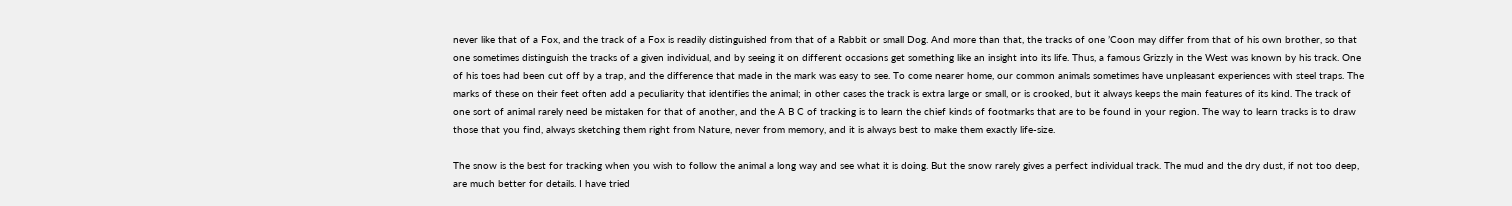never like that of a Fox, and the track of a Fox is readily distinguished from that of a Rabbit or small Dog. And more than that, the tracks of one ’Coon may differ from that of his own brother, so that one sometimes distinguish the tracks of a given individual, and by seeing it on different occasions get something like an insight into its life. Thus, a famous Grizzly in the West was known by his track. One of his toes had been cut off by a trap, and the difference that made in the mark was easy to see. To come nearer home, our common animals sometimes have unpleasant experiences with steel traps. The marks of these on their feet often add a peculiarity that identifies the animal; in other cases the track is extra large or small, or is crooked, but it always keeps the main features of its kind. The track of one sort of animal rarely need be mistaken for that of another, and the A B C of tracking is to learn the chief kinds of footmarks that are to be found in your region. The way to learn tracks is to draw those that you find, always sketching them right from Nature, never from memory, and it is always best to make them exactly life-size.

The snow is the best for tracking when you wish to follow the animal a long way and see what it is doing. But the snow rarely gives a perfect individual track. The mud and the dry dust, if not too deep, are much better for details. I have tried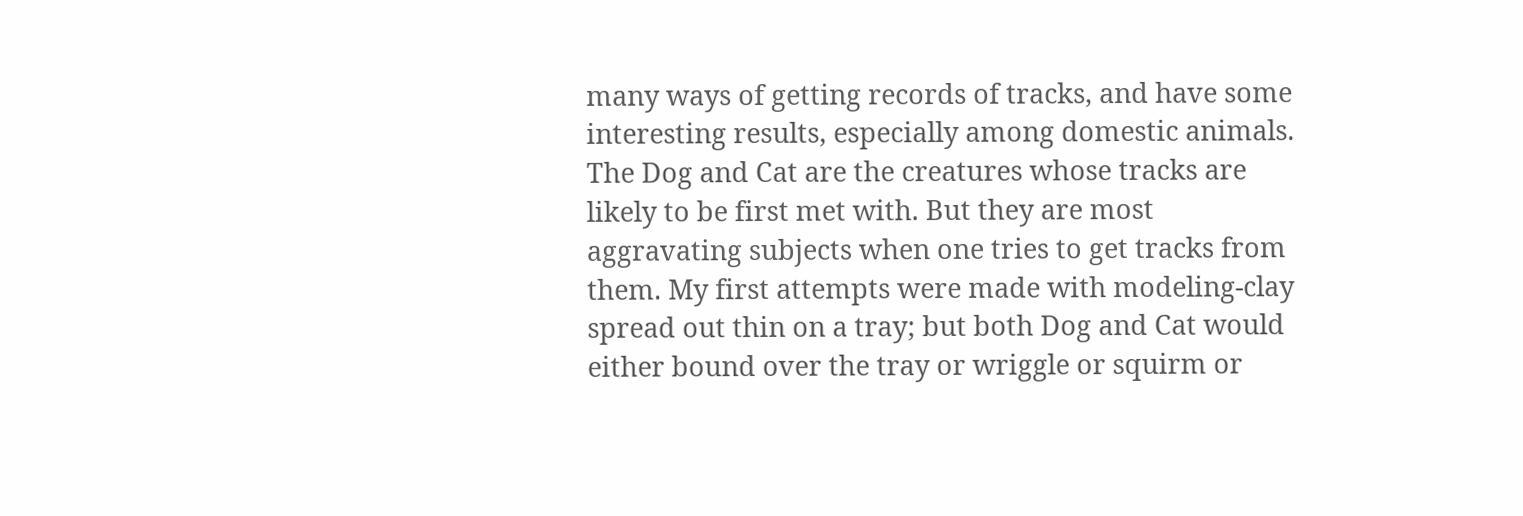many ways of getting records of tracks, and have some interesting results, especially among domestic animals. The Dog and Cat are the creatures whose tracks are likely to be first met with. But they are most aggravating subjects when one tries to get tracks from them. My first attempts were made with modeling-clay spread out thin on a tray; but both Dog and Cat would either bound over the tray or wriggle or squirm or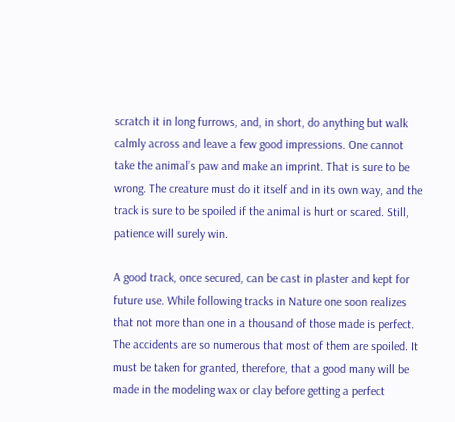scratch it in long furrows, and, in short, do anything but walk calmly across and leave a few good impressions. One cannot take the animal’s paw and make an imprint. That is sure to be wrong. The creature must do it itself and in its own way, and the track is sure to be spoiled if the animal is hurt or scared. Still, patience will surely win.

A good track, once secured, can be cast in plaster and kept for future use. While following tracks in Nature one soon realizes that not more than one in a thousand of those made is perfect. The accidents are so numerous that most of them are spoiled. It must be taken for granted, therefore, that a good many will be made in the modeling wax or clay before getting a perfect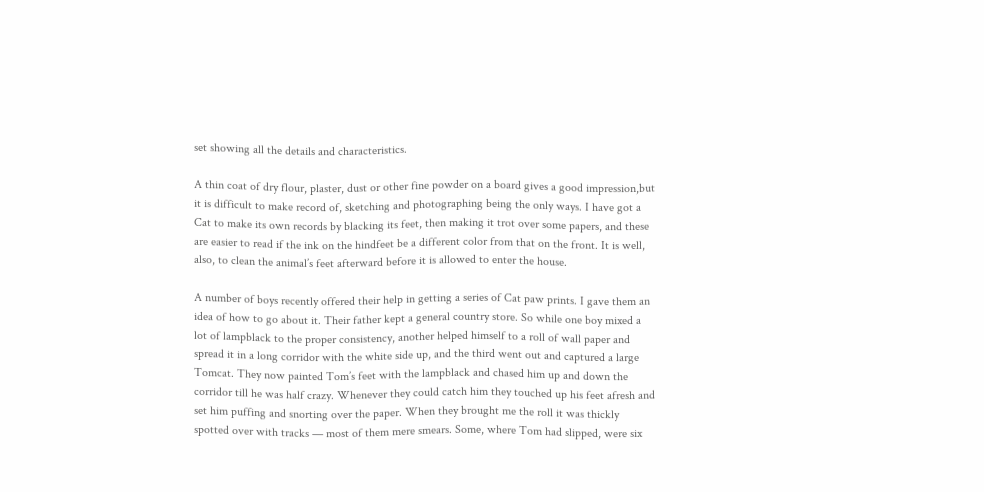set showing all the details and characteristics.

A thin coat of dry flour, plaster, dust or other fine powder on a board gives a good impression,but it is difficult to make record of, sketching and photographing being the only ways. I have got a Cat to make its own records by blacking its feet, then making it trot over some papers, and these are easier to read if the ink on the hindfeet be a different color from that on the front. It is well, also, to clean the animal’s feet afterward before it is allowed to enter the house.

A number of boys recently offered their help in getting a series of Cat paw prints. I gave them an idea of how to go about it. Their father kept a general country store. So while one boy mixed a lot of lampblack to the proper consistency, another helped himself to a roll of wall paper and spread it in a long corridor with the white side up, and the third went out and captured a large Tomcat. They now painted Tom’s feet with the lampblack and chased him up and down the corridor till he was half crazy. Whenever they could catch him they touched up his feet afresh and set him puffing and snorting over the paper. When they brought me the roll it was thickly spotted over with tracks — most of them mere smears. Some, where Tom had slipped, were six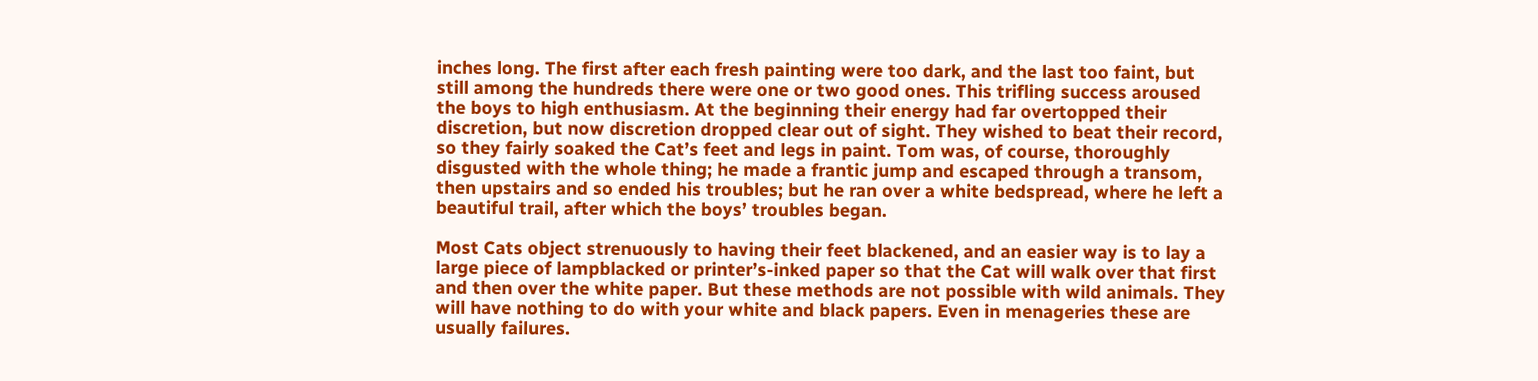inches long. The first after each fresh painting were too dark, and the last too faint, but still among the hundreds there were one or two good ones. This trifling success aroused the boys to high enthusiasm. At the beginning their energy had far overtopped their discretion, but now discretion dropped clear out of sight. They wished to beat their record, so they fairly soaked the Cat’s feet and legs in paint. Tom was, of course, thoroughly disgusted with the whole thing; he made a frantic jump and escaped through a transom, then upstairs and so ended his troubles; but he ran over a white bedspread, where he left a beautiful trail, after which the boys’ troubles began.

Most Cats object strenuously to having their feet blackened, and an easier way is to lay a large piece of lampblacked or printer’s-inked paper so that the Cat will walk over that first and then over the white paper. But these methods are not possible with wild animals. They will have nothing to do with your white and black papers. Even in menageries these are usually failures.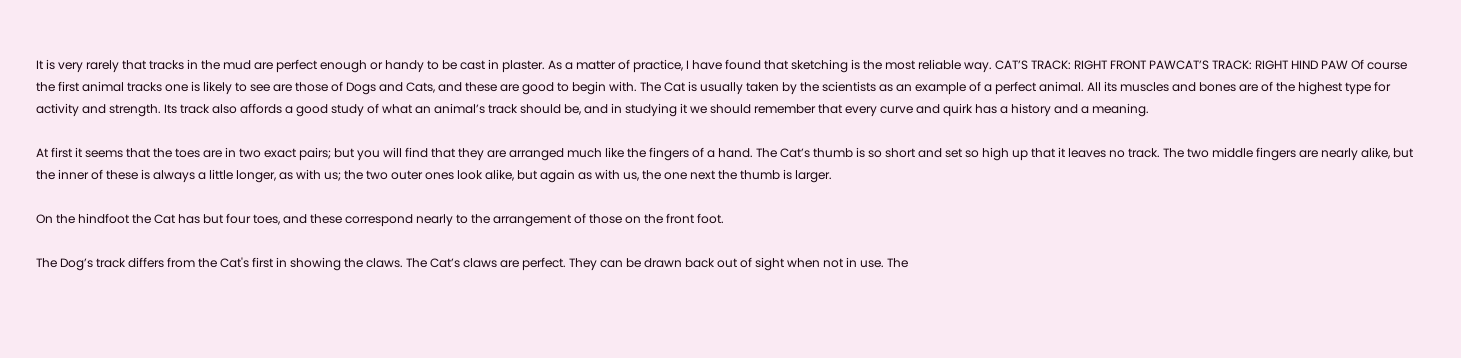It is very rarely that tracks in the mud are perfect enough or handy to be cast in plaster. As a matter of practice, I have found that sketching is the most reliable way. CAT’S TRACK: RIGHT FRONT PAWCAT’S TRACK: RIGHT HIND PAW Of course the first animal tracks one is likely to see are those of Dogs and Cats, and these are good to begin with. The Cat is usually taken by the scientists as an example of a perfect animal. All its muscles and bones are of the highest type for activity and strength. Its track also affords a good study of what an animal’s track should be, and in studying it we should remember that every curve and quirk has a history and a meaning.

At first it seems that the toes are in two exact pairs; but you will find that they are arranged much like the fingers of a hand. The Cat’s thumb is so short and set so high up that it leaves no track. The two middle fingers are nearly alike, but the inner of these is always a little longer, as with us; the two outer ones look alike, but again as with us, the one next the thumb is larger.

On the hindfoot the Cat has but four toes, and these correspond nearly to the arrangement of those on the front foot.

The Dog’s track differs from the Cat's first in showing the claws. The Cat’s claws are perfect. They can be drawn back out of sight when not in use. The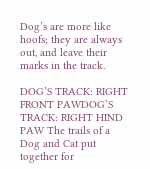Dog’s are more like hoofs; they are always out, and leave their marks in the track.

DOG’S TRACK: RIGHT FRONT PAWDOG’S TRACK: RIGHT HIND PAW The trails of a Dog and Cat put together for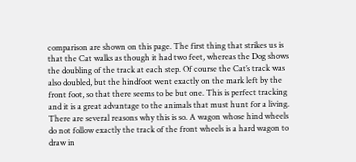comparison are shown on this page. The first thing that strikes us is that the Cat walks as though it had two feet, whereas the Dog shows the doubling of the track at each step. Of course the Cat’s track was also doubled, but the hindfoot went exactly on the mark left by the front foot, so that there seems to be but one. This is perfect tracking and it is a great advantage to the animals that must hunt for a living. There are several reasons why this is so. A wagon whose hind wheels do not follow exactly the track of the front wheels is a hard wagon to draw in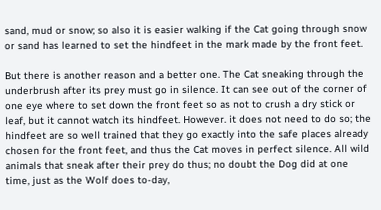sand, mud or snow; so also it is easier walking if the Cat going through snow or sand has learned to set the hindfeet in the mark made by the front feet.

But there is another reason and a better one. The Cat sneaking through the underbrush after its prey must go in silence. It can see out of the corner of one eye where to set down the front feet so as not to crush a dry stick or leaf, but it cannot watch its hindfeet. However. it does not need to do so; the hindfeet are so well trained that they go exactly into the safe places already chosen for the front feet, and thus the Cat moves in perfect silence. All wild animals that sneak after their prey do thus; no doubt the Dog did at one time, just as the Wolf does to-day,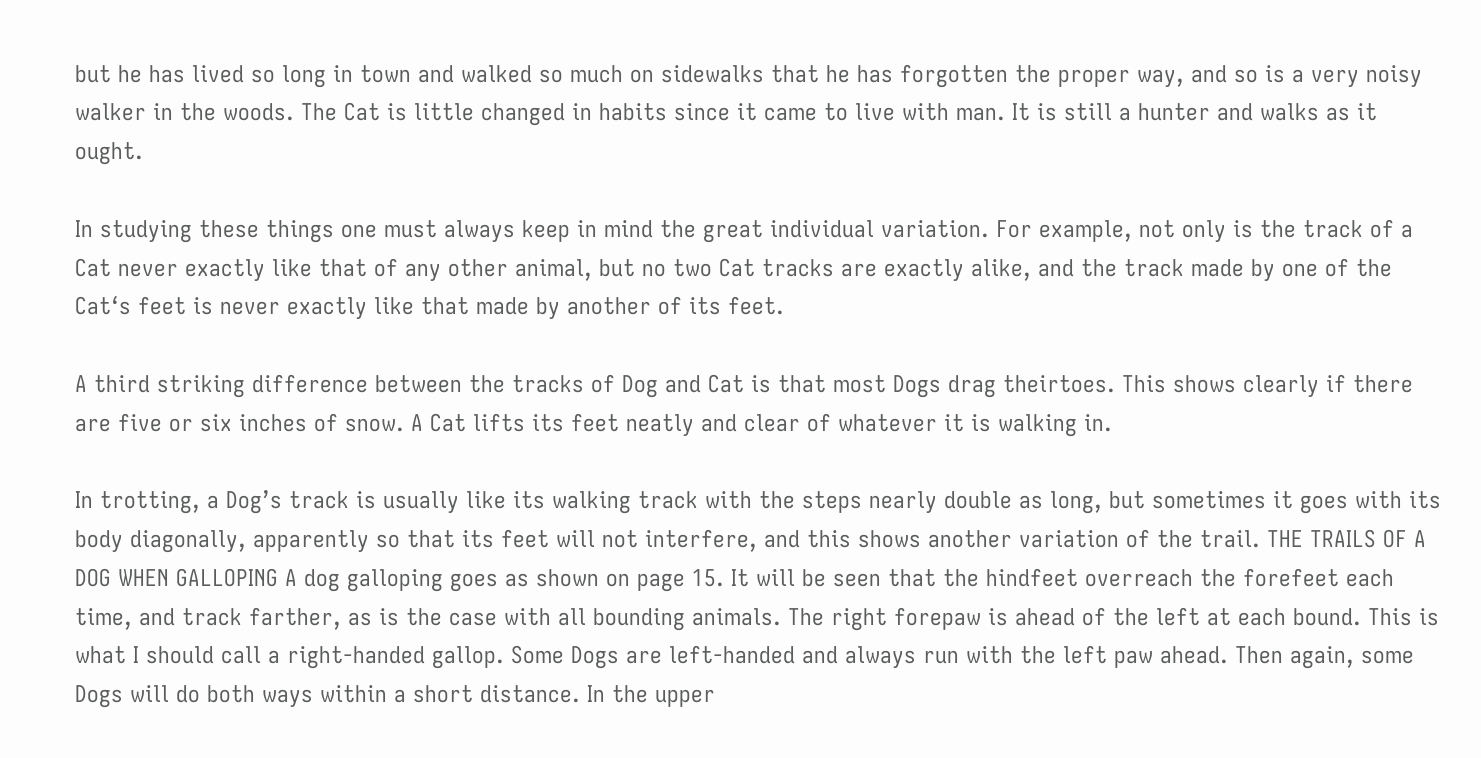but he has lived so long in town and walked so much on sidewalks that he has forgotten the proper way, and so is a very noisy walker in the woods. The Cat is little changed in habits since it came to live with man. It is still a hunter and walks as it ought.

In studying these things one must always keep in mind the great individual variation. For example, not only is the track of a Cat never exactly like that of any other animal, but no two Cat tracks are exactly alike, and the track made by one of the Cat‘s feet is never exactly like that made by another of its feet.

A third striking difference between the tracks of Dog and Cat is that most Dogs drag theirtoes. This shows clearly if there are five or six inches of snow. A Cat lifts its feet neatly and clear of whatever it is walking in.

In trotting, a Dog’s track is usually like its walking track with the steps nearly double as long, but sometimes it goes with its body diagonally, apparently so that its feet will not interfere, and this shows another variation of the trail. THE TRAILS OF A DOG WHEN GALLOPING A dog galloping goes as shown on page 15. It will be seen that the hindfeet overreach the forefeet each time, and track farther, as is the case with all bounding animals. The right forepaw is ahead of the left at each bound. This is what I should call a right-handed gallop. Some Dogs are left-handed and always run with the left paw ahead. Then again, some Dogs will do both ways within a short distance. In the upper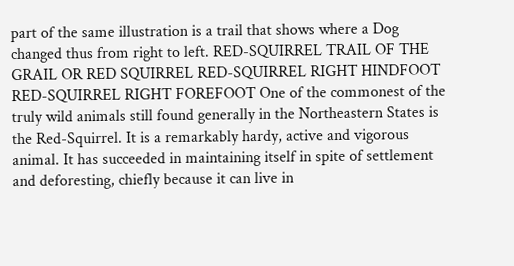part of the same illustration is a trail that shows where a Dog changed thus from right to left. RED-SQUIRREL TRAIL OF THE GRAIL OR RED SQUIRREL RED-SQUIRREL RIGHT HINDFOOT RED-SQUIRREL RIGHT FOREFOOT One of the commonest of the truly wild animals still found generally in the Northeastern States is the Red-Squirrel. It is a remarkably hardy, active and vigorous animal. It has succeeded in maintaining itself in spite of settlement and deforesting, chiefly because it can live in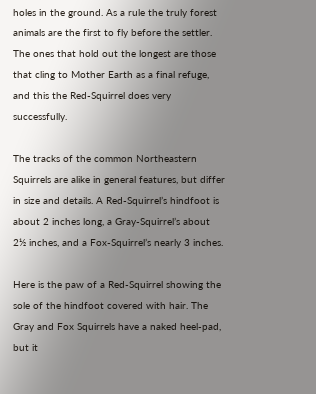holes in the ground. As a rule the truly forest animals are the first to fly before the settler. The ones that hold out the longest are those that cling to Mother Earth as a final refuge, and this the Red-Squirrel does very successfully.

The tracks of the common Northeastern Squirrels are alike in general features, but differ in size and details. A Red-Squirrel’s hindfoot is about 2 inches long, a Gray-Squirrel’s about 2½ inches, and a Fox-Squirrel’s nearly 3 inches.

Here is the paw of a Red-Squirrel showing the sole of the hindfoot covered with hair. The Gray and Fox Squirrels have a naked heel-pad, but it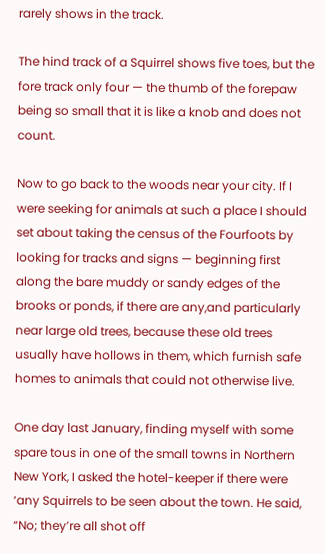rarely shows in the track.

The hind track of a Squirrel shows five toes, but the fore track only four — the thumb of the forepaw being so small that it is like a knob and does not count.

Now to go back to the woods near your city. If I were seeking for animals at such a place I should set about taking the census of the Fourfoots by looking for tracks and signs — beginning first along the bare muddy or sandy edges of the brooks or ponds, if there are any,and particularly near large old trees, because these old trees usually have hollows in them, which furnish safe homes to animals that could not otherwise live.

One day last January, finding myself with some spare tous in one of the small towns in Northern New York, I asked the hotel-keeper if there were ‘any Squirrels to be seen about the town. He said, “No; they’re all shot off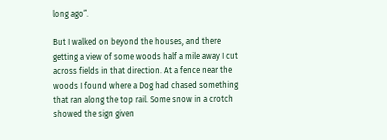long ago”.

But I walked on beyond the houses, and there getting a view of some woods half a mile away I cut across fields in that direction. At a fence near the woods I found where a Dog had chased something that ran along the top rail. Some snow in a crotch showed the sign given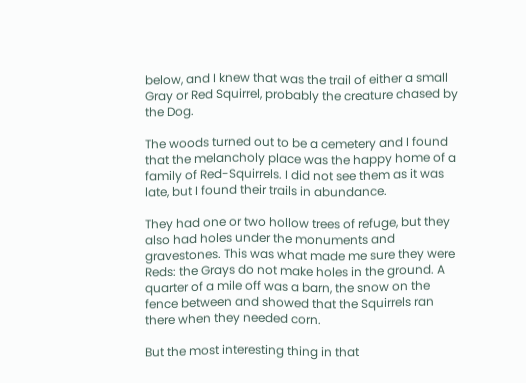below, and I knew that was the trail of either a small Gray or Red Squirrel, probably the creature chased by the Dog.

The woods turned out to be a cemetery and I found that the melancholy place was the happy home of a family of Red-Squirrels. I did not see them as it was late, but I found their trails in abundance.

They had one or two hollow trees of refuge, but they also had holes under the monuments and gravestones. This was what made me sure they were Reds: the Grays do not make holes in the ground. A quarter of a mile off was a barn, the snow on the fence between and showed that the Squirrels ran there when they needed corn.

But the most interesting thing in that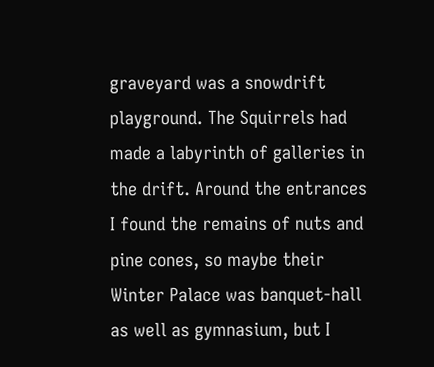graveyard was a snowdrift playground. The Squirrels had made a labyrinth of galleries in the drift. Around the entrances I found the remains of nuts and pine cones, so maybe their Winter Palace was banquet-hall as well as gymnasium, but I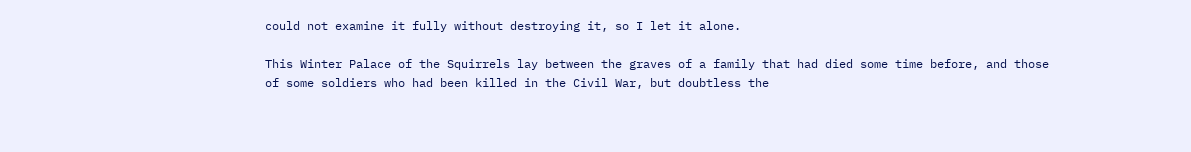could not examine it fully without destroying it, so I let it alone.

This Winter Palace of the Squirrels lay between the graves of a family that had died some time before, and those of some soldiers who had been killed in the Civil War, but doubtless the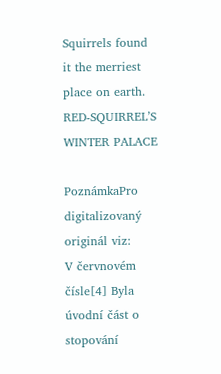Squirrels found it the merriest place on earth. RED-SQUIRREL’S WINTER PALACE

PoznámkaPro digitalizovaný originál viz:
V červnovém čísle[4] Byla úvodní část o stopování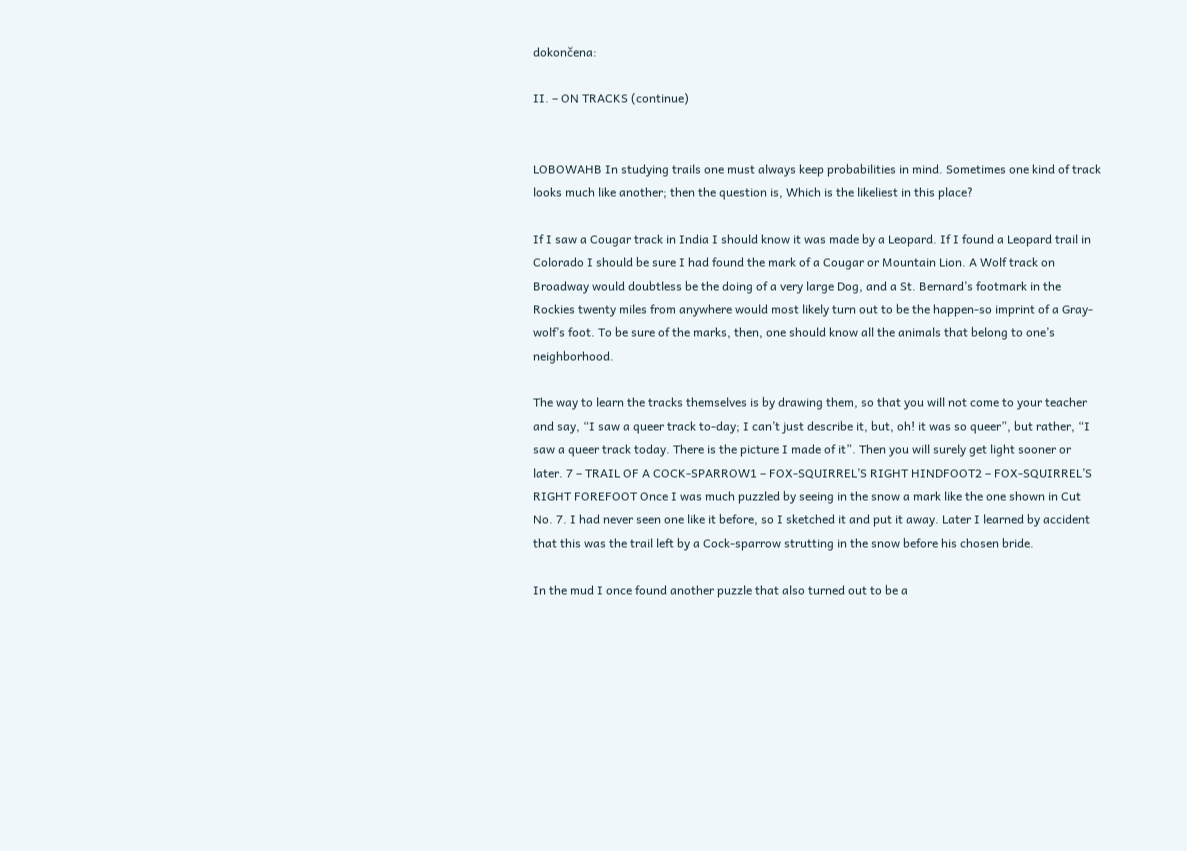dokončena:

II. – ON TRACKS (continue)


LOBOWAHB In studying trails one must always keep probabilities in mind. Sometimes one kind of track looks much like another; then the question is, Which is the likeliest in this place?

If I saw a Cougar track in India I should know it was made by a Leopard. If I found a Leopard trail in Colorado I should be sure I had found the mark of a Cougar or Mountain Lion. A Wolf track on Broadway would doubtless be the doing of a very large Dog, and a St. Bernard’s footmark in the Rockies twenty miles from anywhere would most likely turn out to be the happen-so imprint of a Gray-wolf’s foot. To be sure of the marks, then, one should know all the animals that belong to one’s neighborhood.

The way to learn the tracks themselves is by drawing them, so that you will not come to your teacher and say, “I saw a queer track to-day; I can’t just describe it, but, oh! it was so queer”, but rather, “I saw a queer track today. There is the picture I made of it”. Then you will surely get light sooner or later. 7 – TRAIL OF A COCK-SPARROW1 – FOX-SQUIRREL’S RIGHT HINDFOOT2 – FOX-SQUIRREL’S RIGHT FOREFOOT Once I was much puzzled by seeing in the snow a mark like the one shown in Cut No. 7. I had never seen one like it before, so I sketched it and put it away. Later I learned by accident that this was the trail left by a Cock-sparrow strutting in the snow before his chosen bride.

In the mud I once found another puzzle that also turned out to be a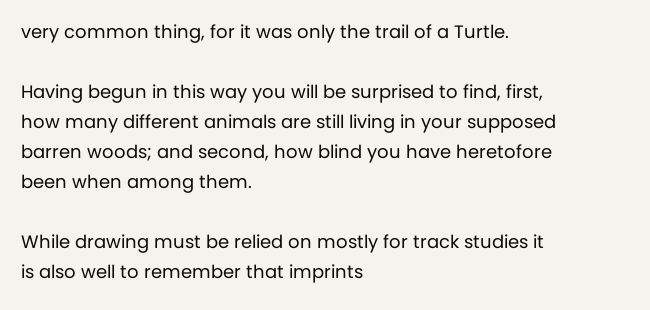very common thing, for it was only the trail of a Turtle.

Having begun in this way you will be surprised to find, first, how many different animals are still living in your supposed barren woods; and second, how blind you have heretofore been when among them.

While drawing must be relied on mostly for track studies it is also well to remember that imprints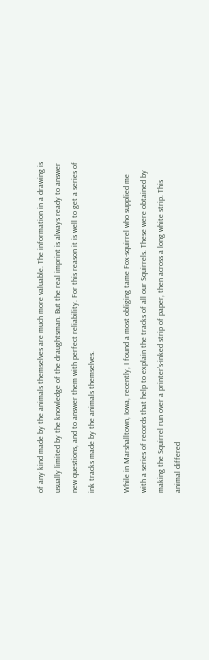of any kind made by the animals themselves are much more valuable. The information in a drawing is usually limited by the knowledge of the draughtsman. But the real imprint is always ready to answer new questions, and to answer them with perfect reliability. For this reason it is well to get a series of ink tracks made by the animals themselves.

While in Marshalltown, Iowa, recently, I found a most obliging tame Fox-squirrel who supplied me with a series of records that help to explain the tracks of all our Squirrels. These were obtained by making the Squirrel run over a printer’s-inked strip of paper, then across a long white strip. This animal differed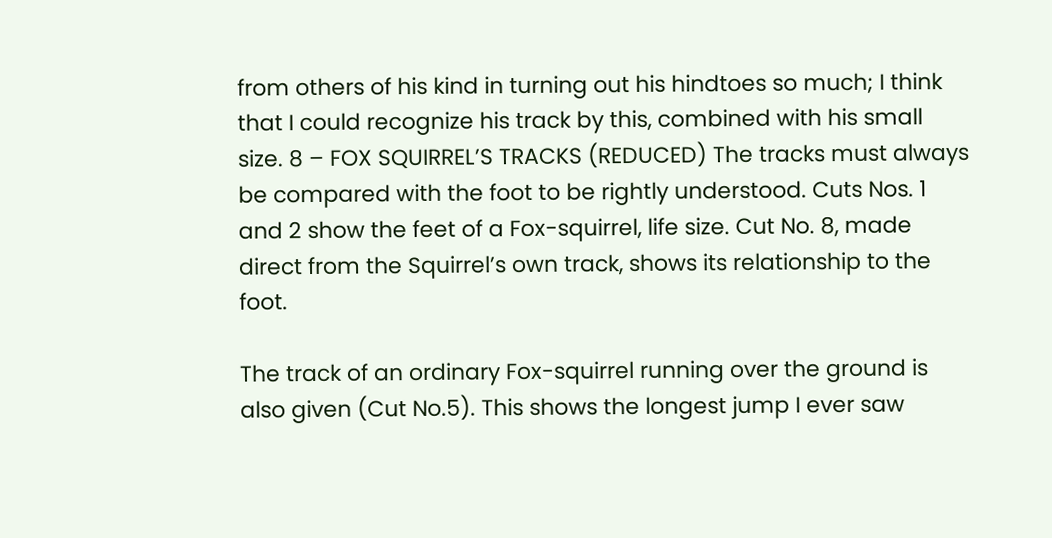from others of his kind in turning out his hindtoes so much; I think that I could recognize his track by this, combined with his small size. 8 – FOX SQUIRREL’S TRACKS (REDUCED) The tracks must always be compared with the foot to be rightly understood. Cuts Nos. 1 and 2 show the feet of a Fox-squirrel, life size. Cut No. 8, made direct from the Squirrel’s own track, shows its relationship to the foot.

The track of an ordinary Fox-squirrel running over the ground is also given (Cut No.5). This shows the longest jump I ever saw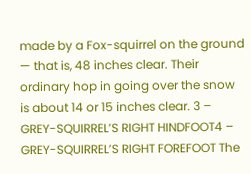made by a Fox-squirrel on the ground — that is, 48 inches clear. Their ordinary hop in going over the snow is about 14 or 15 inches clear. 3 – GREY-SQUIRREL’S RIGHT HINDFOOT4 – GREY-SQUIRREL’S RIGHT FOREFOOT The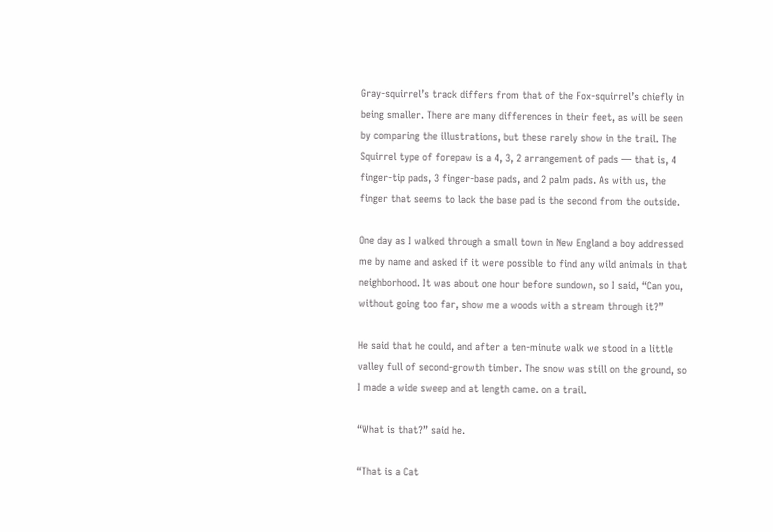Gray-squirrel’s track differs from that of the Fox-squirrel’s chiefly in being smaller. There are many differences in their feet, as will be seen by comparing the illustrations, but these rarely show in the trail. The Squirrel type of forepaw is a 4, 3, 2 arrangement of pads — that is, 4 finger-tip pads, 3 finger-base pads, and 2 palm pads. As with us, the finger that seems to lack the base pad is the second from the outside.

One day as I walked through a small town in New England a boy addressed me by name and asked if it were possible to find any wild animals in that neighborhood. It was about one hour before sundown, so I said, “Can you, without going too far, show me a woods with a stream through it?”

He said that he could, and after a ten-minute walk we stood in a little valley full of second-growth timber. The snow was still on the ground, so I made a wide sweep and at length came. on a trail.

“What is that?” said he.

“That is a Cat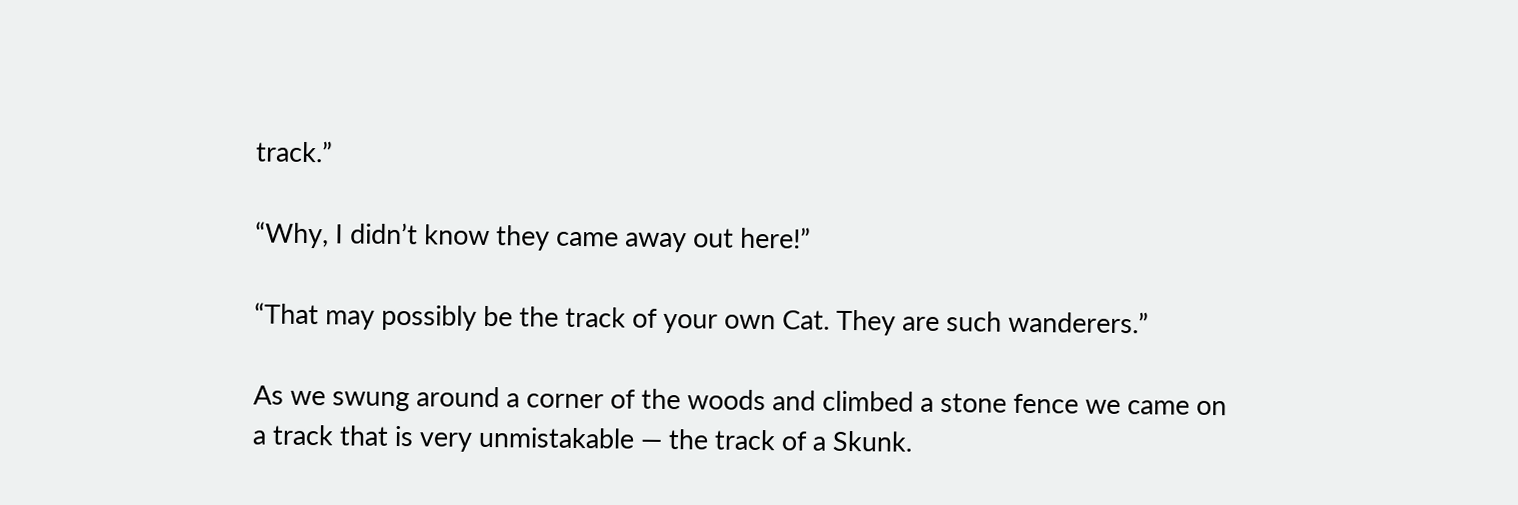track.”

“Why, I didn’t know they came away out here!”

“That may possibly be the track of your own Cat. They are such wanderers.”

As we swung around a corner of the woods and climbed a stone fence we came on a track that is very unmistakable — the track of a Skunk.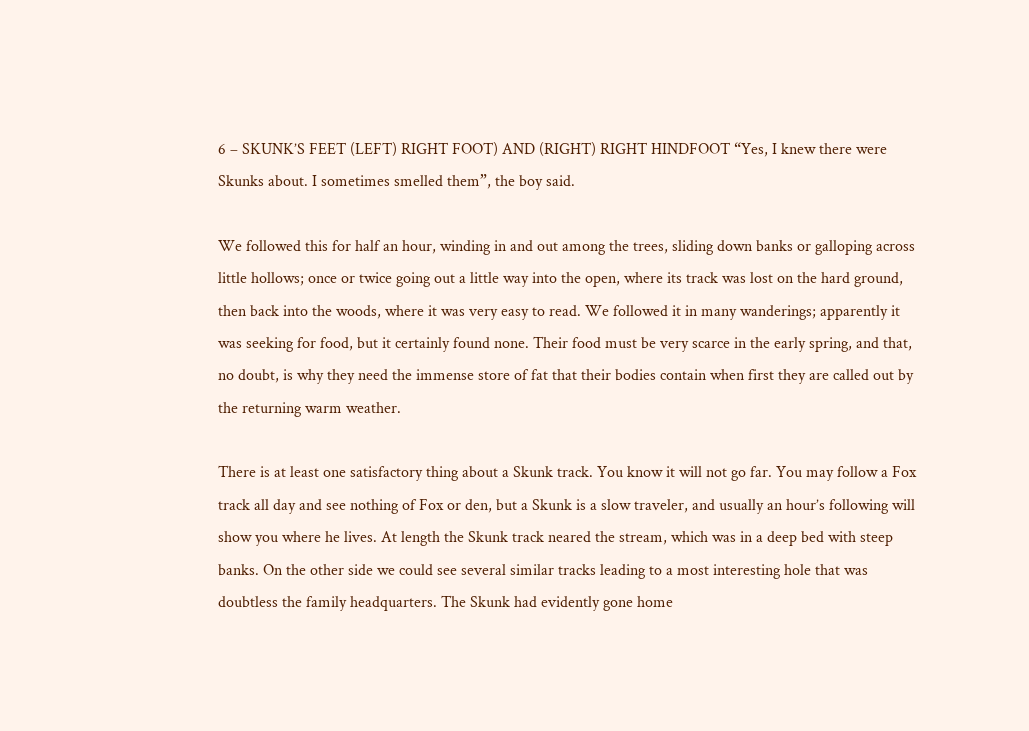6 – SKUNK’S FEET (LEFT) RIGHT FOOT) AND (RIGHT) RIGHT HINDFOOT “Yes, I knew there were Skunks about. I sometimes smelled them”, the boy said.

We followed this for half an hour, winding in and out among the trees, sliding down banks or galloping across little hollows; once or twice going out a little way into the open, where its track was lost on the hard ground, then back into the woods, where it was very easy to read. We followed it in many wanderings; apparently it was seeking for food, but it certainly found none. Their food must be very scarce in the early spring, and that, no doubt, is why they need the immense store of fat that their bodies contain when first they are called out by the returning warm weather.

There is at least one satisfactory thing about a Skunk track. You know it will not go far. You may follow a Fox track all day and see nothing of Fox or den, but a Skunk is a slow traveler, and usually an hour’s following will show you where he lives. At length the Skunk track neared the stream, which was in a deep bed with steep banks. On the other side we could see several similar tracks leading to a most interesting hole that was doubtless the family headquarters. The Skunk had evidently gone home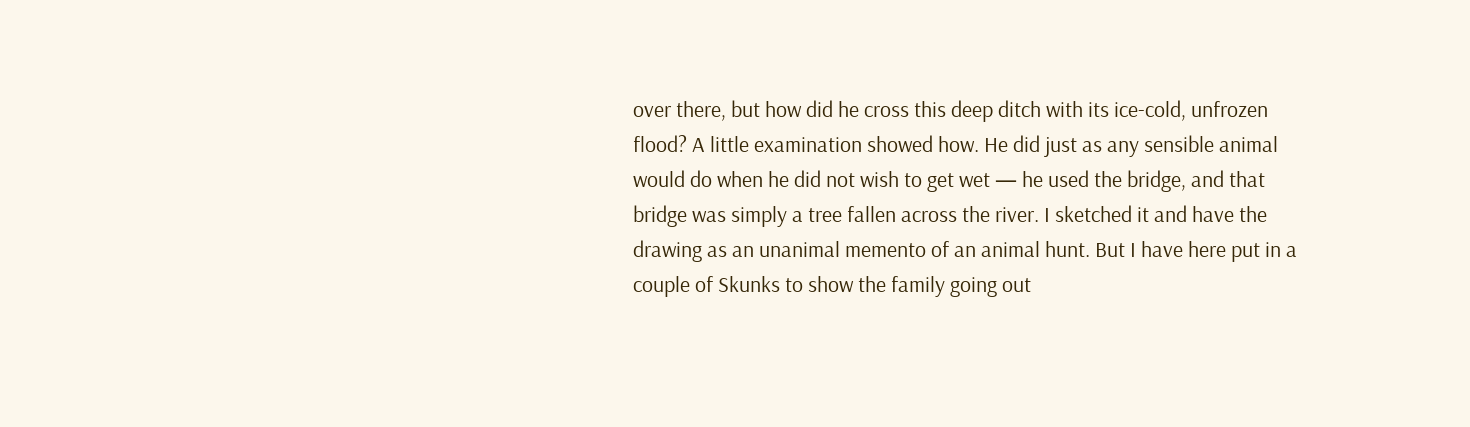over there, but how did he cross this deep ditch with its ice-cold, unfrozen flood? A little examination showed how. He did just as any sensible animal would do when he did not wish to get wet — he used the bridge, and that bridge was simply a tree fallen across the river. I sketched it and have the drawing as an unanimal memento of an animal hunt. But I have here put in a couple of Skunks to show the family going out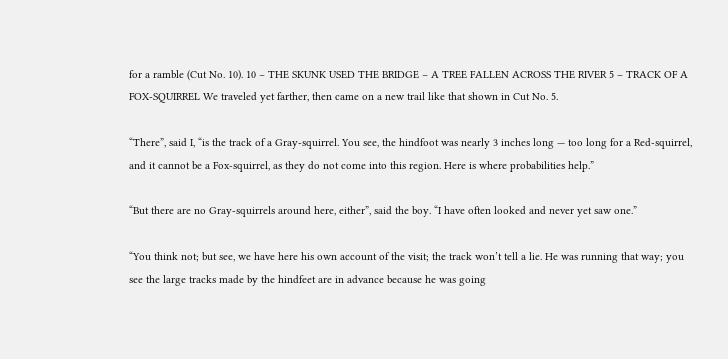for a ramble (Cut No. 10). 10 – THE SKUNK USED THE BRIDGE – A TREE FALLEN ACROSS THE RIVER 5 – TRACK OF A FOX-SQUIRREL We traveled yet farther, then came on a new trail like that shown in Cut No. 5.

“There”, said I, “is the track of a Gray-squirrel. You see, the hindfoot was nearly 3 inches long — too long for a Red-squirrel, and it cannot be a Fox-squirrel, as they do not come into this region. Here is where probabilities help.”

“But there are no Gray-squirrels around here, either”, said the boy. “I have often looked and never yet saw one.”

“You think not; but see, we have here his own account of the visit; the track won’t tell a lie. He was running that way; you see the large tracks made by the hindfeet are in advance because he was going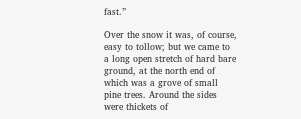fast.”

Over the snow it was, of course, easy to tollow; but we came to a long open stretch of hard bare ground, at the north end of which was a grove of small pine trees. Around the sides were thickets of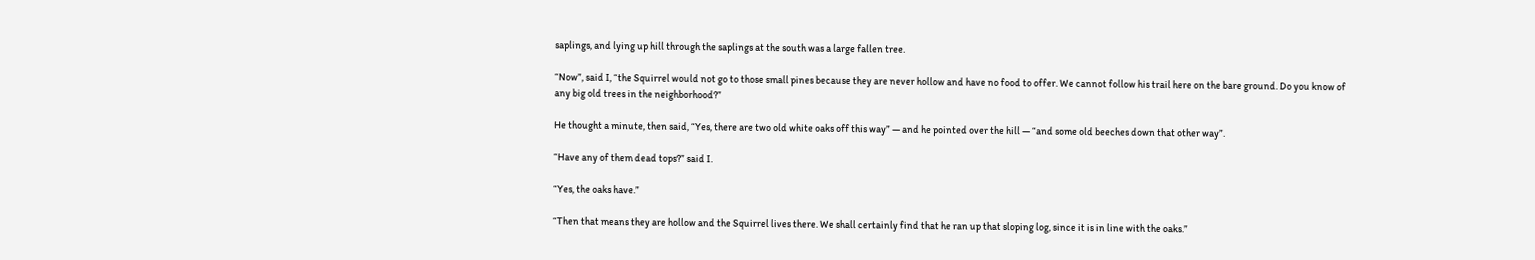saplings, and lying up hill through the saplings at the south was a large fallen tree.

“Now”, said I, “the Squirrel would not go to those small pines because they are never hollow and have no food to offer. We cannot follow his trail here on the bare ground. Do you know of any big old trees in the neighborhood?”

He thought a minute, then said, “Yes, there are two old white oaks off this way” — and he pointed over the hill — “and some old beeches down that other way”.

“Have any of them dead tops?” said I.

“Yes, the oaks have.”

“Then that means they are hollow and the Squirrel lives there. We shall certainly find that he ran up that sloping log, since it is in line with the oaks.”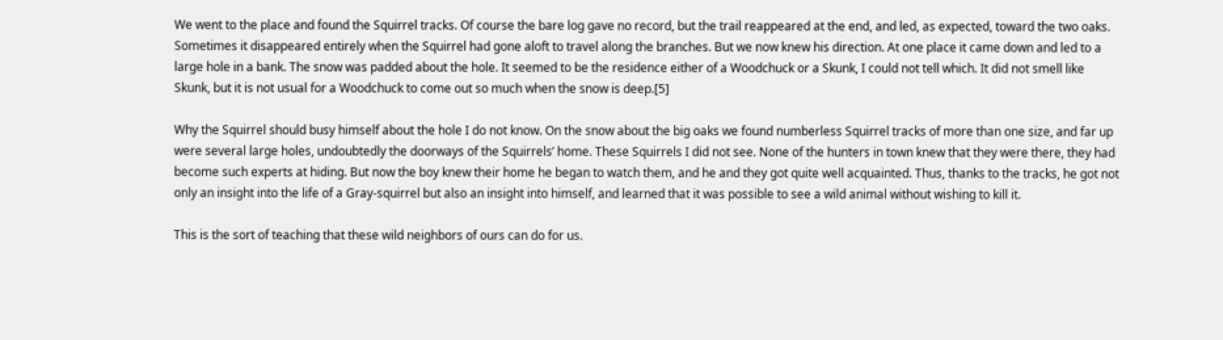We went to the place and found the Squirrel tracks. Of course the bare log gave no record, but the trail reappeared at the end, and led, as expected, toward the two oaks. Sometimes it disappeared entirely when the Squirrel had gone aloft to travel along the branches. But we now knew his direction. At one place it came down and led to a large hole in a bank. The snow was padded about the hole. It seemed to be the residence either of a Woodchuck or a Skunk, I could not tell which. It did not smell like Skunk, but it is not usual for a Woodchuck to come out so much when the snow is deep.[5]

Why the Squirrel should busy himself about the hole I do not know. On the snow about the big oaks we found numberless Squirrel tracks of more than one size, and far up were several large holes, undoubtedly the doorways of the Squirrels’ home. These Squirrels I did not see. None of the hunters in town knew that they were there, they had become such experts at hiding. But now the boy knew their home he began to watch them, and he and they got quite well acquainted. Thus, thanks to the tracks, he got not only an insight into the life of a Gray-squirrel but also an insight into himself, and learned that it was possible to see a wild animal without wishing to kill it.

This is the sort of teaching that these wild neighbors of ours can do for us.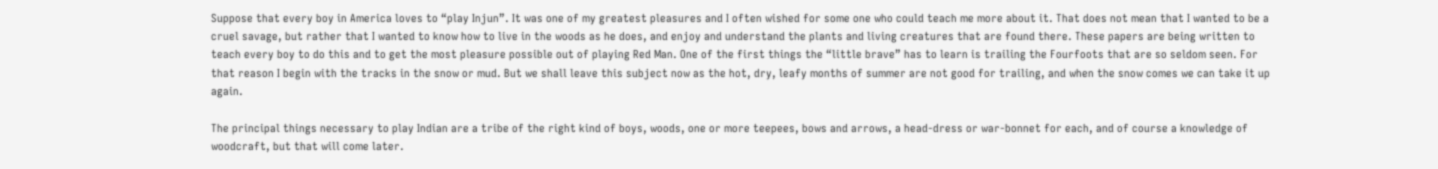Suppose that every boy in America loves to “play Injun”. It was one of my greatest pleasures and I often wished for some one who could teach me more about it. That does not mean that I wanted to be a cruel savage, but rather that I wanted to know how to live in the woods as he does, and enjoy and understand the plants and living creatures that are found there. These papers are being written to teach every boy to do this and to get the most pleasure possible out of playing Red Man. One of the first things the “little brave” has to learn is trailing the Fourfoots that are so seldom seen. For that reason I begin with the tracks in the snow or mud. But we shall leave this subject now as the hot, dry, leafy months of summer are not good for trailing, and when the snow comes we can take it up again.

The principal things necessary to play Indian are a tribe of the right kind of boys, woods, one or more teepees, bows and arrows, a head-dress or war-bonnet for each, and of course a knowledge of woodcraft, but that will come later.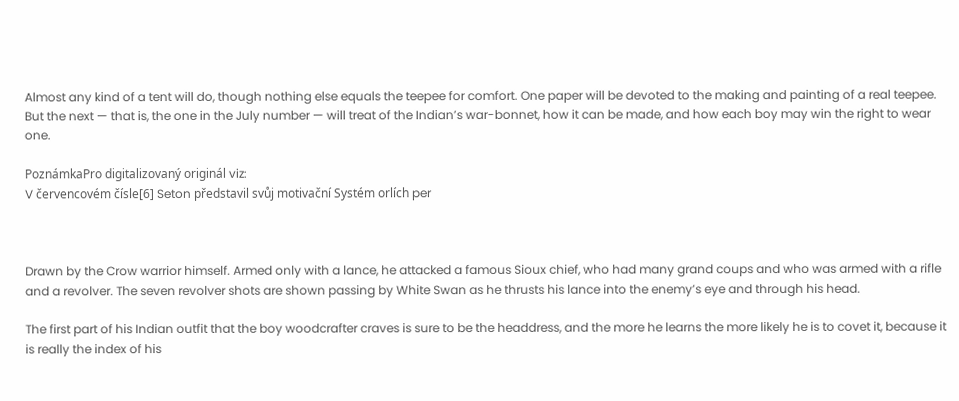Almost any kind of a tent will do, though nothing else equals the teepee for comfort. One paper will be devoted to the making and painting of a real teepee. But the next — that is, the one in the July number — will treat of the Indian’s war-bonnet, how it can be made, and how each boy may win the right to wear one.

PoznámkaPro digitalizovaný originál viz:
V červencovém čísle[6] Seton představil svůj motivační Systém orlích per



Drawn by the Crow warrior himself. Armed only with a lance, he attacked a famous Sioux chief, who had many grand coups and who was armed with a rifle and a revolver. The seven revolver shots are shown passing by White Swan as he thrusts his lance into the enemy’s eye and through his head.

The first part of his Indian outfit that the boy woodcrafter craves is sure to be the headdress, and the more he learns the more likely he is to covet it, because it is really the index of his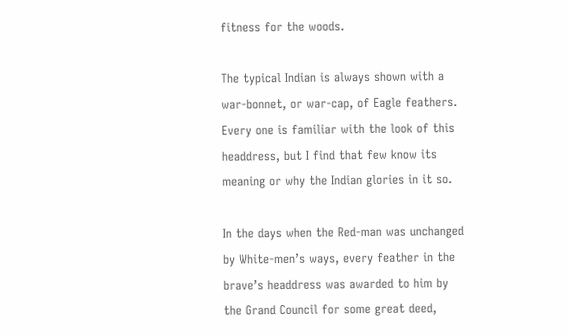fitness for the woods.

The typical Indian is always shown with a war-bonnet, or war-cap, of Eagle feathers. Every one is familiar with the look of this headdress, but I find that few know its meaning or why the Indian glories in it so.

In the days when the Red-man was unchanged by White-men’s ways, every feather in the brave’s headdress was awarded to him by the Grand Council for some great deed,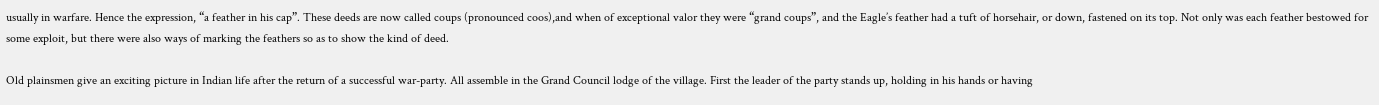usually in warfare. Hence the expression, “a feather in his cap”. These deeds are now called coups (pronounced coos),and when of exceptional valor they were “grand coups”, and the Eagle’s feather had a tuft of horsehair, or down, fastened on its top. Not only was each feather bestowed for some exploit, but there were also ways of marking the feathers so as to show the kind of deed.

Old plainsmen give an exciting picture in Indian life after the return of a successful war-party. All assemble in the Grand Council lodge of the village. First the leader of the party stands up, holding in his hands or having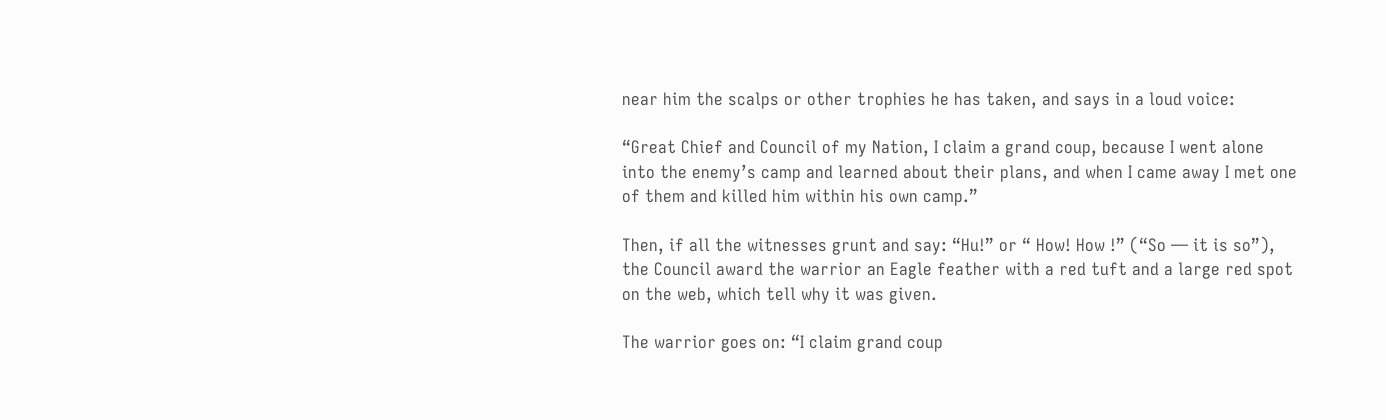near him the scalps or other trophies he has taken, and says in a loud voice:

“Great Chief and Council of my Nation, I claim a grand coup, because I went alone into the enemy’s camp and learned about their plans, and when I came away I met one of them and killed him within his own camp.”

Then, if all the witnesses grunt and say: “Hu!” or “ How! How !” (“So — it is so”), the Council award the warrior an Eagle feather with a red tuft and a large red spot on the web, which tell why it was given.

The warrior goes on: “I claim grand coup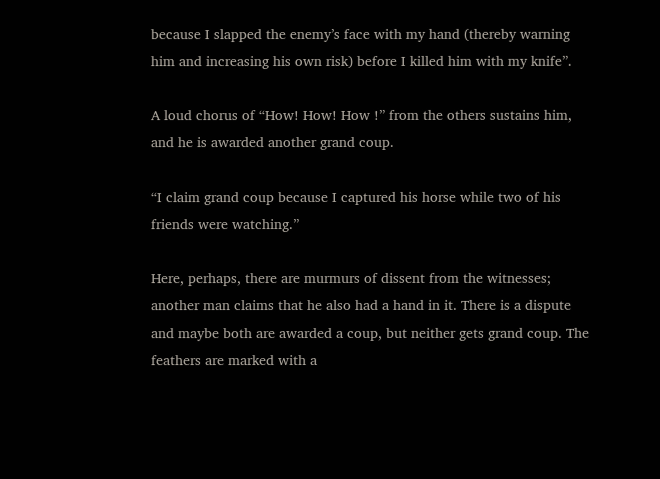because I slapped the enemy’s face with my hand (thereby warning him and increasing his own risk) before I killed him with my knife”.

A loud chorus of “How! How! How !” from the others sustains him, and he is awarded another grand coup.

“I claim grand coup because I captured his horse while two of his friends were watching.”

Here, perhaps, there are murmurs of dissent from the witnesses; another man claims that he also had a hand in it. There is a dispute and maybe both are awarded a coup, but neither gets grand coup. The feathers are marked with a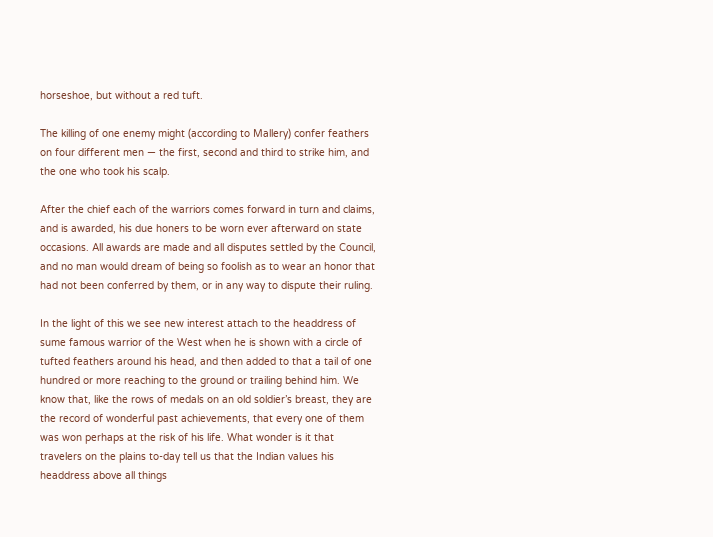horseshoe, but without a red tuft.

The killing of one enemy might (according to Mallery) confer feathers on four different men — the first, second and third to strike him, and the one who took his scalp.

After the chief each of the warriors comes forward in turn and claims, and is awarded, his due honers to be worn ever afterward on state occasions. All awards are made and all disputes settled by the Council, and no man would dream of being so foolish as to wear an honor that had not been conferred by them, or in any way to dispute their ruling.

In the light of this we see new interest attach to the headdress of sume famous warrior of the West when he is shown with a circle of tufted feathers around his head, and then added to that a tail of one hundred or more reaching to the ground or trailing behind him. We know that, like the rows of medals on an old soldier’s breast, they are the record of wonderful past achievements, that every one of them was won perhaps at the risk of his life. What wonder is it that travelers on the plains to-day tell us that the Indian values his headdress above all things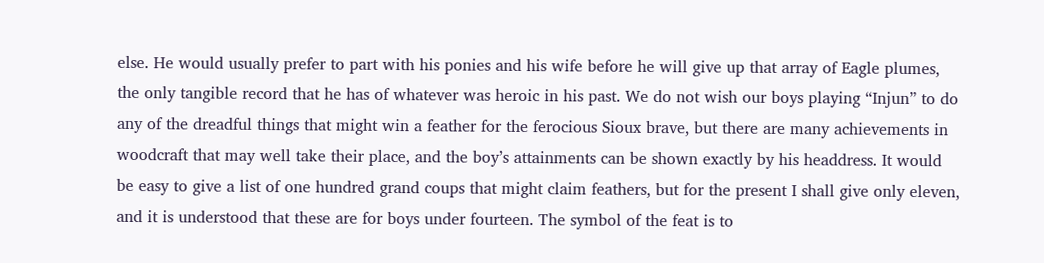else. He would usually prefer to part with his ponies and his wife before he will give up that array of Eagle plumes, the only tangible record that he has of whatever was heroic in his past. We do not wish our boys playing “Injun” to do any of the dreadful things that might win a feather for the ferocious Sioux brave, but there are many achievements in woodcraft that may well take their place, and the boy’s attainments can be shown exactly by his headdress. It would be easy to give a list of one hundred grand coups that might claim feathers, but for the present I shall give only eleven, and it is understood that these are for boys under fourteen. The symbol of the feat is to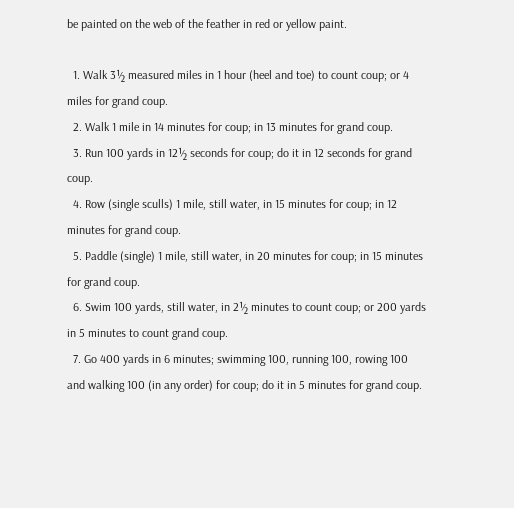be painted on the web of the feather in red or yellow paint.

  1. Walk 3½ measured miles in 1 hour (heel and toe) to count coup; or 4 miles for grand coup.
  2. Walk 1 mile in 14 minutes for coup; in 13 minutes for grand coup.
  3. Run 100 yards in 12½ seconds for coup; do it in 12 seconds for grand coup.
  4. Row (single sculls) 1 mile, still water, in 15 minutes for coup; in 12 minutes for grand coup.
  5. Paddle (single) 1 mile, still water, in 20 minutes for coup; in 15 minutes for grand coup.
  6. Swim 100 yards, still water, in 2½ minutes to count coup; or 200 yards in 5 minutes to count grand coup.
  7. Go 400 yards in 6 minutes; swimming 100, running 100, rowing 100 and walking 100 (in any order) for coup; do it in 5 minutes for grand coup.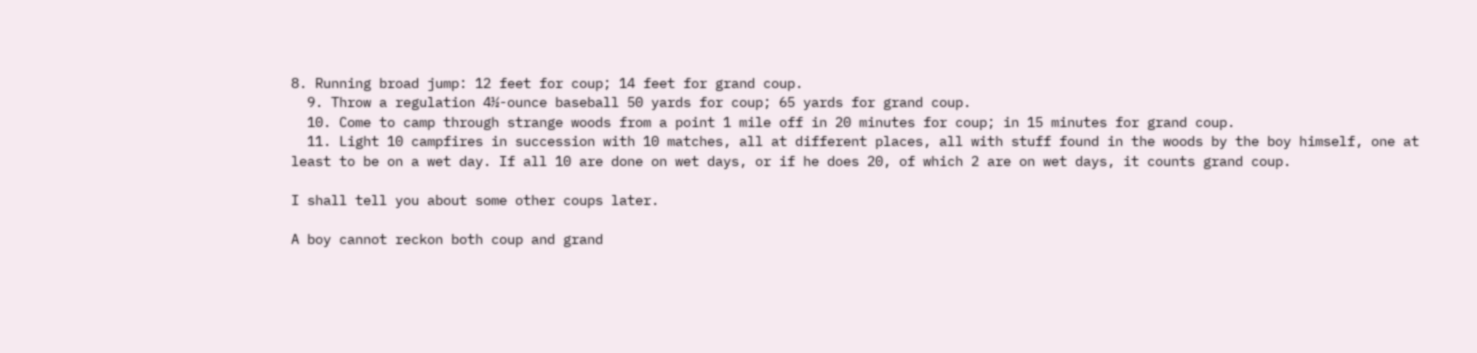8. Running broad jump: 12 feet for coup; 14 feet for grand coup.
  9. Throw a regulation 4½-ounce baseball 50 yards for coup; 65 yards for grand coup.
  10. Come to camp through strange woods from a point 1 mile off in 20 minutes for coup; in 15 minutes for grand coup.
  11. Light 10 campfires in succession with 10 matches, all at different places, all with stuff found in the woods by the boy himself, one at least to be on a wet day. If all 10 are done on wet days, or if he does 20, of which 2 are on wet days, it counts grand coup.

I shall tell you about some other coups later.

A boy cannot reckon both coup and grand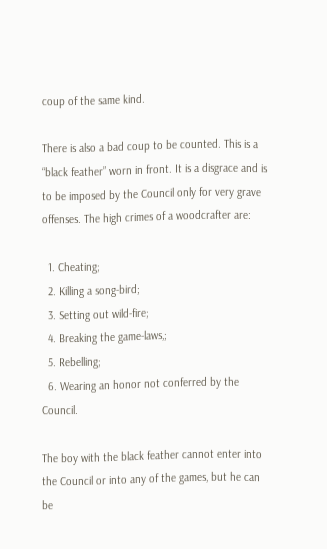coup of the same kind.

There is also a bad coup to be counted. This is a “black feather” worn in front. It is a disgrace and is to be imposed by the Council only for very grave offenses. The high crimes of a woodcrafter are:

  1. Cheating;
  2. Killing a song-bird;
  3. Setting out wild-fire;
  4. Breaking the game-laws,;
  5. Rebelling;
  6. Wearing an honor not conferred by the Council.

The boy with the black feather cannot enter into the Council or into any of the games, but he can be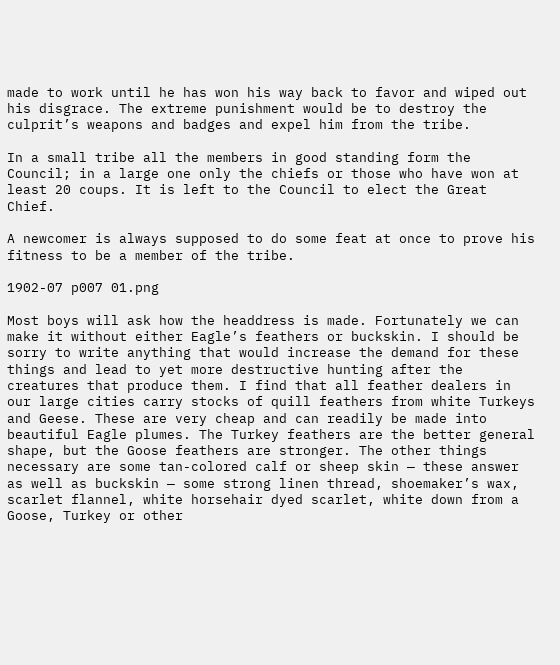made to work until he has won his way back to favor and wiped out his disgrace. The extreme punishment would be to destroy the culprit’s weapons and badges and expel him from the tribe.

In a small tribe all the members in good standing form the Council; in a large one only the chiefs or those who have won at least 20 coups. It is left to the Council to elect the Great Chief.

A newcomer is always supposed to do some feat at once to prove his fitness to be a member of the tribe.

1902-07 p007 01.png

Most boys will ask how the headdress is made. Fortunately we can make it without either Eagle’s feathers or buckskin. I should be sorry to write anything that would increase the demand for these things and lead to yet more destructive hunting after the creatures that produce them. I find that all feather dealers in our large cities carry stocks of quill feathers from white Turkeys and Geese. These are very cheap and can readily be made into beautiful Eagle plumes. The Turkey feathers are the better general shape, but the Goose feathers are stronger. The other things necessary are some tan-colored calf or sheep skin — these answer as well as buckskin — some strong linen thread, shoemaker’s wax, scarlet flannel, white horsehair dyed scarlet, white down from a Goose, Turkey or other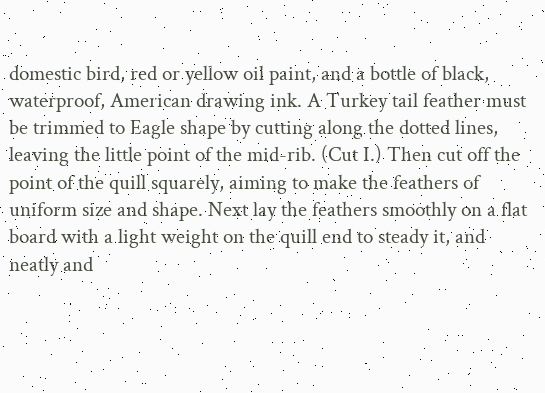domestic bird, red or yellow oil paint, and a bottle of black, waterproof, American drawing ink. A Turkey tail feather must be trimmed to Eagle shape by cutting along the dotted lines, leaving the little point of the mid-rib. (Cut I.) Then cut off the point of the quill squarely, aiming to make the feathers of uniform size and shape. Next lay the feathers smoothly on a flat board with a light weight on the quill end to steady it, and neatly and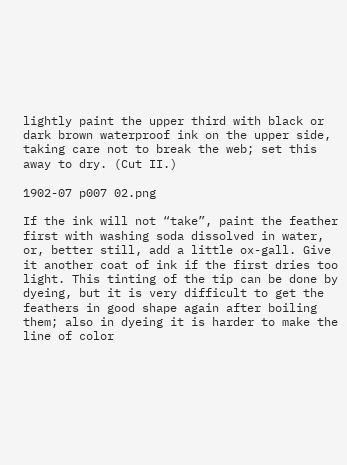lightly paint the upper third with black or dark brown waterproof ink on the upper side, taking care not to break the web; set this away to dry. (Cut II.)

1902-07 p007 02.png

If the ink will not “take”, paint the feather first with washing soda dissolved in water, or, better still, add a little ox-gall. Give it another coat of ink if the first dries too light. This tinting of the tip can be done by dyeing, but it is very difficult to get the feathers in good shape again after boiling them; also in dyeing it is harder to make the line of color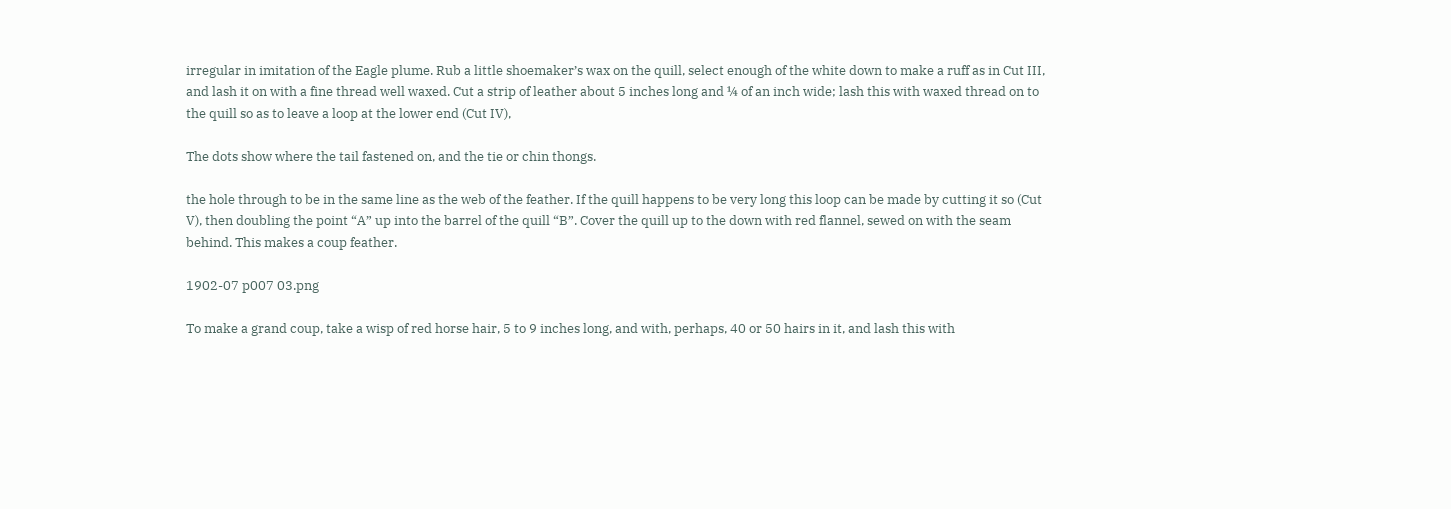irregular in imitation of the Eagle plume. Rub a little shoemaker’s wax on the quill, select enough of the white down to make a ruff as in Cut III, and lash it on with a fine thread well waxed. Cut a strip of leather about 5 inches long and ¼ of an inch wide; lash this with waxed thread on to the quill so as to leave a loop at the lower end (Cut IV),

The dots show where the tail fastened on, and the tie or chin thongs.

the hole through to be in the same line as the web of the feather. If the quill happens to be very long this loop can be made by cutting it so (Cut V), then doubling the point “A” up into the barrel of the quill “B”. Cover the quill up to the down with red flannel, sewed on with the seam behind. This makes a coup feather.

1902-07 p007 03.png

To make a grand coup, take a wisp of red horse hair, 5 to 9 inches long, and with, perhaps, 40 or 50 hairs in it, and lash this with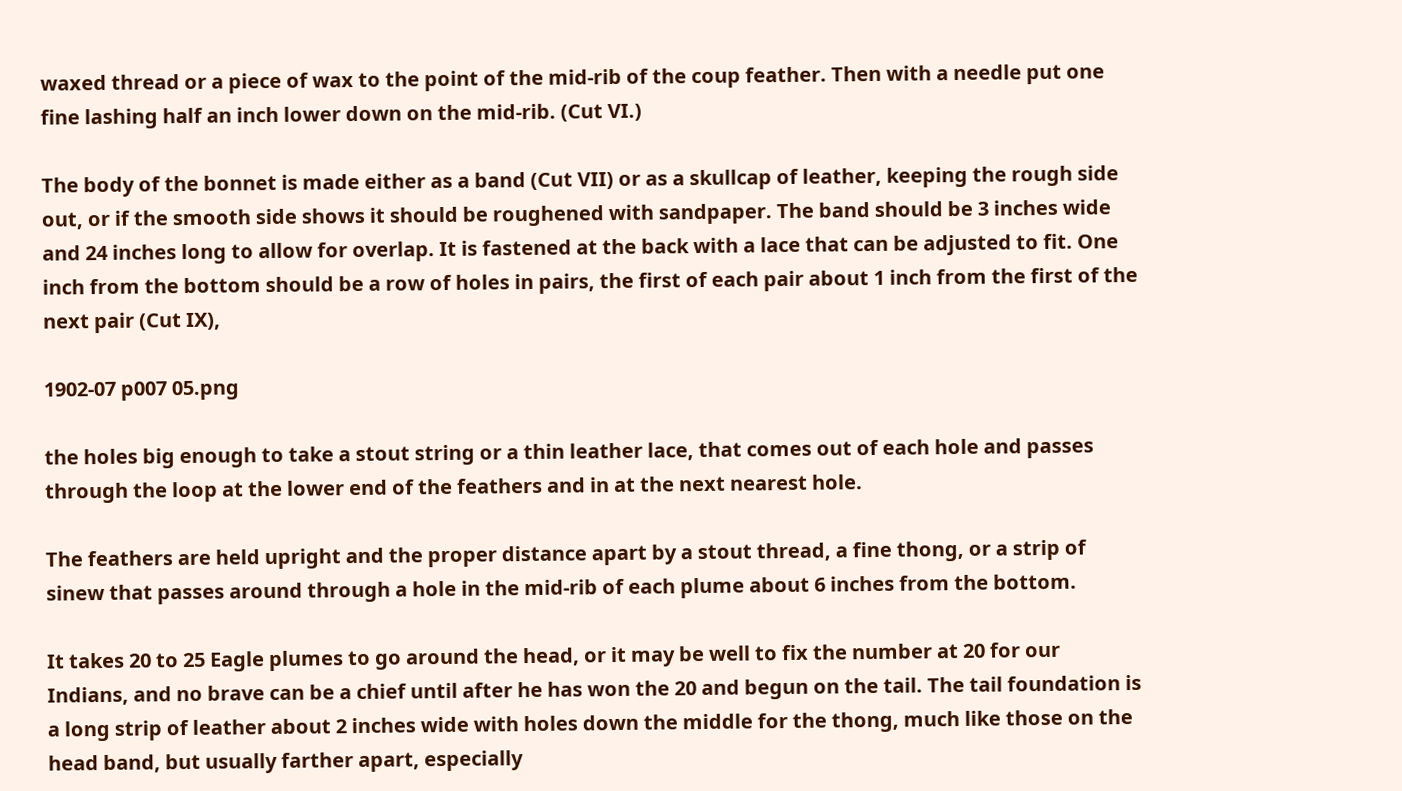waxed thread or a piece of wax to the point of the mid-rib of the coup feather. Then with a needle put one fine lashing half an inch lower down on the mid-rib. (Cut VI.)

The body of the bonnet is made either as a band (Cut VII) or as a skullcap of leather, keeping the rough side out, or if the smooth side shows it should be roughened with sandpaper. The band should be 3 inches wide and 24 inches long to allow for overlap. It is fastened at the back with a lace that can be adjusted to fit. One inch from the bottom should be a row of holes in pairs, the first of each pair about 1 inch from the first of the next pair (Cut IX),

1902-07 p007 05.png

the holes big enough to take a stout string or a thin leather lace, that comes out of each hole and passes through the loop at the lower end of the feathers and in at the next nearest hole.

The feathers are held upright and the proper distance apart by a stout thread, a fine thong, or a strip of sinew that passes around through a hole in the mid-rib of each plume about 6 inches from the bottom.

It takes 20 to 25 Eagle plumes to go around the head, or it may be well to fix the number at 20 for our Indians, and no brave can be a chief until after he has won the 20 and begun on the tail. The tail foundation is a long strip of leather about 2 inches wide with holes down the middle for the thong, much like those on the head band, but usually farther apart, especially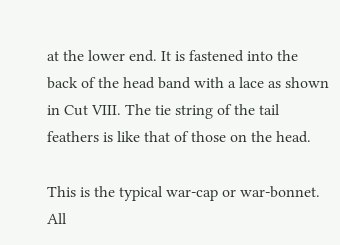at the lower end. It is fastened into the back of the head band with a lace as shown in Cut VIII. The tie string of the tail feathers is like that of those on the head.

This is the typical war-cap or war-bonnet. All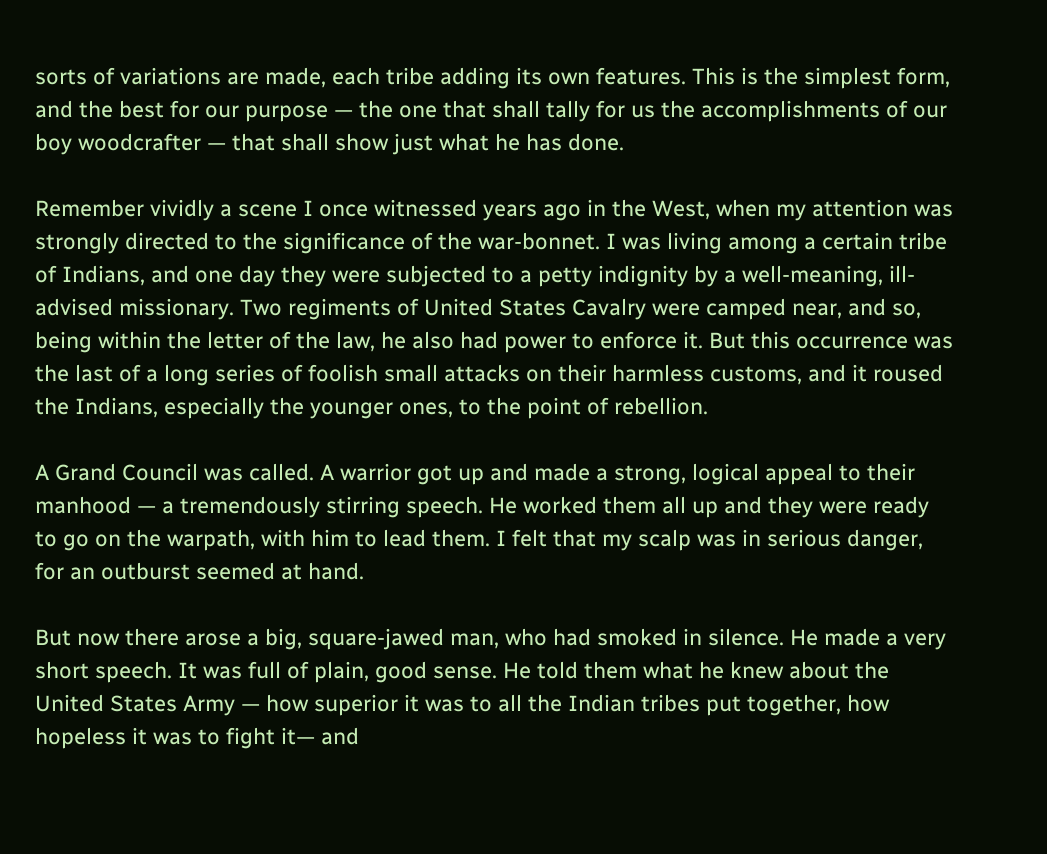sorts of variations are made, each tribe adding its own features. This is the simplest form, and the best for our purpose — the one that shall tally for us the accomplishments of our boy woodcrafter — that shall show just what he has done.

Remember vividly a scene I once witnessed years ago in the West, when my attention was strongly directed to the significance of the war-bonnet. I was living among a certain tribe of Indians, and one day they were subjected to a petty indignity by a well-meaning, ill-advised missionary. Two regiments of United States Cavalry were camped near, and so, being within the letter of the law, he also had power to enforce it. But this occurrence was the last of a long series of foolish small attacks on their harmless customs, and it roused the Indians, especially the younger ones, to the point of rebellion.

A Grand Council was called. A warrior got up and made a strong, logical appeal to their manhood — a tremendously stirring speech. He worked them all up and they were ready to go on the warpath, with him to lead them. I felt that my scalp was in serious danger, for an outburst seemed at hand.

But now there arose a big, square-jawed man, who had smoked in silence. He made a very short speech. It was full of plain, good sense. He told them what he knew about the United States Army — how superior it was to all the Indian tribes put together, how hopeless it was to fight it— and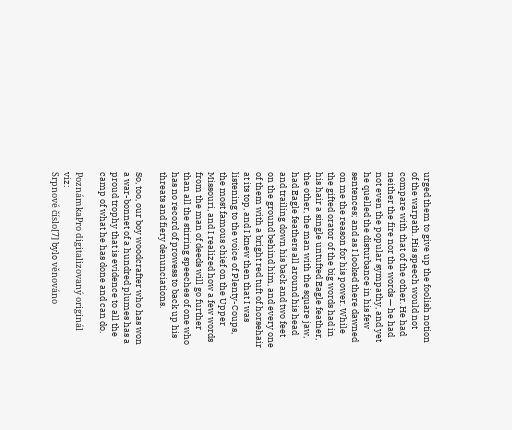urged them to give up the foolish notion of the warpath. His speech would not compare with that of the other. He had neither the fire nor the words — he had not even the popular sympathy, and yet he quelled the disturbance in his few sentences; and as I looked there dawned on me the reason for his power. While the gifted orator of the big words had in his hair a single untufted Eagle feather, the other, the man with the square jaw, had Eagle feathers all around his head and trailing down his back and two feet on the ground behind him, and every one of them with a bright red tuft of horsehair at its top, and I knew then that I was listening to the voice of Plenty-Coups, the most famous chief on the Upper Missouri, and I realized how a few words from the man of deeds will go further than all the stirring speeches of one who has no record of prowess to back up his threats and fiery denunciations.

So, too, our boy woodcrafter who has won a war-bonnet of a hundred plumes has a proud trophy that is evidence to all the camp of what he has done and can do.

PoznámkaPro digitalizovaný originál viz:
Srpnové číslo[7] bylo věnováno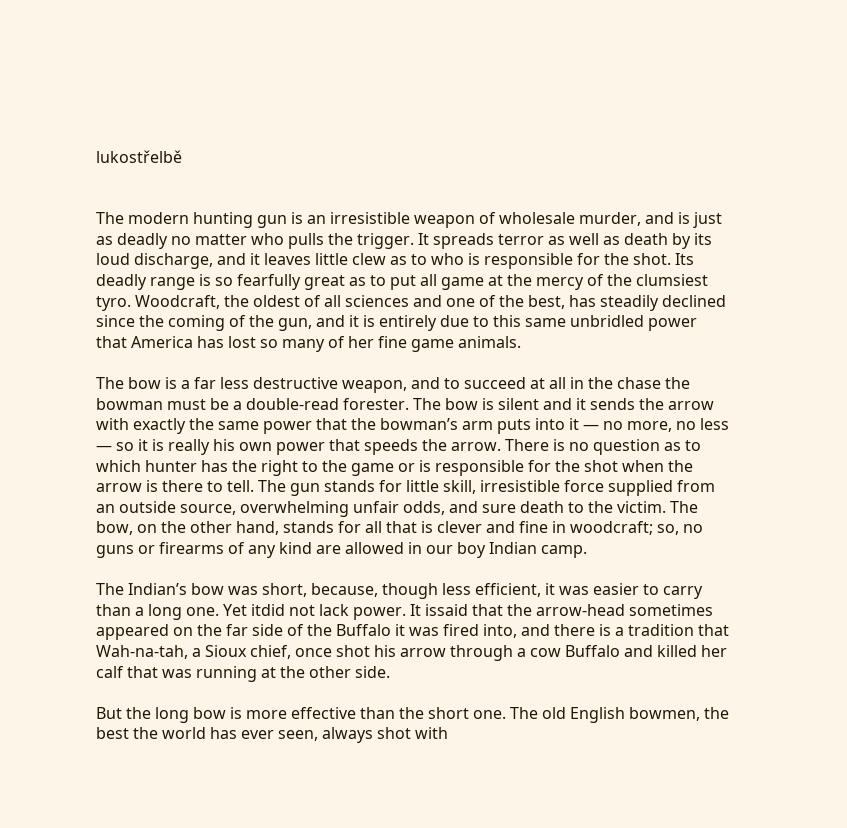lukostřelbě


The modern hunting gun is an irresistible weapon of wholesale murder, and is just as deadly no matter who pulls the trigger. It spreads terror as well as death by its loud discharge, and it leaves little clew as to who is responsible for the shot. Its deadly range is so fearfully great as to put all game at the mercy of the clumsiest tyro. Woodcraft, the oldest of all sciences and one of the best, has steadily declined since the coming of the gun, and it is entirely due to this same unbridled power that America has lost so many of her fine game animals.

The bow is a far less destructive weapon, and to succeed at all in the chase the bowman must be a double-read forester. The bow is silent and it sends the arrow with exactly the same power that the bowman’s arm puts into it — no more, no less — so it is really his own power that speeds the arrow. There is no question as to which hunter has the right to the game or is responsible for the shot when the arrow is there to tell. The gun stands for little skill, irresistible force supplied from an outside source, overwhelming unfair odds, and sure death to the victim. The bow, on the other hand, stands for all that is clever and fine in woodcraft; so, no guns or firearms of any kind are allowed in our boy Indian camp.

The Indian’s bow was short, because, though less efficient, it was easier to carry than a long one. Yet itdid not lack power. It issaid that the arrow-head sometimes appeared on the far side of the Buffalo it was fired into, and there is a tradition that Wah-na-tah, a Sioux chief, once shot his arrow through a cow Buffalo and killed her calf that was running at the other side.

But the long bow is more effective than the short one. The old English bowmen, the best the world has ever seen, always shot with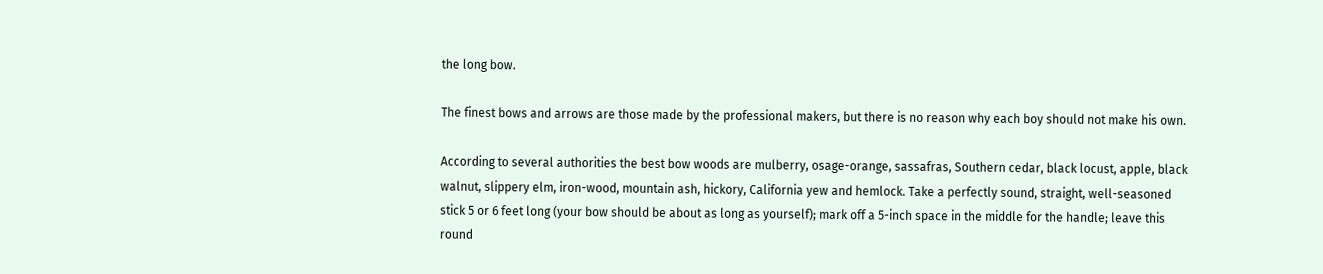the long bow.

The finest bows and arrows are those made by the professional makers, but there is no reason why each boy should not make his own.

According to several authorities the best bow woods are mulberry, osage-orange, sassafras, Southern cedar, black locust, apple, black walnut, slippery elm, iron-wood, mountain ash, hickory, California yew and hemlock. Take a perfectly sound, straight, well-seasoned stick 5 or 6 feet long (your bow should be about as long as yourself); mark off a 5-inch space in the middle for the handle; leave this round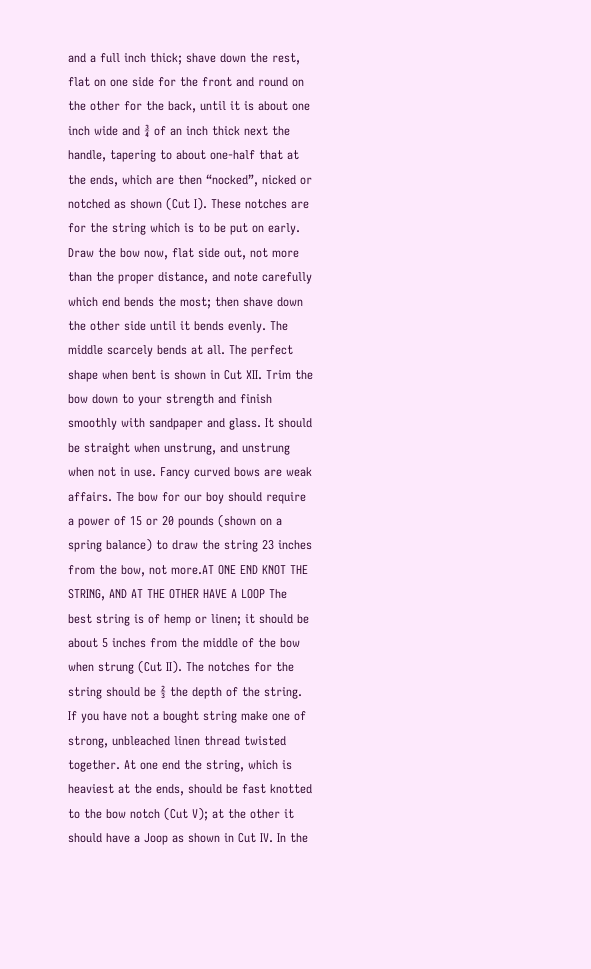and a full inch thick; shave down the rest, flat on one side for the front and round on the other for the back, until it is about one inch wide and ¾ of an inch thick next the handle, tapering to about one-half that at the ends, which are then “nocked”, nicked or notched as shown (Cut I). These notches are for the string which is to be put on early. Draw the bow now, flat side out, not more than the proper distance, and note carefully which end bends the most; then shave down the other side until it bends evenly. The middle scarcely bends at all. The perfect shape when bent is shown in Cut XII. Trim the bow down to your strength and finish smoothly with sandpaper and glass. It should be straight when unstrung, and unstrung when not in use. Fancy curved bows are weak affairs. The bow for our boy should require a power of 15 or 20 pounds (shown on a spring balance) to draw the string 23 inches from the bow, not more.AT ONE END KNOT THE STRING, AND AT THE OTHER HAVE A LOOP The best string is of hemp or linen; it should be about 5 inches from the middle of the bow when strung (Cut II). The notches for the string should be ⅔ the depth of the string. If you have not a bought string make one of strong, unbleached linen thread twisted together. At one end the string, which is heaviest at the ends, should be fast knotted to the bow notch (Cut V); at the other it should have a Joop as shown in Cut IV. In the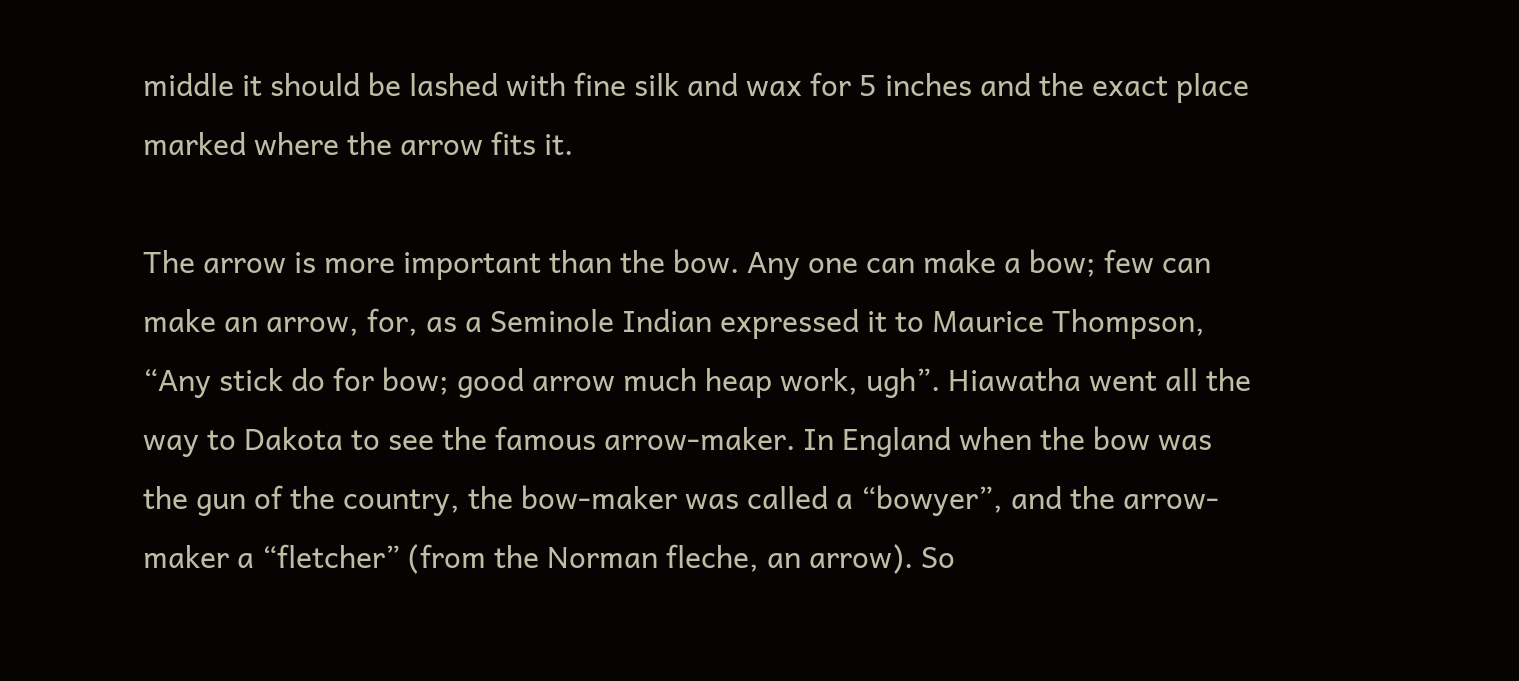middle it should be lashed with fine silk and wax for 5 inches and the exact place marked where the arrow fits it.

The arrow is more important than the bow. Any one can make a bow; few can make an arrow, for, as a Seminole Indian expressed it to Maurice Thompson, “Any stick do for bow; good arrow much heap work, ugh”. Hiawatha went all the way to Dakota to see the famous arrow-maker. In England when the bow was the gun of the country, the bow-maker was called a “bowyer”, and the arrow-maker a “fletcher” (from the Norman fleche, an arrow). So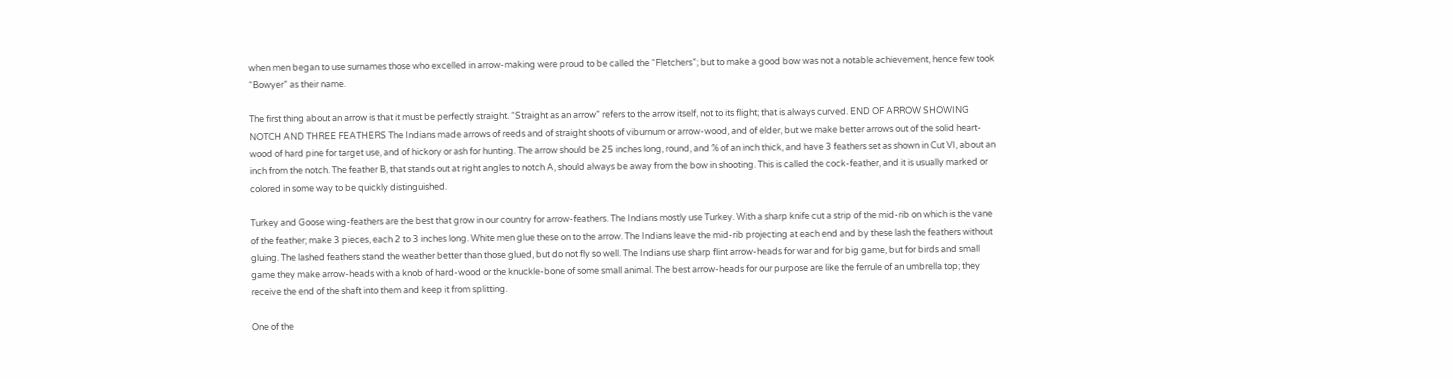when men began to use surnames those who excelled in arrow-making were proud to be called the “Fletchers”; but to make a good bow was not a notable achievement, hence few took “Bowyer” as their name.

The first thing about an arrow is that it must be perfectly straight. “Straight as an arrow” refers to the arrow itself, not to its flight; that is always curved. END OF ARROW SHOWING NOTCH AND THREE FEATHERS The Indians made arrows of reeds and of straight shoots of viburnum or arrow-wood, and of elder, but we make better arrows out of the solid heart-wood of hard pine for target use, and of hickory or ash for hunting. The arrow should be 25 inches long, round, and % of an inch thick, and have 3 feathers set as shown in Cut VI, about an inch from the notch. The feather B, that stands out at right angles to notch A, should always be away from the bow in shooting. This is called the cock-feather, and it is usually marked or colored in some way to be quickly distinguished.

Turkey and Goose wing-feathers are the best that grow in our country for arrow-feathers. The Indians mostly use Turkey. With a sharp knife cut a strip of the mid-rib on which is the vane of the feather; make 3 pieces, each 2 to 3 inches long. White men glue these on to the arrow. The Indians leave the mid-rib projecting at each end and by these lash the feathers without gluing. The lashed feathers stand the weather better than those glued, but do not fly so well. The Indians use sharp flint arrow-heads for war and for big game, but for birds and small game they make arrow-heads with a knob of hard-wood or the knuckle-bone of some small animal. The best arrow-heads for our purpose are like the ferrule of an umbrella top; they receive the end of the shaft into them and keep it from splitting.

One of the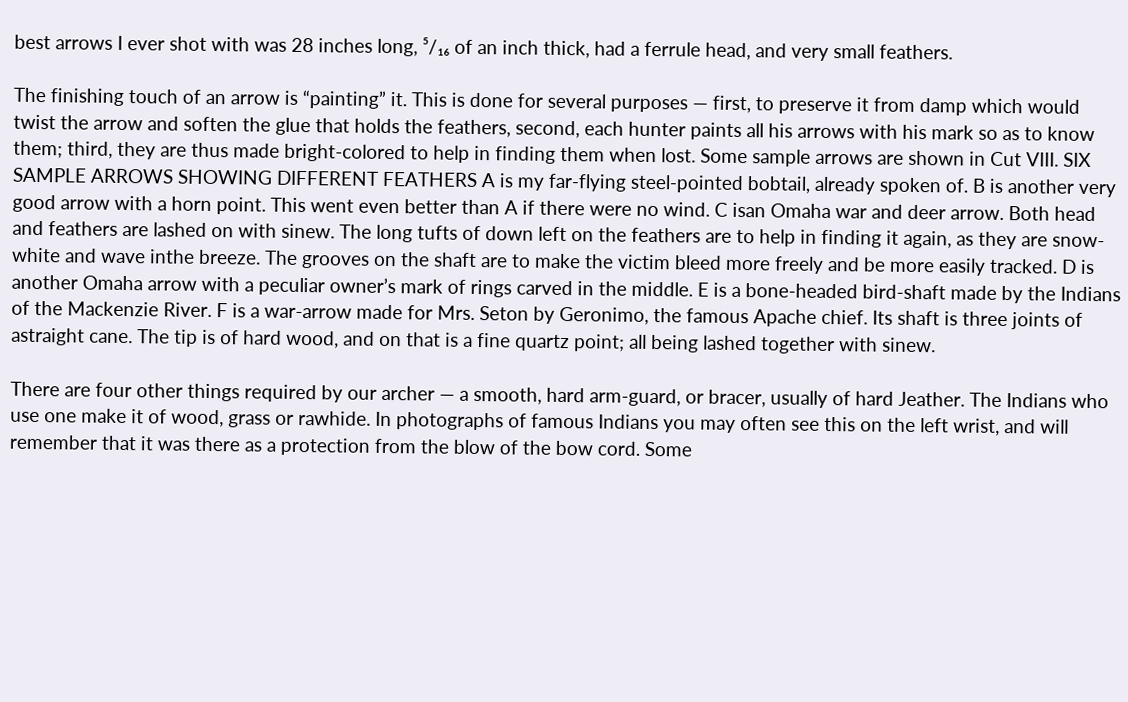best arrows I ever shot with was 28 inches long, ⁵/₁₆ of an inch thick, had a ferrule head, and very small feathers.

The finishing touch of an arrow is “painting” it. This is done for several purposes — first, to preserve it from damp which would twist the arrow and soften the glue that holds the feathers, second, each hunter paints all his arrows with his mark so as to know them; third, they are thus made bright-colored to help in finding them when lost. Some sample arrows are shown in Cut VIII. SIX SAMPLE ARROWS SHOWING DIFFERENT FEATHERS A is my far-flying steel-pointed bobtail, already spoken of. B is another very good arrow with a horn point. This went even better than A if there were no wind. C isan Omaha war and deer arrow. Both head and feathers are lashed on with sinew. The long tufts of down left on the feathers are to help in finding it again, as they are snow-white and wave inthe breeze. The grooves on the shaft are to make the victim bleed more freely and be more easily tracked. D is another Omaha arrow with a peculiar owner’s mark of rings carved in the middle. E is a bone-headed bird-shaft made by the Indians of the Mackenzie River. F is a war-arrow made for Mrs. Seton by Geronimo, the famous Apache chief. Its shaft is three joints of astraight cane. The tip is of hard wood, and on that is a fine quartz point; all being lashed together with sinew.

There are four other things required by our archer — a smooth, hard arm-guard, or bracer, usually of hard Jeather. The Indians who use one make it of wood, grass or rawhide. In photographs of famous Indians you may often see this on the left wrist, and will remember that it was there as a protection from the blow of the bow cord. Some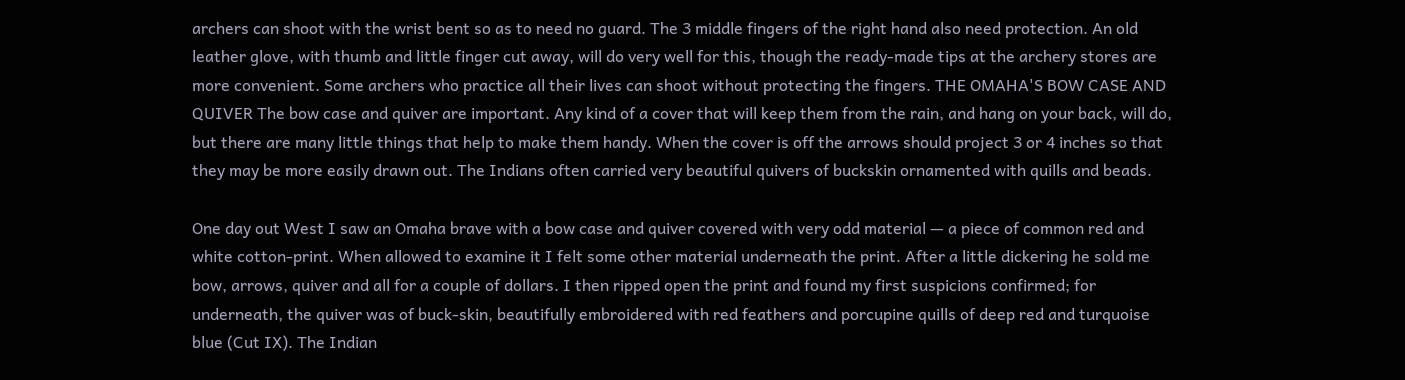archers can shoot with the wrist bent so as to need no guard. The 3 middle fingers of the right hand also need protection. An old leather glove, with thumb and little finger cut away, will do very well for this, though the ready-made tips at the archery stores are more convenient. Some archers who practice all their lives can shoot without protecting the fingers. THE OMAHA'S BOW CASE AND QUIVER The bow case and quiver are important. Any kind of a cover that will keep them from the rain, and hang on your back, will do, but there are many little things that help to make them handy. When the cover is off the arrows should project 3 or 4 inches so that they may be more easily drawn out. The Indians often carried very beautiful quivers of buckskin ornamented with quills and beads.

One day out West I saw an Omaha brave with a bow case and quiver covered with very odd material — a piece of common red and white cotton-print. When allowed to examine it I felt some other material underneath the print. After a little dickering he sold me bow, arrows, quiver and all for a couple of dollars. I then ripped open the print and found my first suspicions confirmed; for underneath, the quiver was of buck-skin, beautifully embroidered with red feathers and porcupine quills of deep red and turquoise blue (Cut IX). The Indian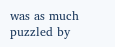was as much puzzled by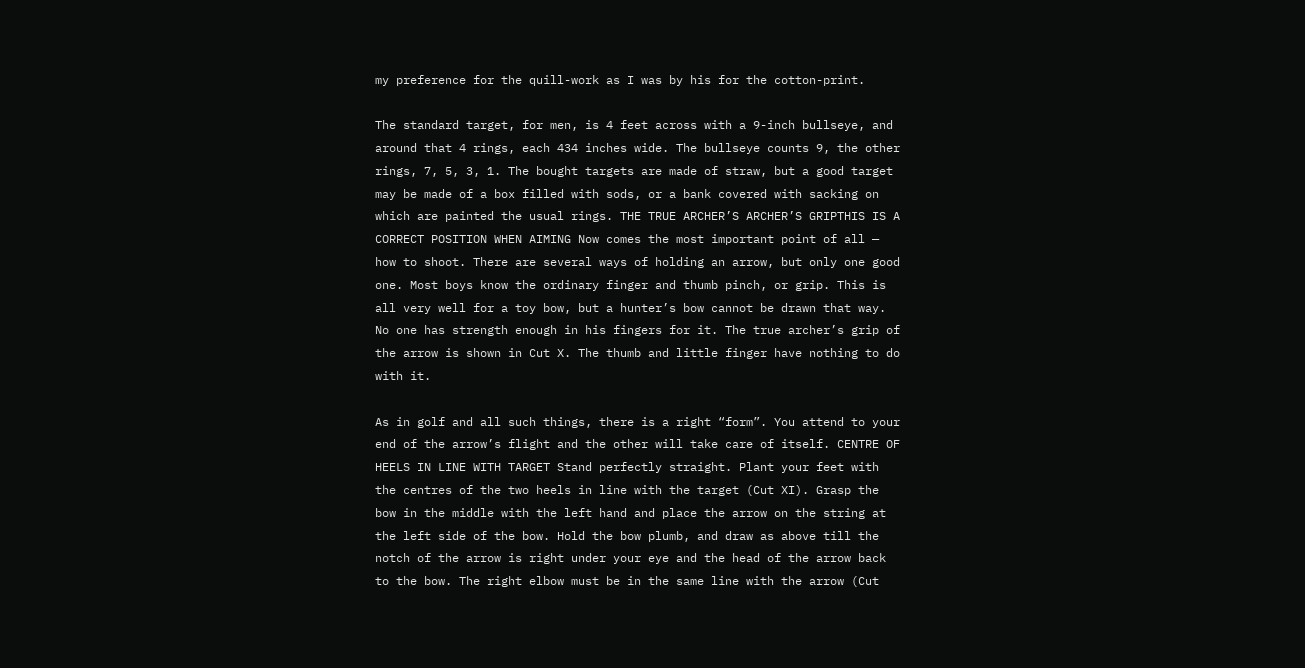my preference for the quill-work as I was by his for the cotton-print.

The standard target, for men, is 4 feet across with a 9-inch bullseye, and around that 4 rings, each 434 inches wide. The bullseye counts 9, the other rings, 7, 5, 3, 1. The bought targets are made of straw, but a good target may be made of a box filled with sods, or a bank covered with sacking on which are painted the usual rings. THE TRUE ARCHER’S ARCHER’S GRIPTHIS IS A CORRECT POSITION WHEN AIMING Now comes the most important point of all — how to shoot. There are several ways of holding an arrow, but only one good one. Most boys know the ordinary finger and thumb pinch, or grip. This is all very well for a toy bow, but a hunter’s bow cannot be drawn that way. No one has strength enough in his fingers for it. The true archer’s grip of the arrow is shown in Cut X. The thumb and little finger have nothing to do with it.

As in golf and all such things, there is a right “form”. You attend to your end of the arrow’s flight and the other will take care of itself. CENTRE OF HEELS IN LINE WITH TARGET Stand perfectly straight. Plant your feet with the centres of the two heels in line with the target (Cut XI). Grasp the bow in the middle with the left hand and place the arrow on the string at the left side of the bow. Hold the bow plumb, and draw as above till the notch of the arrow is right under your eye and the head of the arrow back to the bow. The right elbow must be in the same line with the arrow (Cut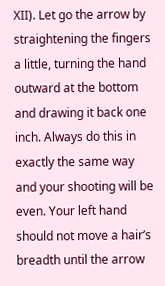XII). Let go the arrow by straightening the fingers a little, turning the hand outward at the bottom and drawing it back one inch. Always do this in exactly the same way and your shooting will be even. Your left hand should not move a hair’s breadth until the arrow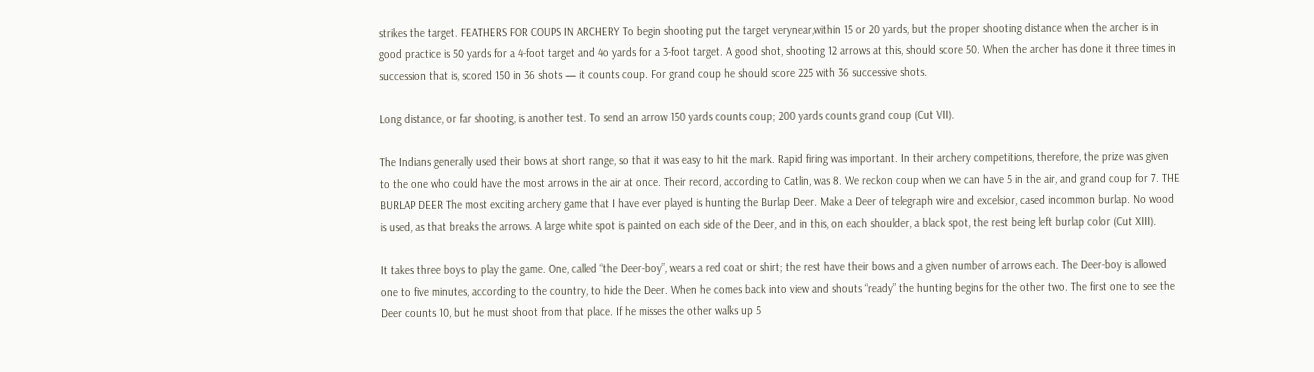strikes the target. FEATHERS FOR COUPS IN ARCHERY To begin shooting put the target verynear,within 15 or 20 yards, but the proper shooting distance when the archer is in good practice is 50 yards for a 4-foot target and 4o yards for a 3-foot target. A good shot, shooting 12 arrows at this, should score 50. When the archer has done it three times in succession that is, scored 150 in 36 shots — it counts coup. For grand coup he should score 225 with 36 successive shots.

Long distance, or far shooting, is another test. To send an arrow 150 yards counts coup; 200 yards counts grand coup (Cut VII).

The Indians generally used their bows at short range, so that it was easy to hit the mark. Rapid firing was important. In their archery competitions, therefore, the prize was given to the one who could have the most arrows in the air at once. Their record, according to Catlin, was 8. We reckon coup when we can have 5 in the air, and grand coup for 7. THE BURLAP DEER The most exciting archery game that I have ever played is hunting the Burlap Deer. Make a Deer of telegraph wire and excelsior, cased incommon burlap. No wood is used, as that breaks the arrows. A large white spot is painted on each side of the Deer, and in this, on each shoulder, a black spot, the rest being left burlap color (Cut XIII).

It takes three boys to play the game. One, called “the Deer-boy”, wears a red coat or shirt; the rest have their bows and a given number of arrows each. The Deer-boy is allowed one to five minutes, according to the country, to hide the Deer. When he comes back into view and shouts “ready” the hunting begins for the other two. The first one to see the Deer counts 10, but he must shoot from that place. If he misses the other walks up 5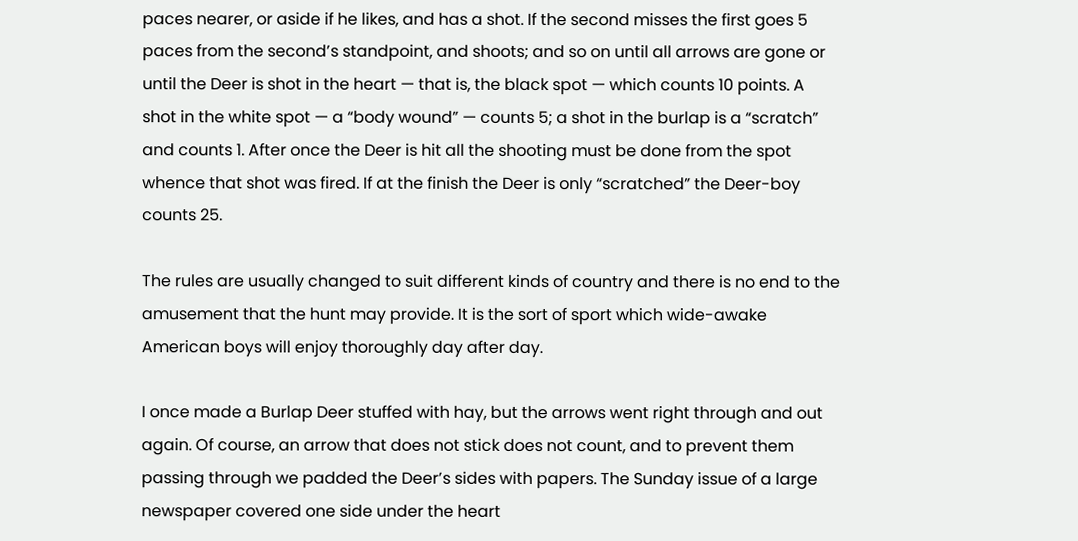paces nearer, or aside if he likes, and has a shot. If the second misses the first goes 5 paces from the second’s standpoint, and shoots; and so on until all arrows are gone or until the Deer is shot in the heart — that is, the black spot — which counts 10 points. A shot in the white spot — a “body wound” — counts 5; a shot in the burlap is a “scratch” and counts 1. After once the Deer is hit all the shooting must be done from the spot whence that shot was fired. If at the finish the Deer is only “scratched” the Deer-boy counts 25.

The rules are usually changed to suit different kinds of country and there is no end to the amusement that the hunt may provide. It is the sort of sport which wide-awake American boys will enjoy thoroughly day after day.

I once made a Burlap Deer stuffed with hay, but the arrows went right through and out again. Of course, an arrow that does not stick does not count, and to prevent them passing through we padded the Deer’s sides with papers. The Sunday issue of a large newspaper covered one side under the heart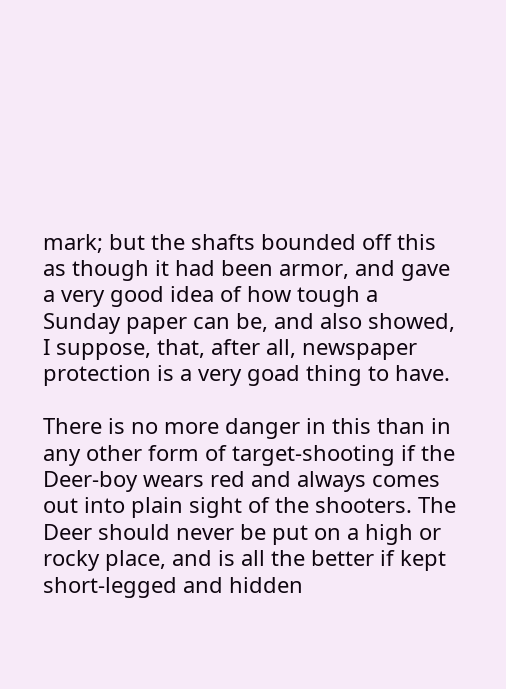mark; but the shafts bounded off this as though it had been armor, and gave a very good idea of how tough a Sunday paper can be, and also showed, I suppose, that, after all, newspaper protection is a very goad thing to have.

There is no more danger in this than in any other form of target-shooting if the Deer-boy wears red and always comes out into plain sight of the shooters. The Deer should never be put on a high or rocky place, and is all the better if kept short-legged and hidden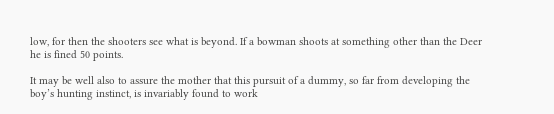low, for then the shooters see what is beyond. If a bowman shoots at something other than the Deer he is fined 50 points.

It may be well also to assure the mother that this pursuit of a dummy, so far from developing the boy’s hunting instinct, is invariably found to work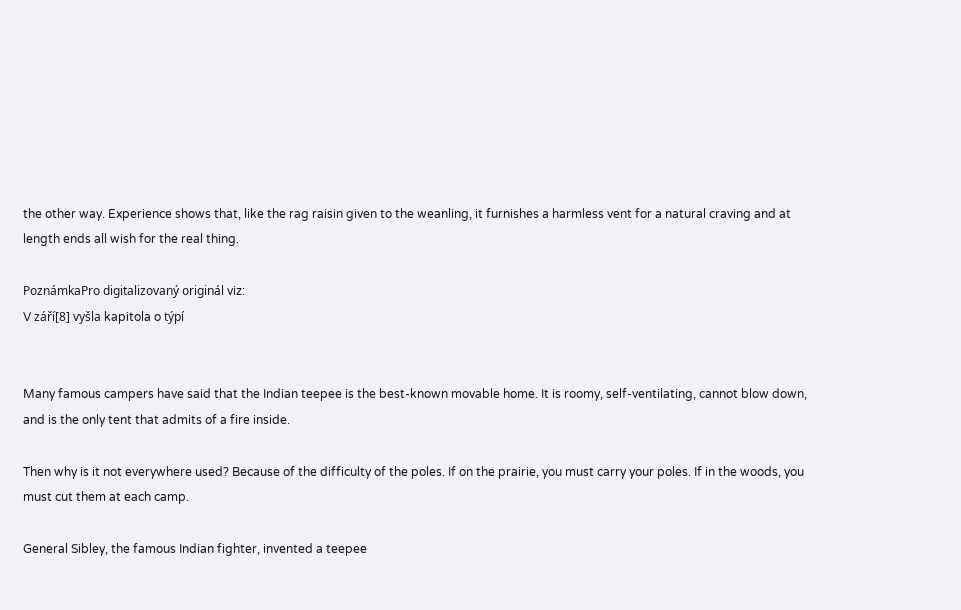the other way. Experience shows that, like the rag raisin given to the weanling, it furnishes a harmless vent for a natural craving and at length ends all wish for the real thing.

PoznámkaPro digitalizovaný originál viz:
V září[8] vyšla kapitola o týpí


Many famous campers have said that the Indian teepee is the best-known movable home. It is roomy, self-ventilating, cannot blow down, and is the only tent that admits of a fire inside.

Then why is it not everywhere used? Because of the difficulty of the poles. If on the prairie, you must carry your poles. If in the woods, you must cut them at each camp.

General Sibley, the famous Indian fighter, invented a teepee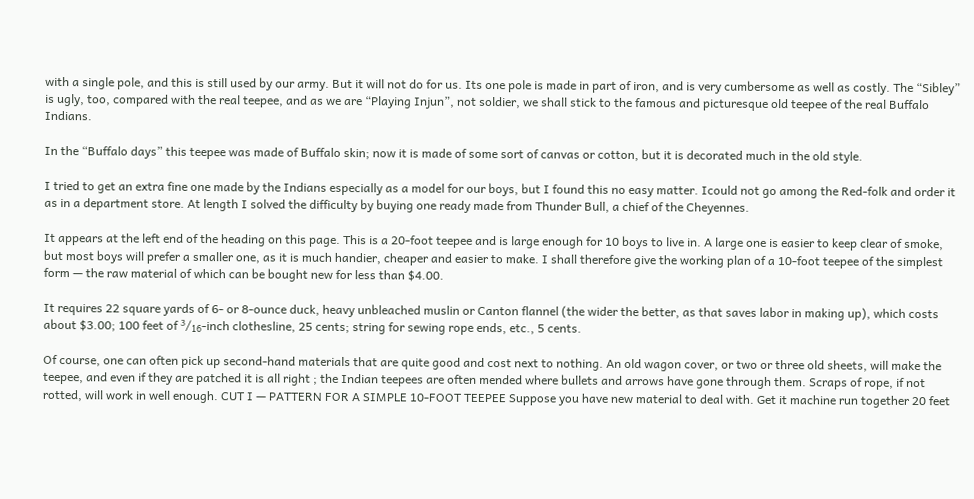with a single pole, and this is still used by our army. But it will not do for us. Its one pole is made in part of iron, and is very cumbersome as well as costly. The “Sibley” is ugly, too, compared with the real teepee, and as we are “Playing Injun”, not soldier, we shall stick to the famous and picturesque old teepee of the real Buffalo Indians.

In the “Buffalo days” this teepee was made of Buffalo skin; now it is made of some sort of canvas or cotton, but it is decorated much in the old style.

I tried to get an extra fine one made by the Indians especially as a model for our boys, but I found this no easy matter. Icould not go among the Red-folk and order it as in a department store. At length I solved the difficulty by buying one ready made from Thunder Bull, a chief of the Cheyennes.

It appears at the left end of the heading on this page. This is a 20-foot teepee and is large enough for 10 boys to live in. A large one is easier to keep clear of smoke, but most boys will prefer a smaller one, as it is much handier, cheaper and easier to make. I shall therefore give the working plan of a 10-foot teepee of the simplest form — the raw material of which can be bought new for less than $4.00.

It requires 22 square yards of 6- or 8-ounce duck, heavy unbleached muslin or Canton flannel (the wider the better, as that saves labor in making up), which costs about $3.00; 100 feet of ³/₁₆-inch clothesline, 25 cents; string for sewing rope ends, etc., 5 cents.

Of course, one can often pick up second-hand materials that are quite good and cost next to nothing. An old wagon cover, or two or three old sheets, will make the teepee, and even if they are patched it is all right ; the Indian teepees are often mended where bullets and arrows have gone through them. Scraps of rope, if not rotted, will work in well enough. CUT I — PATTERN FOR A SIMPLE 10-FOOT TEEPEE Suppose you have new material to deal with. Get it machine run together 20 feet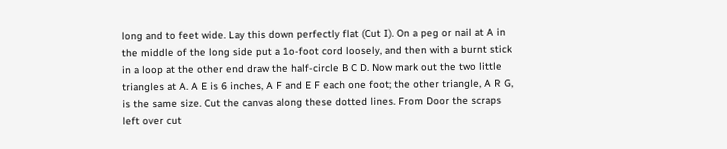long and to feet wide. Lay this down perfectly flat (Cut I). On a peg or nail at A in the middle of the long side put a 1o-foot cord loosely, and then with a burnt stick in a loop at the other end draw the half-circle B C D. Now mark out the two little triangles at A. A E is 6 inches, A F and E F each one foot; the other triangle, A R G, is the same size. Cut the canvas along these dotted lines. From Door the scraps left over cut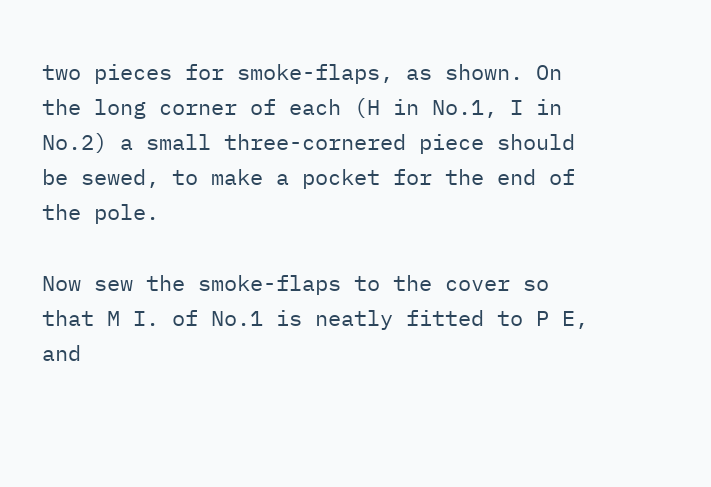two pieces for smoke-flaps, as shown. On the long corner of each (H in No.1, I in No.2) a small three-cornered piece should be sewed, to make a pocket for the end of the pole.

Now sew the smoke-flaps to the cover so that M I. of No.1 is neatly fitted to P E, and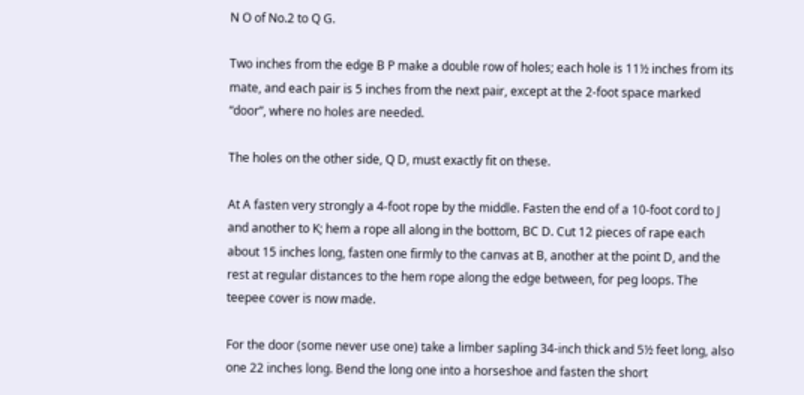N O of No.2 to Q G.

Two inches from the edge B P make a double row of holes; each hole is 11½ inches from its mate, and each pair is 5 inches from the next pair, except at the 2-foot space marked “door”, where no holes are needed.

The holes on the other side, Q D, must exactly fit on these.

At A fasten very strongly a 4-foot rope by the middle. Fasten the end of a 10-foot cord to J and another to K; hem a rope all along in the bottom, BC D. Cut 12 pieces of rape each about 15 inches long, fasten one firmly to the canvas at B, another at the point D, and the rest at regular distances to the hem rope along the edge between, for peg loops. The teepee cover is now made.

For the door (some never use one) take a limber sapling 34-inch thick and 5½ feet long, also one 22 inches long. Bend the long one into a horseshoe and fasten the short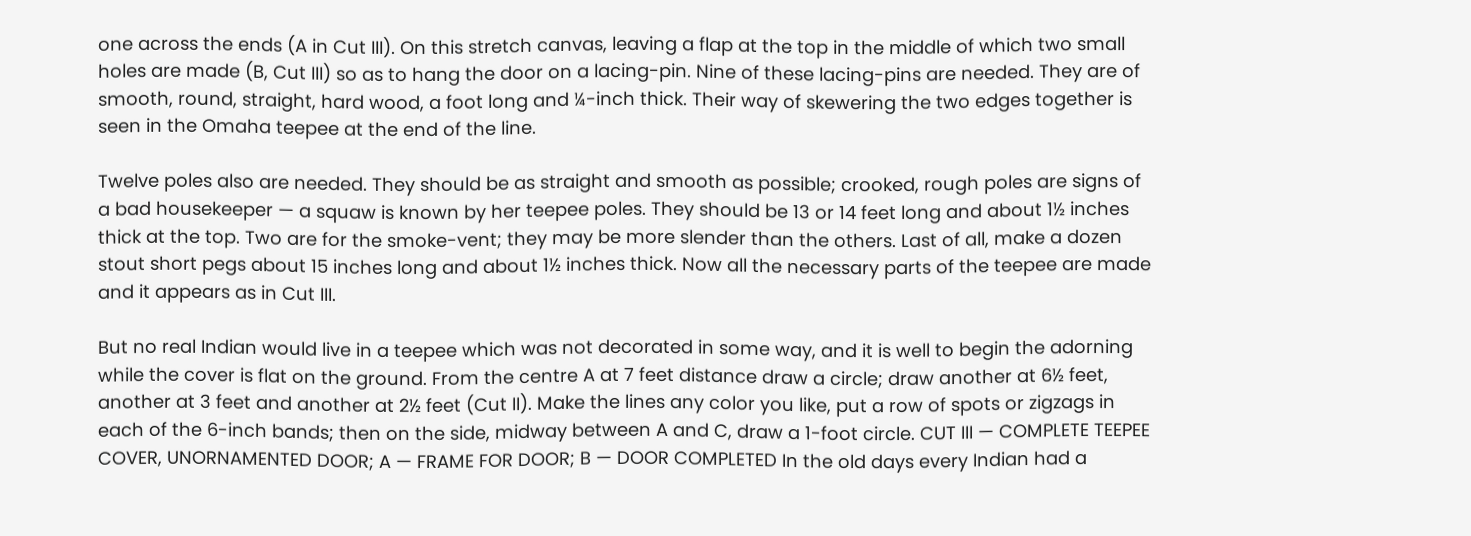one across the ends (A in Cut III). On this stretch canvas, leaving a flap at the top in the middle of which two small holes are made (B, Cut III) so as to hang the door on a lacing-pin. Nine of these lacing-pins are needed. They are of smooth, round, straight, hard wood, a foot long and ¼-inch thick. Their way of skewering the two edges together is seen in the Omaha teepee at the end of the line.

Twelve poles also are needed. They should be as straight and smooth as possible; crooked, rough poles are signs of a bad housekeeper — a squaw is known by her teepee poles. They should be 13 or 14 feet long and about 1½ inches thick at the top. Two are for the smoke-vent; they may be more slender than the others. Last of all, make a dozen stout short pegs about 15 inches long and about 1½ inches thick. Now all the necessary parts of the teepee are made and it appears as in Cut III.

But no real Indian would live in a teepee which was not decorated in some way, and it is well to begin the adorning while the cover is flat on the ground. From the centre A at 7 feet distance draw a circle; draw another at 6½ feet, another at 3 feet and another at 2½ feet (Cut II). Make the lines any color you like, put a row of spots or zigzags in each of the 6-inch bands; then on the side, midway between A and C, draw a 1-foot circle. CUT III — COMPLETE TEEPEE COVER, UNORNAMENTED DOOR; A — FRAME FOR DOOR; B — DOOR COMPLETED In the old days every Indian had a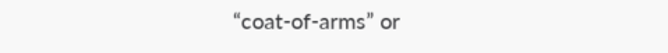“coat-of-arms” or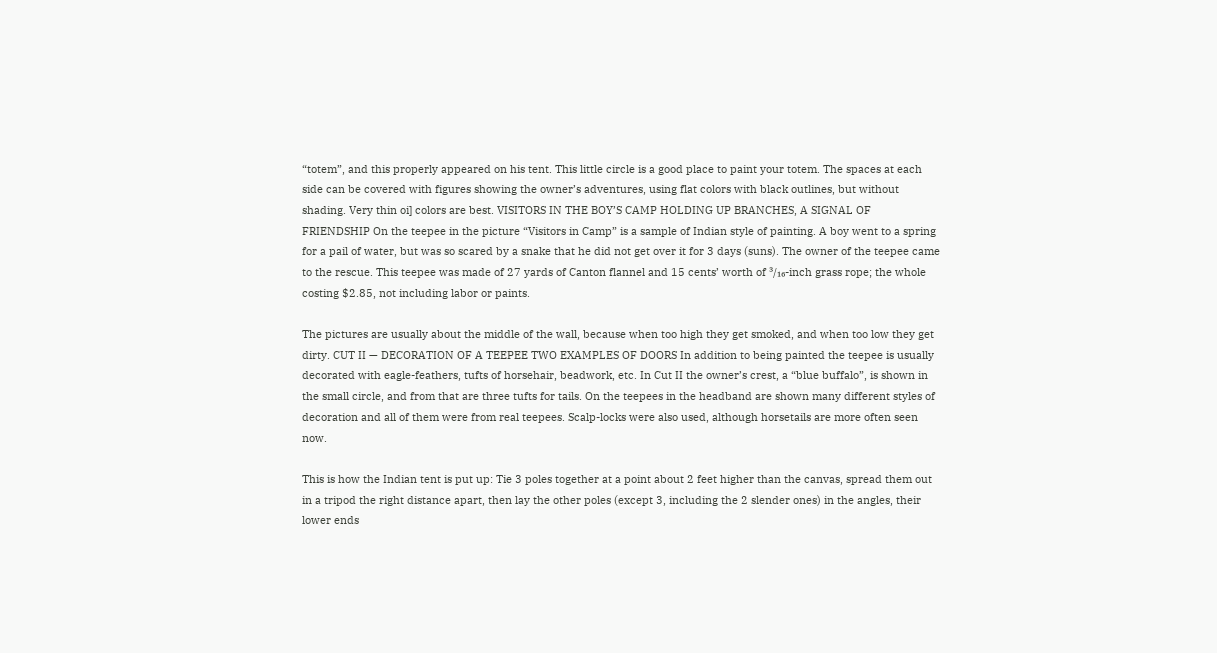“totem”, and this properly appeared on his tent. This little circle is a good place to paint your totem. The spaces at each side can be covered with figures showing the owner’s adventures, using flat colors with black outlines, but without shading. Very thin oi] colors are best. VISITORS IN THE BOY’S CAMP HOLDING UP BRANCHES, A SIGNAL OF FRIENDSHIP On the teepee in the picture “Visitors in Camp” is a sample of Indian style of painting. A boy went to a spring for a pail of water, but was so scared by a snake that he did not get over it for 3 days (suns). The owner of the teepee came to the rescue. This teepee was made of 27 yards of Canton flannel and 15 cents’ worth of ³/₁₆-inch grass rope; the whole costing $2.85, not including labor or paints.

The pictures are usually about the middle of the wall, because when too high they get smoked, and when too low they get dirty. CUT II — DECORATION OF A TEEPEE TWO EXAMPLES OF DOORS In addition to being painted the teepee is usually decorated with eagle-feathers, tufts of horsehair, beadwork, etc. In Cut II the owner’s crest, a “blue buffalo”, is shown in the small circle, and from that are three tufts for tails. On the teepees in the headband are shown many different styles of decoration and all of them were from real teepees. Scalp-locks were also used, although horsetails are more often seen now.

This is how the Indian tent is put up: Tie 3 poles together at a point about 2 feet higher than the canvas, spread them out in a tripod the right distance apart, then lay the other poles (except 3, including the 2 slender ones) in the angles, their lower ends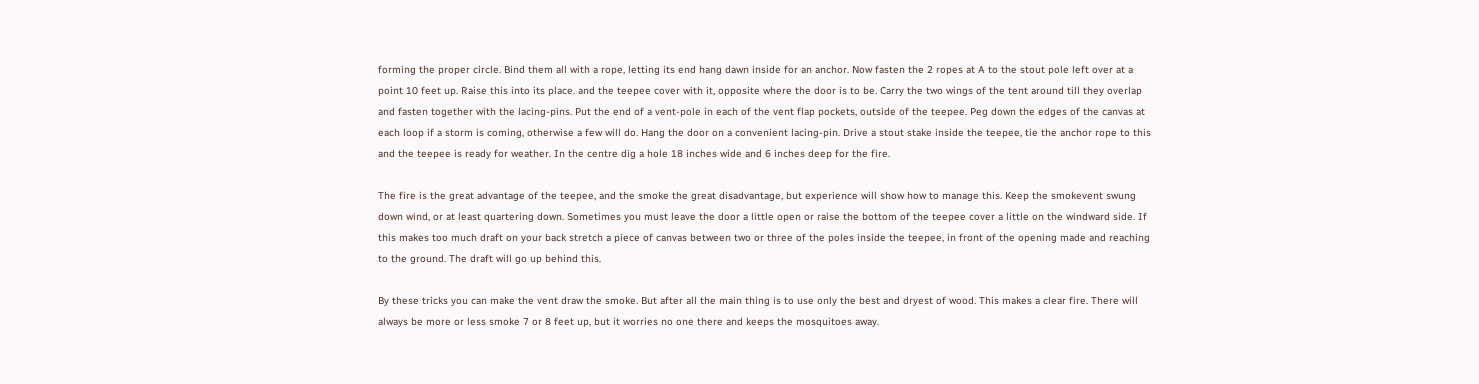forming the proper circle. Bind them all with a rope, letting its end hang dawn inside for an anchor. Now fasten the 2 ropes at A to the stout pole left over at a point 10 feet up. Raise this into its place. and the teepee cover with it, opposite where the door is to be. Carry the two wings of the tent around till they overlap and fasten together with the lacing-pins. Put the end of a vent-pole in each of the vent flap pockets, outside of the teepee. Peg down the edges of the canvas at each loop if a storm is coming, otherwise a few will do. Hang the door on a convenient lacing-pin. Drive a stout stake inside the teepee, tie the anchor rope to this and the teepee is ready for weather. In the centre dig a hole 18 inches wide and 6 inches deep for the fire.

The fire is the great advantage of the teepee, and the smoke the great disadvantage, but experience will show how to manage this. Keep the smokevent swung down wind, or at least quartering down. Sometimes you must leave the door a little open or raise the bottom of the teepee cover a little on the windward side. If this makes too much draft on your back stretch a piece of canvas between two or three of the poles inside the teepee, in front of the opening made and reaching to the ground. The draft will go up behind this.

By these tricks you can make the vent draw the smoke. But after all the main thing is to use only the best and dryest of wood. This makes a clear fire. There will always be more or less smoke 7 or 8 feet up, but it worries no one there and keeps the mosquitoes away.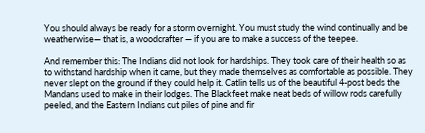You should always be ready for a storm overnight. You must study the wind continually and be weatherwise— that is, a woodcrafter — if you are to make a success of the teepee.

And remember this: The Indians did not look for hardships. They took care of their health so as to withstand hardship when it came, but they made themselves as comfortable as possible. They never slept on the ground if they could help it. Catlin tells us of the beautiful 4-post beds the Mandans used to make in their lodges. The Blackfeet make neat beds of willow rods carefully peeled, and the Eastern Indians cut piles of pine and fir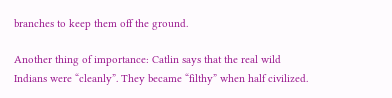branches to keep them off the ground.

Another thing of importance: Catlin says that the real wild Indians were “cleanly”. They became “filthy” when half civilized.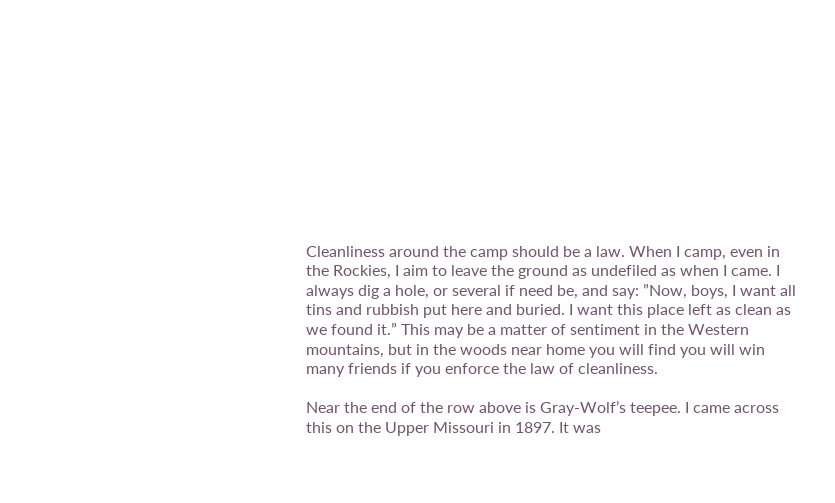Cleanliness around the camp should be a law. When I camp, even in the Rockies, I aim to leave the ground as undefiled as when I came. I always dig a hole, or several if need be, and say: ”Now, boys, I want all tins and rubbish put here and buried. I want this place left as clean as we found it.” This may be a matter of sentiment in the Western mountains, but in the woods near home you will find you will win many friends if you enforce the law of cleanliness.

Near the end of the row above is Gray-Wolf’s teepee. I came across this on the Upper Missouri in 1897. It was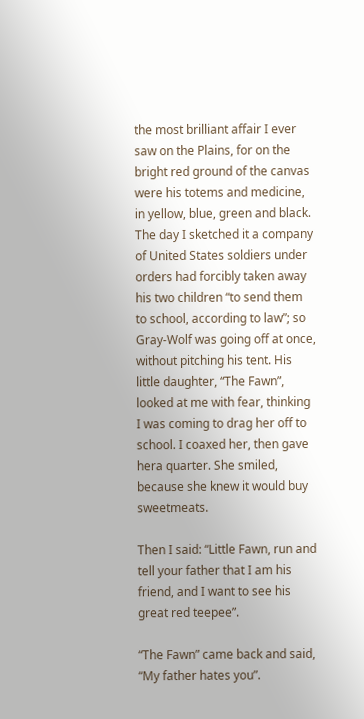the most brilliant affair I ever saw on the Plains, for on the bright red ground of the canvas were his totems and medicine, in yellow, blue, green and black. The day I sketched it a company of United States soldiers under orders had forcibly taken away his two children “to send them to school, according to law”; so Gray-Wolf was going off at once, without pitching his tent. His little daughter, “The Fawn”, looked at me with fear, thinking I was coming to drag her off to school. I coaxed her, then gave hera quarter. She smiled, because she knew it would buy sweetmeats.

Then I said: “Little Fawn, run and tell your father that I am his friend, and I want to see his great red teepee”.

“The Fawn” came back and said, “My father hates you”.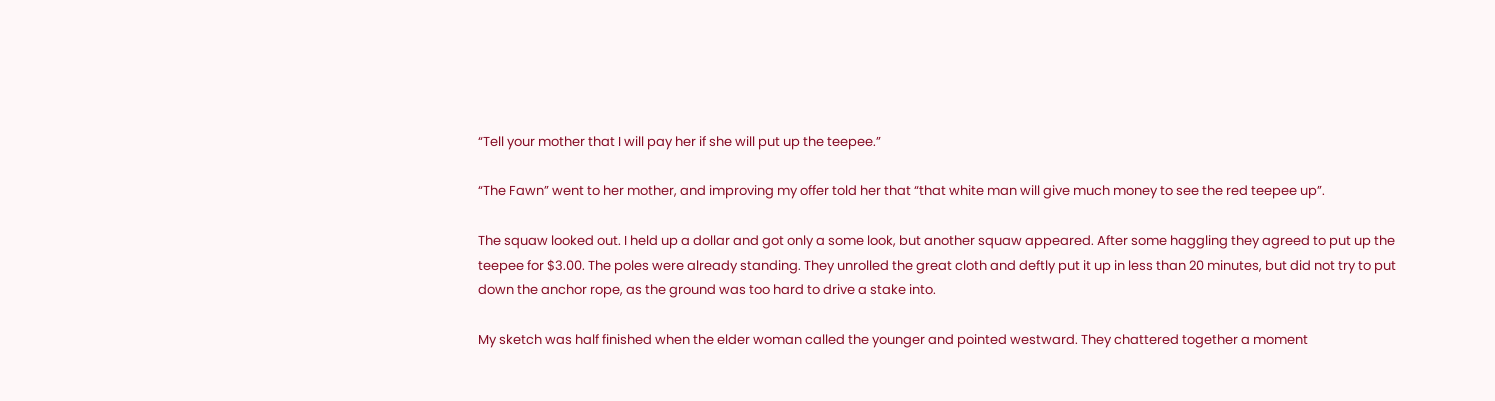“Tell your mother that I will pay her if she will put up the teepee.”

“The Fawn” went to her mother, and improving my offer told her that “that white man will give much money to see the red teepee up”.

The squaw looked out. I held up a dollar and got only a some look, but another squaw appeared. After some haggling they agreed to put up the teepee for $3.00. The poles were already standing. They unrolled the great cloth and deftly put it up in less than 20 minutes, but did not try to put down the anchor rope, as the ground was too hard to drive a stake into.

My sketch was half finished when the elder woman called the younger and pointed westward. They chattered together a moment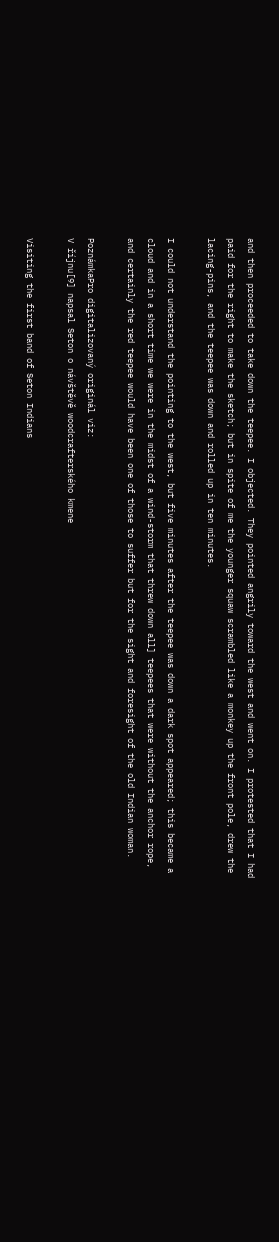and then proceeded to take down the teepee. I objected. They pointed angrily toward the west and went on. I protested that I had paid for the right to make the sketch; but in spite of me the younger squaw scrambled like a monkey up the front pole, drew the lacing-pins, and the teepee was down and rolled up in ten minutes.

I could not understand the pointing to the west, but five minutes after the teepee was down a dark spot appeared; this became a cloud and in a short time we were in the midst of a wind-storm that threw down all] teepees that were without the anchor rope, and certainly the red teepee would have been one of those to suffer but for the sight and foresight of the old Indian woman.

PoznámkaPro digitalizovaný originál viz:
V říjnu[9] napsal Seton o návštěvě woodcrafterského kmene

Visiting the first band of Seton Indians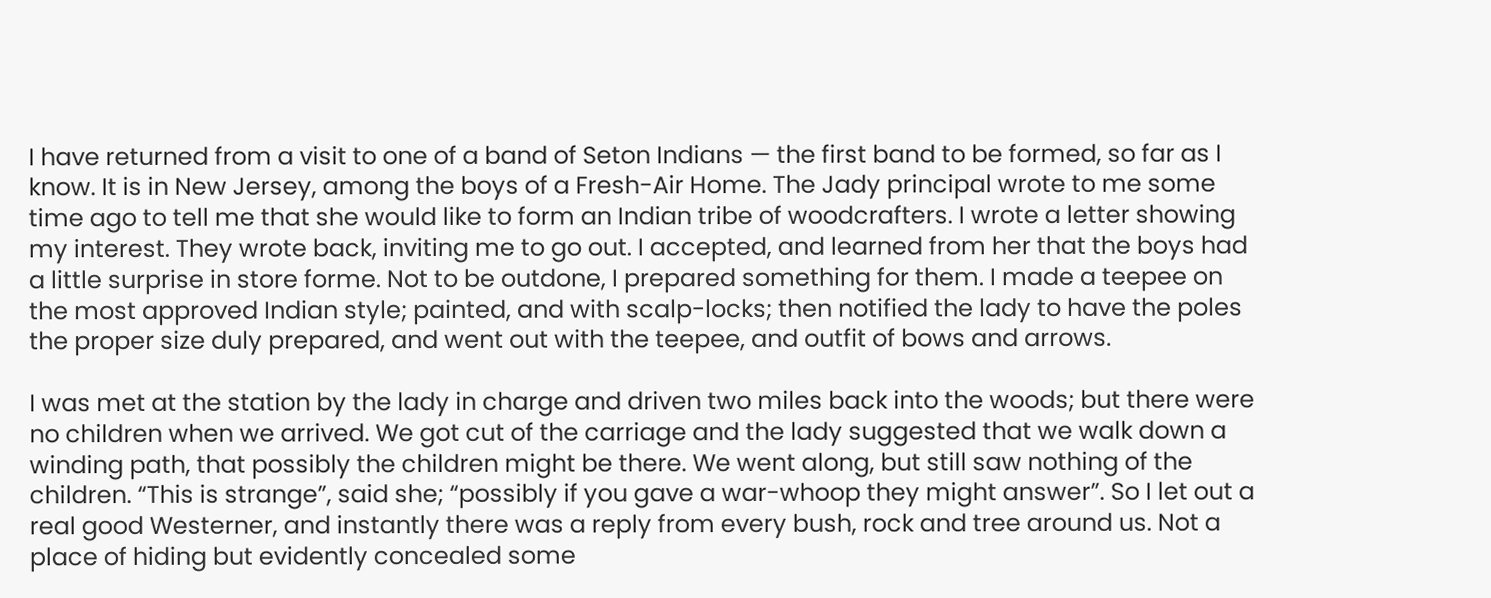I have returned from a visit to one of a band of Seton Indians — the first band to be formed, so far as I know. It is in New Jersey, among the boys of a Fresh-Air Home. The Jady principal wrote to me some time ago to tell me that she would like to form an Indian tribe of woodcrafters. I wrote a letter showing my interest. They wrote back, inviting me to go out. I accepted, and learned from her that the boys had a little surprise in store forme. Not to be outdone, I prepared something for them. I made a teepee on the most approved Indian style; painted, and with scalp-locks; then notified the lady to have the poles the proper size duly prepared, and went out with the teepee, and outfit of bows and arrows.

I was met at the station by the lady in charge and driven two miles back into the woods; but there were no children when we arrived. We got cut of the carriage and the lady suggested that we walk down a winding path, that possibly the children might be there. We went along, but still saw nothing of the children. “This is strange”, said she; “possibly if you gave a war-whoop they might answer”. So I let out a real good Westerner, and instantly there was a reply from every bush, rock and tree around us. Not a place of hiding but evidently concealed some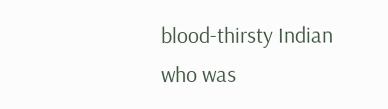blood-thirsty Indian who was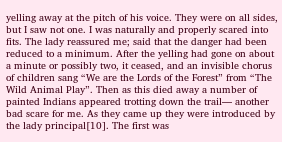yelling away at the pitch of his voice. They were on all sides, but I saw not one. I was naturally and properly scared into fits. The lady reassured me; said that the danger had been reduced to a minimum. After the yelling had gone on about a minute or possibly two, it ceased, and an invisible chorus of children sang “We are the Lords of the Forest” from “The Wild Animal Play”. Then as this died away a number of painted Indians appeared trotting down the trail— another bad scare for me. As they came up they were introduced by the lady principal[10]. The first was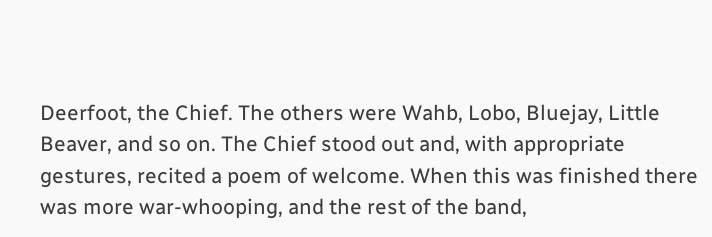Deerfoot, the Chief. The others were Wahb, Lobo, Bluejay, Little Beaver, and so on. The Chief stood out and, with appropriate gestures, recited a poem of welcome. When this was finished there was more war-whooping, and the rest of the band,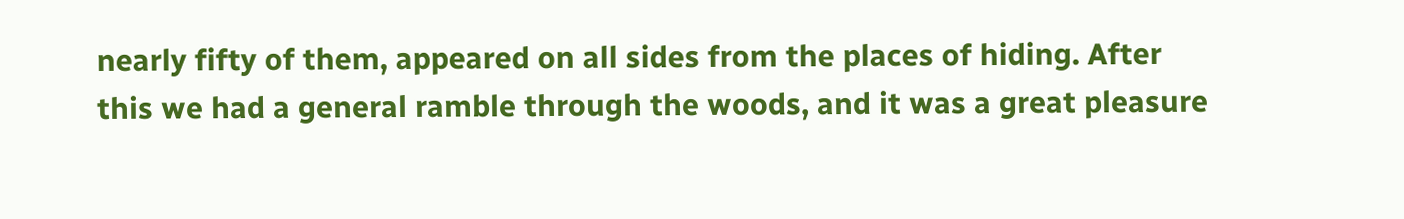nearly fifty of them, appeared on all sides from the places of hiding. After this we had a general ramble through the woods, and it was a great pleasure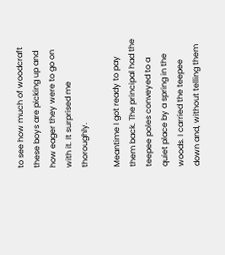to see how much of woodcraft these boys are picking up and how eager they were to go on with it. It surprised me thoroughly.

Meantime I got ready to pay them back. The principal had the teepee poles conveyed to a quiet place by a spring in the woods. I carried the teepee down and, without telling them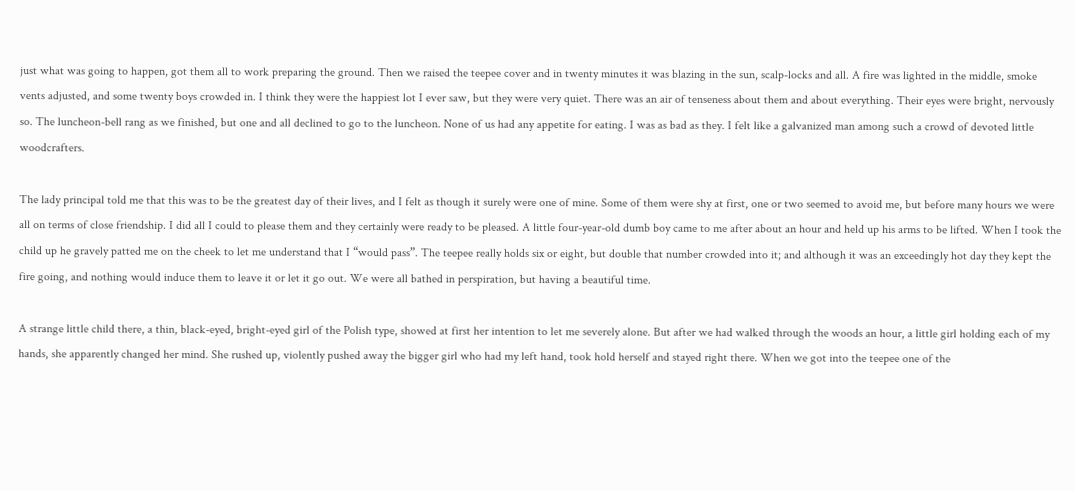just what was going to happen, got them all to work preparing the ground. Then we raised the teepee cover and in twenty minutes it was blazing in the sun, scalp-locks and all. A fire was lighted in the middle, smoke vents adjusted, and some twenty boys crowded in. I think they were the happiest lot I ever saw, but they were very quiet. There was an air of tenseness about them and about everything. Their eyes were bright, nervously so. The luncheon-bell rang as we finished, but one and all declined to go to the luncheon. None of us had any appetite for eating. I was as bad as they. I felt like a galvanized man among such a crowd of devoted little woodcrafters.

The lady principal told me that this was to be the greatest day of their lives, and I felt as though it surely were one of mine. Some of them were shy at first, one or two seemed to avoid me, but before many hours we were all on terms of close friendship. I did all I could to please them and they certainly were ready to be pleased. A little four-year-old dumb boy came to me after about an hour and held up his arms to be lifted. When I took the child up he gravely patted me on the cheek to let me understand that I “would pass”. The teepee really holds six or eight, but double that number crowded into it; and although it was an exceedingly hot day they kept the fire going, and nothing would induce them to leave it or let it go out. We were all bathed in perspiration, but having a beautiful time.

A strange little child there, a thin, black-eyed, bright-eyed girl of the Polish type, showed at first her intention to let me severely alone. But after we had walked through the woods an hour, a little girl holding each of my hands, she apparently changed her mind. She rushed up, violently pushed away the bigger girl who had my left hand, took hold herself and stayed right there. When we got into the teepee one of the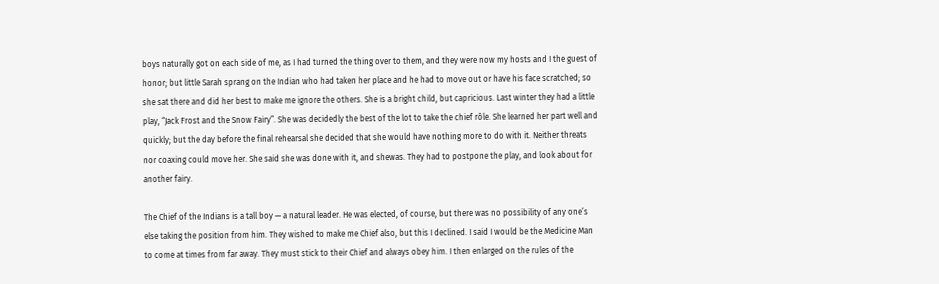boys naturally got on each side of me, as I had turned the thing over to them, and they were now my hosts and I the guest of honor; but little Sarah sprang on the Indian who had taken her place and he had to move out or have his face scratched; so she sat there and did her best to make me ignore the others. She is a bright child, but capricious. Last winter they had a little play, “Jack Frost and the Snow Fairy”. She was decidedly the best of the lot to take the chief rôle. She learned her part well and quickly; but the day before the final rehearsal she decided that she would have nothing more to do with it. Neither threats nor coaxing could move her. She said she was done with it, and shewas. They had to postpone the play, and look about for another fairy.

The Chief of the Indians is a tall boy — a natural leader. He was elected, of course, but there was no possibility of any one’s else taking the position from him. They wished to make me Chief also, but this I declined. I said I would be the Medicine Man to come at times from far away. They must stick to their Chief and always obey him. I then enlarged on the rules of the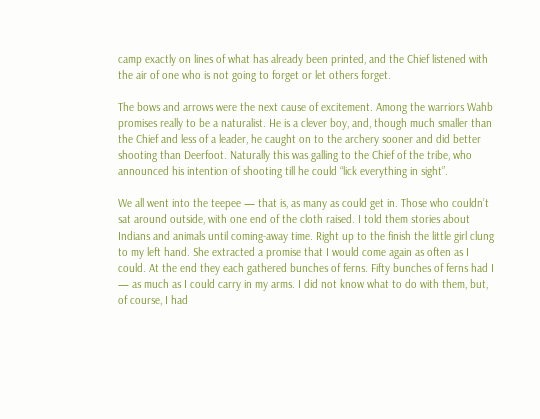camp exactly on lines of what has already been printed, and the Chief listened with the air of one who is not going to forget or let others forget.

The bows and arrows were the next cause of excitement. Among the warriors Wahb promises really to be a naturalist. He is a clever boy, and, though much smaller than the Chief and less of a leader, he caught on to the archery sooner and did better shooting than Deerfoot. Naturally this was galling to the Chief of the tribe, who announced his intention of shooting till he could “lick everything in sight”.

We all went into the teepee — that is, as many as could get in. Those who couldn’t sat around outside, with one end of the cloth raised. I told them stories about Indians and animals until coming-away time. Right up to the finish the little girl clung to my left hand. She extracted a promise that I would come again as often as I could. At the end they each gathered bunches of ferns. Fifty bunches of ferns had I — as much as I could carry in my arms. I did not know what to do with them, but, of course, I had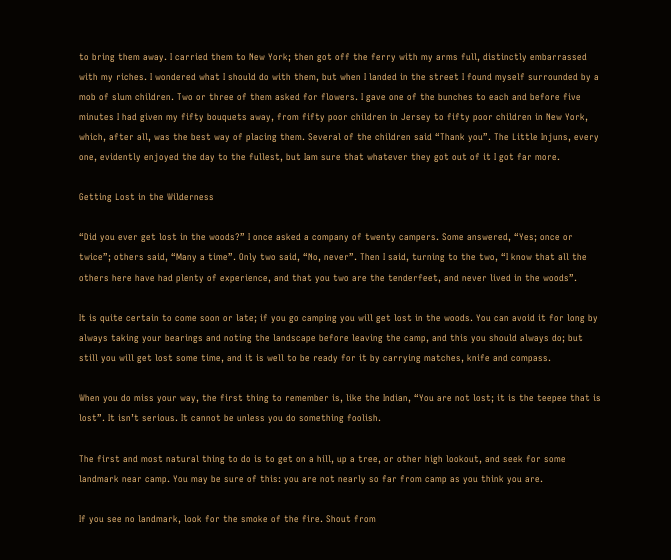to bring them away. I carried them to New York; then got off the ferry with my arms full, distinctly embarrassed with my riches. I wondered what I should do with them, but when I landed in the street I found myself surrounded by a mob of slum children. Two or three of them asked for flowers. I gave one of the bunches to each and before five minutes I had given my fifty bouquets away, from fifty poor children in Jersey to fifty poor children in New York, which, after all, was the best way of placing them. Several of the children said “Thank you”. The Little Injuns, every one, evidently enjoyed the day to the fullest, but Iam sure that whatever they got out of it I got far more.

Getting Lost in the Wilderness

“Did you ever get lost in the woods?” I once asked a company of twenty campers. Some answered, “Yes; once or twice”; others said, “Many a time”. Only two said, “No, never”. Then I said, turning to the two, “I know that all the others here have had plenty of experience, and that you two are the tenderfeet, and never lived in the woods”.

It is quite certain to come soon or late; if you go camping you will get lost in the woods. You can avoid it for long by always taking your bearings and noting the landscape before leaving the camp, and this you should always do; but still you will get lost some time, and it is well to be ready for it by carrying matches, knife and compass.

When you do miss your way, the first thing to remember is, like the Indian, “You are not lost; it is the teepee that is lost”. It isn’t serious. It cannot be unless you do something foolish.

The first and most natural thing to do is to get on a hill, up a tree, or other high lookout, and seek for some landmark near camp. You may be sure of this: you are not nearly so far from camp as you think you are.

If you see no landmark, look for the smoke of the fire. Shout from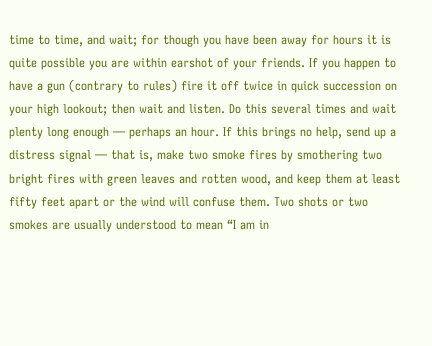time to time, and wait; for though you have been away for hours it is quite possible you are within earshot of your friends. If you happen to have a gun (contrary to rules) fire it off twice in quick succession on your high lookout; then wait and listen. Do this several times and wait plenty long enough — perhaps an hour. If this brings no help, send up a distress signal — that is, make two smoke fires by smothering two bright fires with green leaves and rotten wood, and keep them at least fifty feet apart or the wind will confuse them. Two shots or two smokes are usually understood to mean “I am in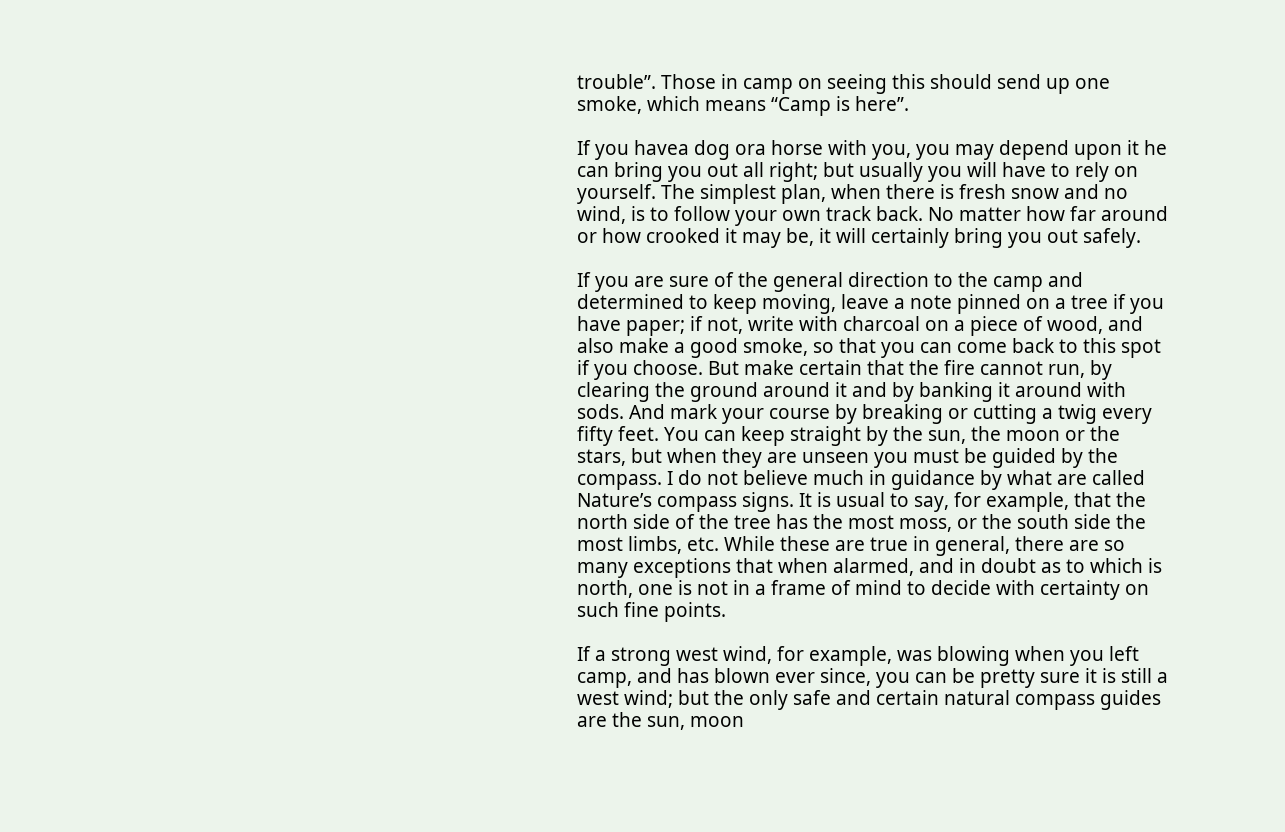trouble”. Those in camp on seeing this should send up one smoke, which means “Camp is here”.

If you havea dog ora horse with you, you may depend upon it he can bring you out all right; but usually you will have to rely on yourself. The simplest plan, when there is fresh snow and no wind, is to follow your own track back. No matter how far around or how crooked it may be, it will certainly bring you out safely.

If you are sure of the general direction to the camp and determined to keep moving, leave a note pinned on a tree if you have paper; if not, write with charcoal on a piece of wood, and also make a good smoke, so that you can come back to this spot if you choose. But make certain that the fire cannot run, by clearing the ground around it and by banking it around with sods. And mark your course by breaking or cutting a twig every fifty feet. You can keep straight by the sun, the moon or the stars, but when they are unseen you must be guided by the compass. I do not believe much in guidance by what are called Nature’s compass signs. It is usual to say, for example, that the north side of the tree has the most moss, or the south side the most limbs, etc. While these are true in general, there are so many exceptions that when alarmed, and in doubt as to which is north, one is not in a frame of mind to decide with certainty on such fine points.

If a strong west wind, for example, was blowing when you left camp, and has blown ever since, you can be pretty sure it is still a west wind; but the only safe and certain natural compass guides are the sun, moon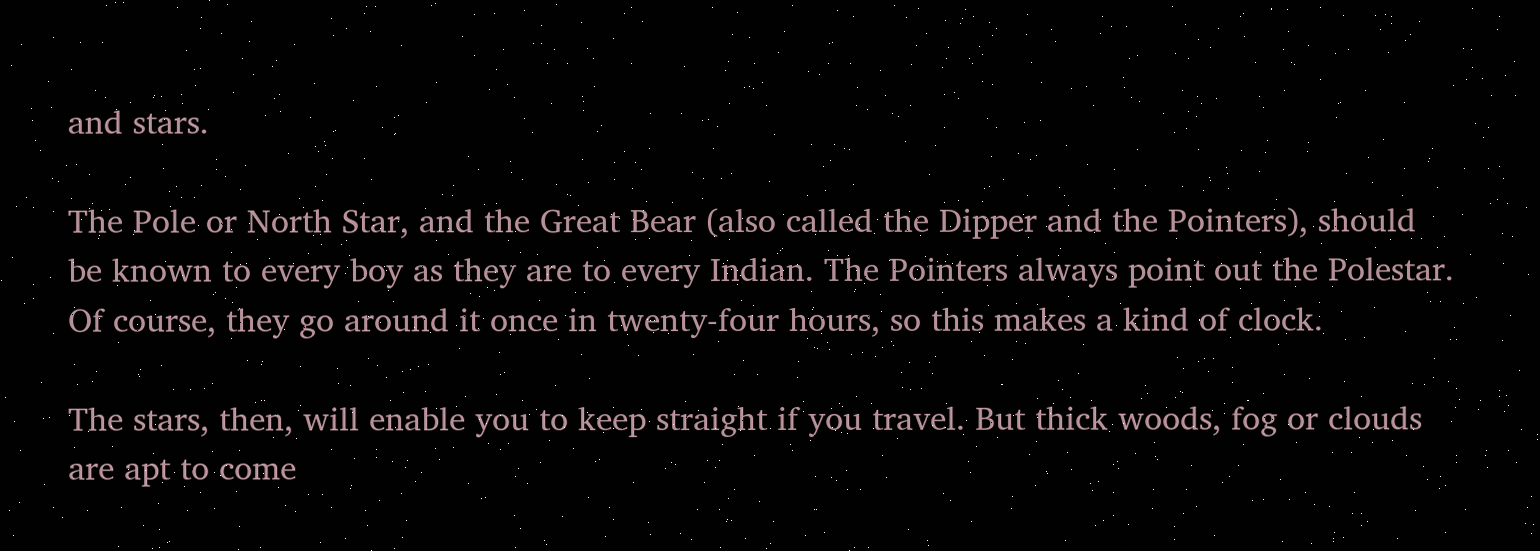and stars.

The Pole or North Star, and the Great Bear (also called the Dipper and the Pointers), should be known to every boy as they are to every Indian. The Pointers always point out the Polestar. Of course, they go around it once in twenty-four hours, so this makes a kind of clock.

The stars, then, will enable you to keep straight if you travel. But thick woods, fog or clouds are apt to come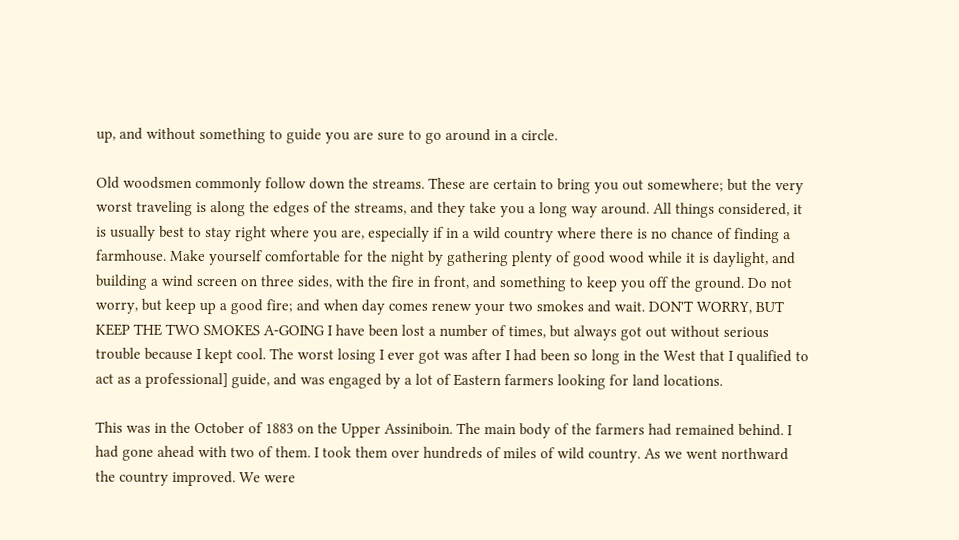up, and without something to guide you are sure to go around in a circle.

Old woodsmen commonly follow down the streams. These are certain to bring you out somewhere; but the very worst traveling is along the edges of the streams, and they take you a long way around. All things considered, it is usually best to stay right where you are, especially if in a wild country where there is no chance of finding a farmhouse. Make yourself comfortable for the night by gathering plenty of good wood while it is daylight, and building a wind screen on three sides, with the fire in front, and something to keep you off the ground. Do not worry, but keep up a good fire; and when day comes renew your two smokes and wait. DON'T WORRY, BUT KEEP THE TWO SMOKES A-GOING I have been lost a number of times, but always got out without serious trouble because I kept cool. The worst losing I ever got was after I had been so long in the West that I qualified to act as a professional] guide, and was engaged by a lot of Eastern farmers looking for land locations.

This was in the October of 1883 on the Upper Assiniboin. The main body of the farmers had remained behind. I had gone ahead with two of them. I took them over hundreds of miles of wild country. As we went northward the country improved. We were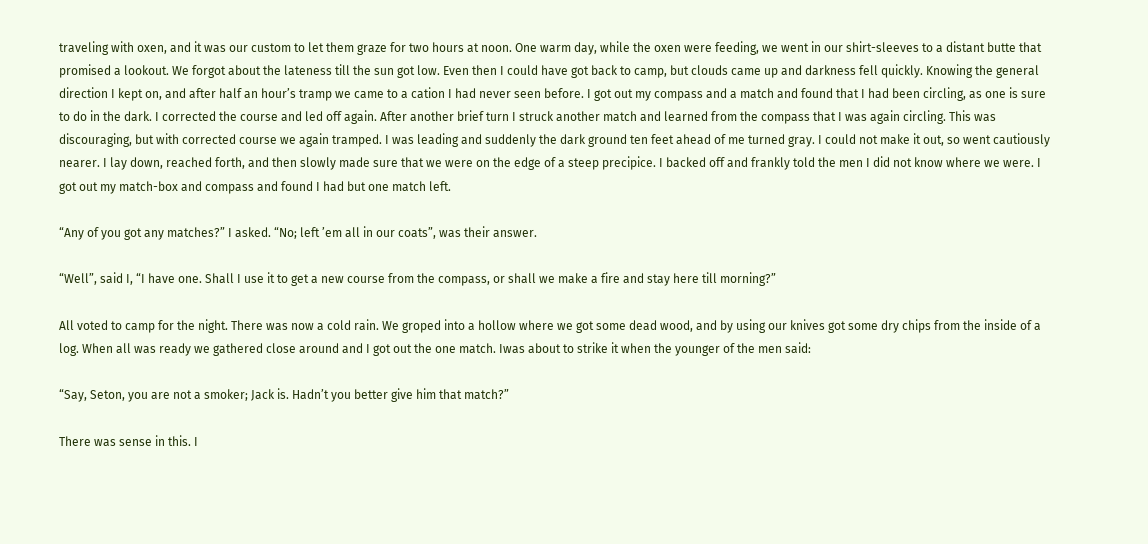traveling with oxen, and it was our custom to let them graze for two hours at noon. One warm day, while the oxen were feeding, we went in our shirt-sleeves to a distant butte that promised a lookout. We forgot about the lateness till the sun got low. Even then I could have got back to camp, but clouds came up and darkness fell quickly. Knowing the general direction I kept on, and after half an hour’s tramp we came to a cation I had never seen before. I got out my compass and a match and found that I had been circling, as one is sure to do in the dark. I corrected the course and led off again. After another brief turn I struck another match and learned from the compass that I was again circling. This was discouraging, but with corrected course we again tramped. I was leading and suddenly the dark ground ten feet ahead of me turned gray. I could not make it out, so went cautiously nearer. I lay down, reached forth, and then slowly made sure that we were on the edge of a steep precipice. I backed off and frankly told the men I did not know where we were. I got out my match-box and compass and found I had but one match left.

“Any of you got any matches?” I asked. “No; left ’em all in our coats”, was their answer.

“Well”, said I, “I have one. Shall I use it to get a new course from the compass, or shall we make a fire and stay here till morning?”

All voted to camp for the night. There was now a cold rain. We groped into a hollow where we got some dead wood, and by using our knives got some dry chips from the inside of a log. When all was ready we gathered close around and I got out the one match. Iwas about to strike it when the younger of the men said:

“Say, Seton, you are not a smoker; Jack is. Hadn’t you better give him that match?”

There was sense in this. I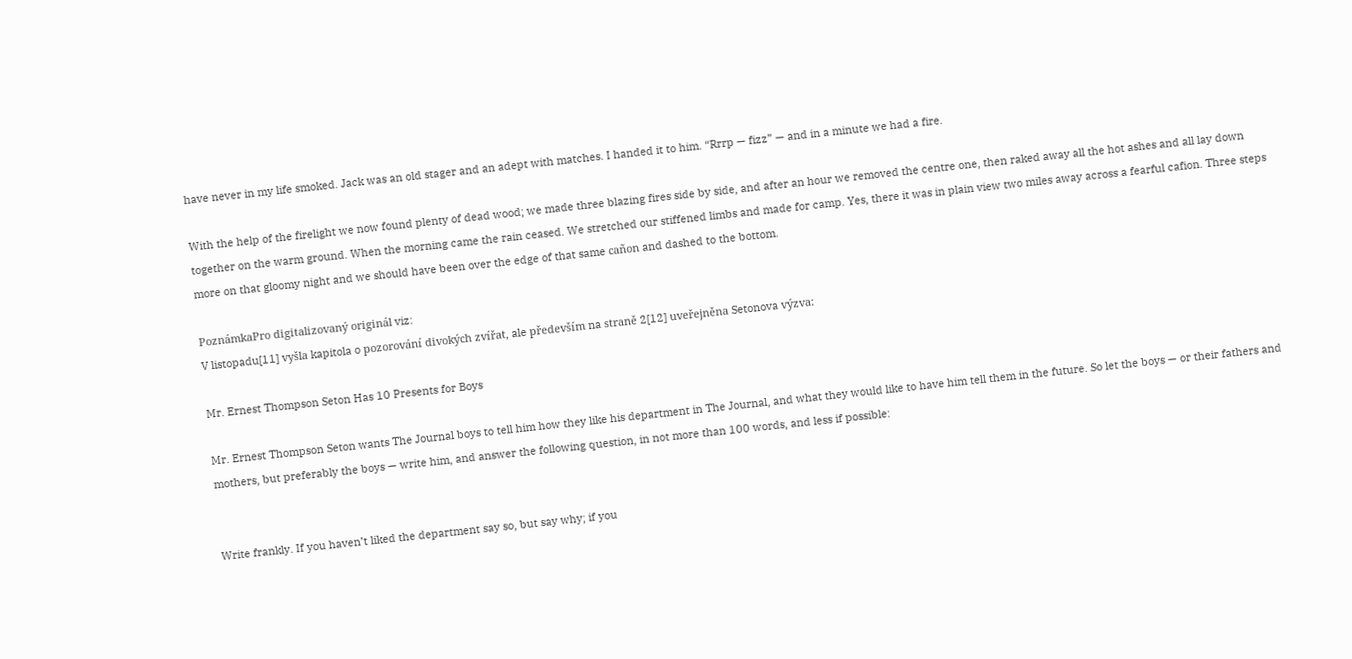have never in my life smoked. Jack was an old stager and an adept with matches. I handed it to him. “Rrrp — fizz” — and in a minute we had a fire.

With the help of the firelight we now found plenty of dead wood; we made three blazing fires side by side, and after an hour we removed the centre one, then raked away all the hot ashes and all lay down together on the warm ground. When the morning came the rain ceased. We stretched our stiffened limbs and made for camp. Yes, there it was in plain view two miles away across a fearful cafion. Three steps more on that gloomy night and we should have been over the edge of that same cañon and dashed to the bottom.

PoznámkaPro digitalizovaný originál viz:
V listopadu[11] vyšla kapitola o pozorování divokých zvířat, ale především na straně 2[12] uveřejněna Setonova výzva:

Mr. Ernest Thompson Seton Has 10 Presents for Boys

Mr. Ernest Thompson Seton wants The Journal boys to tell him how they like his department in The Journal, and what they would like to have him tell them in the future. So let the boys — or their fathers and mothers, but preferably the boys — write him, and answer the following question, in not more than 100 words, and less if possible:


Write frankly. If you haven’t liked the department say so, but say why; if you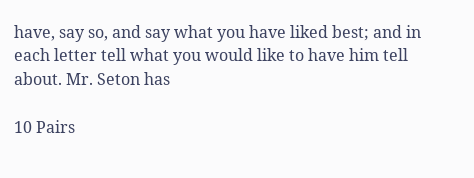have, say so, and say what you have liked best; and in each letter tell what you would like to have him tell about. Mr. Seton has

10 Pairs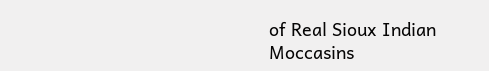of Real Sioux Indian Moccasins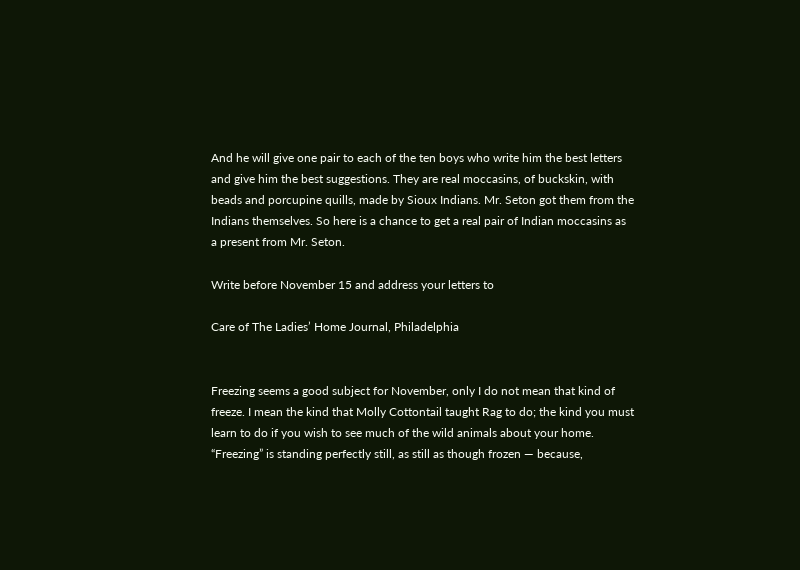And he will give one pair to each of the ten boys who write him the best letters and give him the best suggestions. They are real moccasins, of buckskin, with beads and porcupine quills, made by Sioux Indians. Mr. Seton got them from the Indians themselves. So here is a chance to get a real pair of Indian moccasins as a present from Mr. Seton.

Write before November 15 and address your letters to

Care of The Ladies’ Home Journal, Philadelphia


Freezing seems a good subject for November, only I do not mean that kind of freeze. I mean the kind that Molly Cottontail taught Rag to do; the kind you must learn to do if you wish to see much of the wild animals about your home. “Freezing” is standing perfectly still, as still as though frozen — because,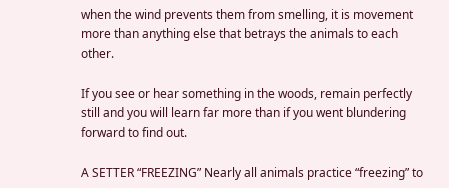when the wind prevents them from smelling, it is movement more than anything else that betrays the animals to each other.

If you see or hear something in the woods, remain perfectly still and you will learn far more than if you went blundering forward to find out.

A SETTER “FREEZING” Nearly all animals practice “freezing” to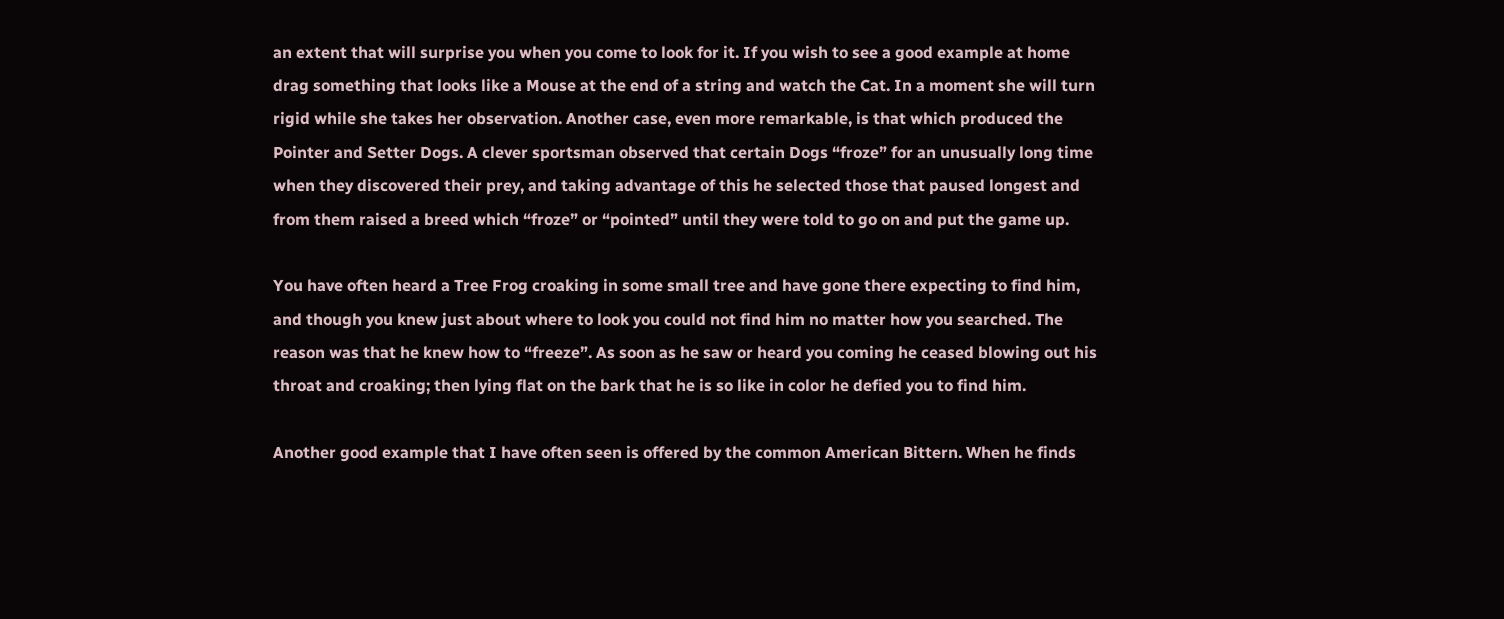an extent that will surprise you when you come to look for it. If you wish to see a good example at home drag something that looks like a Mouse at the end of a string and watch the Cat. In a moment she will turn rigid while she takes her observation. Another case, even more remarkable, is that which produced the Pointer and Setter Dogs. A clever sportsman observed that certain Dogs “froze” for an unusually long time when they discovered their prey, and taking advantage of this he selected those that paused longest and from them raised a breed which “froze” or “pointed” until they were told to go on and put the game up.

You have often heard a Tree Frog croaking in some small tree and have gone there expecting to find him, and though you knew just about where to look you could not find him no matter how you searched. The reason was that he knew how to “freeze”. As soon as he saw or heard you coming he ceased blowing out his throat and croaking; then lying flat on the bark that he is so like in color he defied you to find him.

Another good example that I have often seen is offered by the common American Bittern. When he finds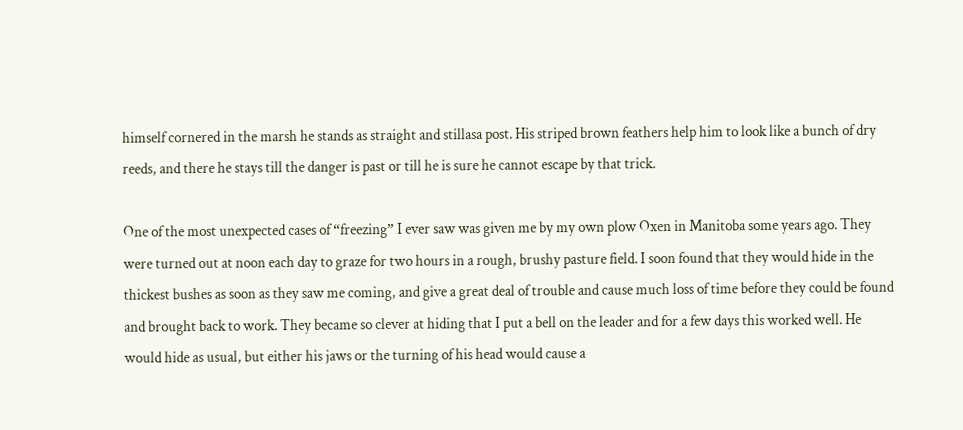himself cornered in the marsh he stands as straight and stillasa post. His striped brown feathers help him to look like a bunch of dry reeds, and there he stays till the danger is past or till he is sure he cannot escape by that trick.

One of the most unexpected cases of “freezing” I ever saw was given me by my own plow Oxen in Manitoba some years ago. They were turned out at noon each day to graze for two hours in a rough, brushy pasture field. I soon found that they would hide in the thickest bushes as soon as they saw me coming, and give a great deal of trouble and cause much loss of time before they could be found and brought back to work. They became so clever at hiding that I put a bell on the leader and for a few days this worked well. He would hide as usual, but either his jaws or the turning of his head would cause a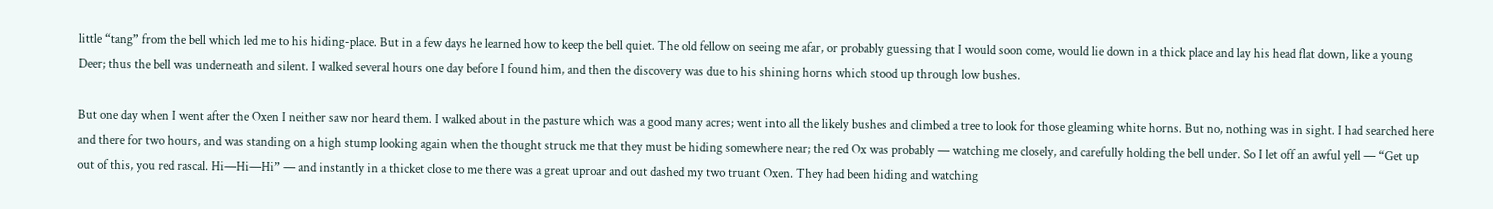little “tang” from the bell which led me to his hiding-place. But in a few days he learned how to keep the bell quiet. The old fellow on seeing me afar, or probably guessing that I would soon come, would lie down in a thick place and lay his head flat down, like a young Deer; thus the bell was underneath and silent. I walked several hours one day before I found him, and then the discovery was due to his shining horns which stood up through low bushes.

But one day when I went after the Oxen I neither saw nor heard them. I walked about in the pasture which was a good many acres; went into all the likely bushes and climbed a tree to look for those gleaming white horns. But no, nothing was in sight. I had searched here and there for two hours, and was standing on a high stump looking again when the thought struck me that they must be hiding somewhere near; the red Ox was probably — watching me closely, and carefully holding the bell under. So I let off an awful yell — “Get up out of this, you red rascal. Hi—Hi—Hi” — and instantly in a thicket close to me there was a great uproar and out dashed my two truant Oxen. They had been hiding and watching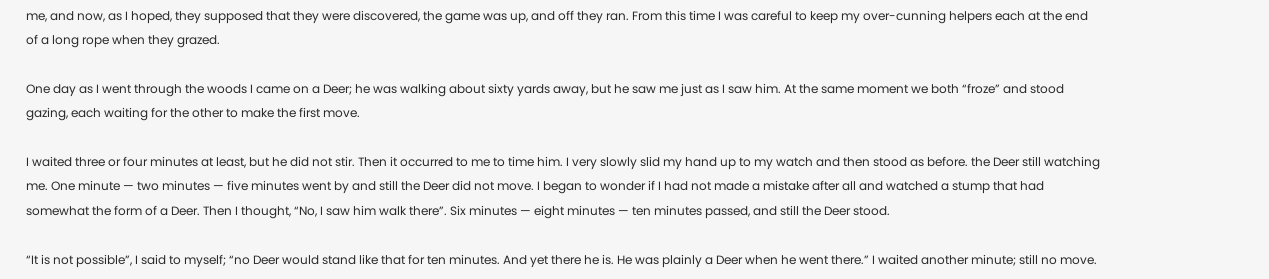me, and now, as I hoped, they supposed that they were discovered, the game was up, and off they ran. From this time I was careful to keep my over-cunning helpers each at the end of a long rope when they grazed.

One day as I went through the woods I came on a Deer; he was walking about sixty yards away, but he saw me just as I saw him. At the same moment we both “froze” and stood gazing, each waiting for the other to make the first move.

I waited three or four minutes at least, but he did not stir. Then it occurred to me to time him. I very slowly slid my hand up to my watch and then stood as before. the Deer still watching me. One minute — two minutes — five minutes went by and still the Deer did not move. I began to wonder if I had not made a mistake after all and watched a stump that had somewhat the form of a Deer. Then I thought, “No, I saw him walk there”. Six minutes — eight minutes — ten minutes passed, and still the Deer stood.

“It is not possible”, I said to myself; “no Deer would stand like that for ten minutes. And yet there he is. He was plainly a Deer when he went there.” I waited another minute; still no move.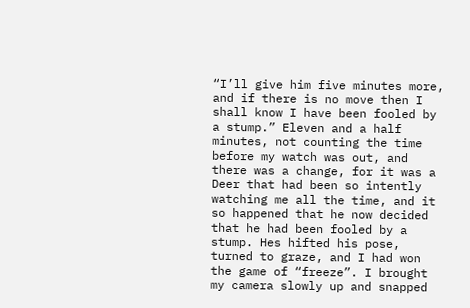“I’ll give him five minutes more, and if there is no move then I shall know I have been fooled by a stump.” Eleven and a half minutes, not counting the time before my watch was out, and there was a change, for it was a Deer that had been so intently watching me all the time, and it so happened that he now decided that he had been fooled by a stump. Hes hifted his pose, turned to graze, and I had won the game of “freeze”. I brought my camera slowly up and snapped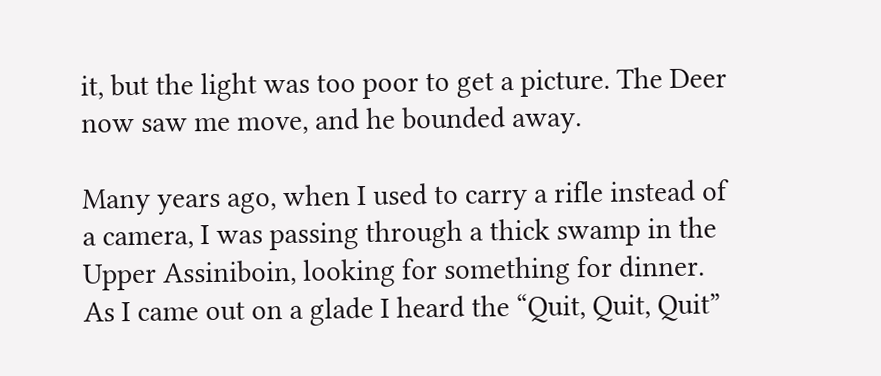it, but the light was too poor to get a picture. The Deer now saw me move, and he bounded away.

Many years ago, when I used to carry a rifle instead of a camera, I was passing through a thick swamp in the Upper Assiniboin, looking for something for dinner. As I came out on a glade I heard the “Quit, Quit, Quit”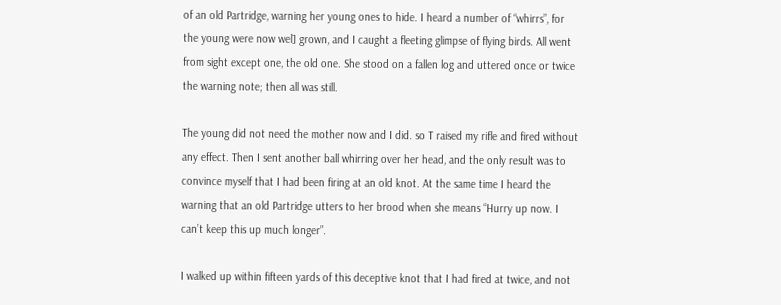of an old Partridge, warning her young ones to hide. I heard a number of “whirrs”, for the young were now wel] grown, and I caught a fleeting glimpse of flying birds. All went from sight except one, the old one. She stood on a fallen log and uttered once or twice the warning note; then all was still.

The young did not need the mother now and I did. so T raised my rifle and fired without any effect. Then I sent another ball whirring over her head, and the only result was to convince myself that I had been firing at an old knot. At the same time I heard the warning that an old Partridge utters to her brood when she means “Hurry up now. I can’t keep this up much longer”.

I walked up within fifteen yards of this deceptive knot that I had fired at twice, and not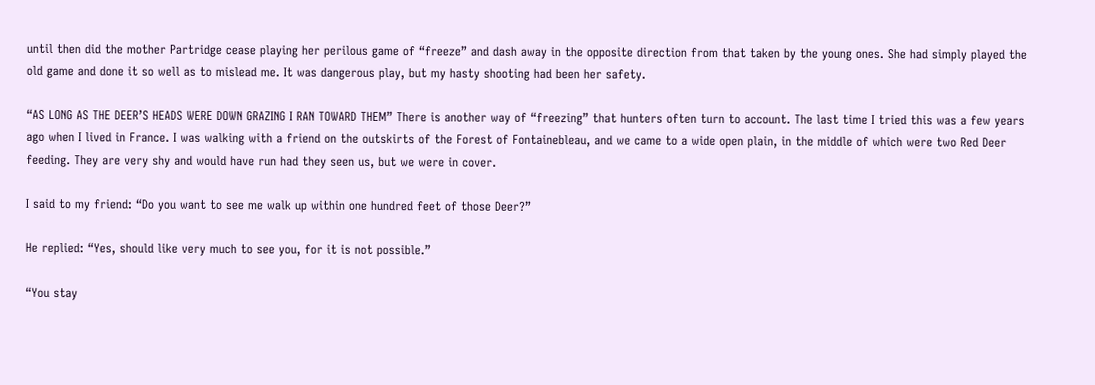until then did the mother Partridge cease playing her perilous game of “freeze” and dash away in the opposite direction from that taken by the young ones. She had simply played the old game and done it so well as to mislead me. It was dangerous play, but my hasty shooting had been her safety.

“AS LONG AS THE DEER’S HEADS WERE DOWN GRAZING I RAN TOWARD THEM” There is another way of “freezing” that hunters often turn to account. The last time I tried this was a few years ago when I lived in France. I was walking with a friend on the outskirts of the Forest of Fontainebleau, and we came to a wide open plain, in the middle of which were two Red Deer feeding. They are very shy and would have run had they seen us, but we were in cover.

I said to my friend: “Do you want to see me walk up within one hundred feet of those Deer?”

He replied: “Yes, should like very much to see you, for it is not possible.”

“You stay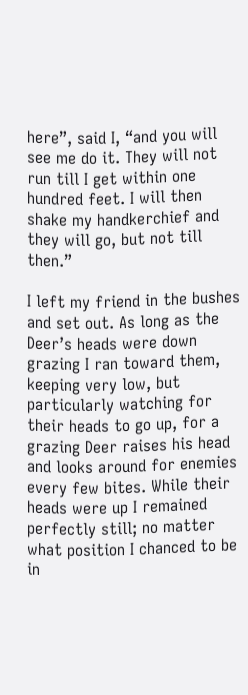here”, said I, “and you will see me do it. They will not run till I get within one hundred feet. I will then shake my handkerchief and they will go, but not till then.”

I left my friend in the bushes and set out. As long as the Deer’s heads were down grazing I ran toward them, keeping very low, but particularly watching for their heads to go up, for a grazing Deer raises his head and looks around for enemies every few bites. While their heads were up I remained perfectly still; no matter what position I chanced to be in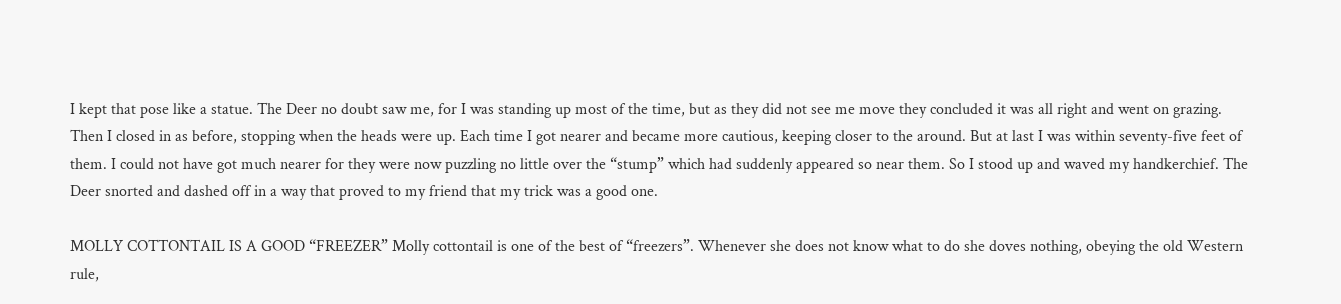I kept that pose like a statue. The Deer no doubt saw me, for I was standing up most of the time, but as they did not see me move they concluded it was all right and went on grazing. Then I closed in as before, stopping when the heads were up. Each time I got nearer and became more cautious, keeping closer to the around. But at last I was within seventy-five feet of them. I could not have got much nearer for they were now puzzling no little over the “stump” which had suddenly appeared so near them. So I stood up and waved my handkerchief. The Deer snorted and dashed off in a way that proved to my friend that my trick was a good one.

MOLLY COTTONTAIL IS A GOOD “FREEZER” Molly cottontail is one of the best of “freezers”. Whenever she does not know what to do she doves nothing, obeying the old Western rule,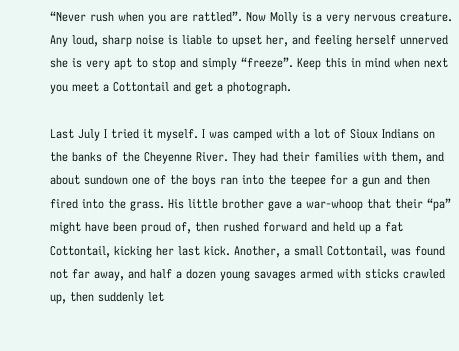“Never rush when you are rattled”. Now Molly is a very nervous creature. Any loud, sharp noise is liable to upset her, and feeling herself unnerved she is very apt to stop and simply “freeze”. Keep this in mind when next you meet a Cottontail and get a photograph.

Last July I tried it myself. I was camped with a lot of Sioux Indians on the banks of the Cheyenne River. They had their families with them, and about sundown one of the boys ran into the teepee for a gun and then fired into the grass. His little brother gave a war-whoop that their “pa” might have been proud of, then rushed forward and held up a fat Cottontail, kicking her last kick. Another, a small Cottontail, was found not far away, and half a dozen young savages armed with sticks crawled up, then suddenly let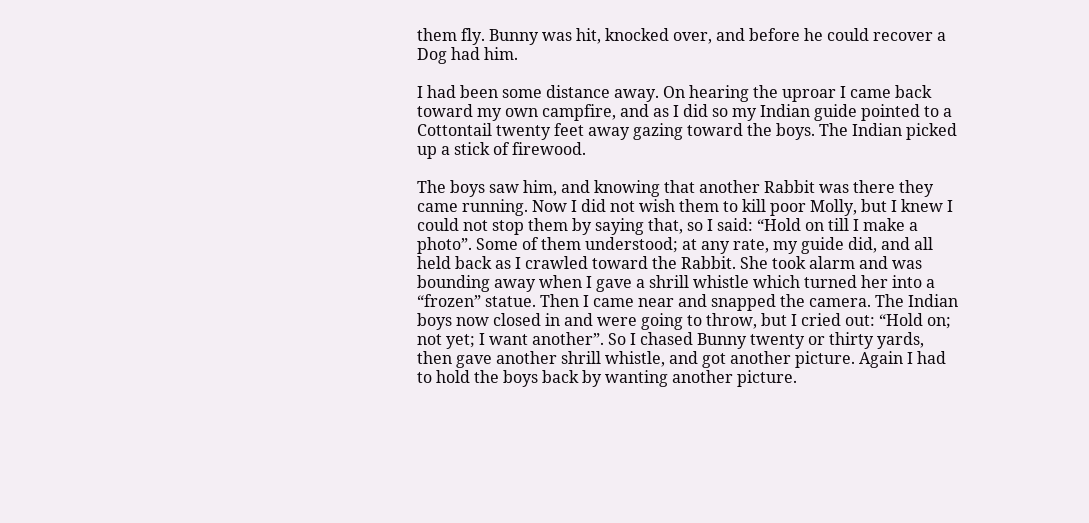them fly. Bunny was hit, knocked over, and before he could recover a Dog had him.

I had been some distance away. On hearing the uproar I came back toward my own campfire, and as I did so my Indian guide pointed to a Cottontail twenty feet away gazing toward the boys. The Indian picked up a stick of firewood.

The boys saw him, and knowing that another Rabbit was there they came running. Now I did not wish them to kill poor Molly, but I knew I could not stop them by saying that, so I said: “Hold on till I make a photo”. Some of them understood; at any rate, my guide did, and all held back as I crawled toward the Rabbit. She took alarm and was bounding away when I gave a shrill whistle which turned her into a “frozen” statue. Then I came near and snapped the camera. The Indian boys now closed in and were going to throw, but I cried out: “Hold on; not yet; I want another”. So I chased Bunny twenty or thirty yards, then gave another shrill whistle, and got another picture. Again I had to hold the boys back by wanting another picture.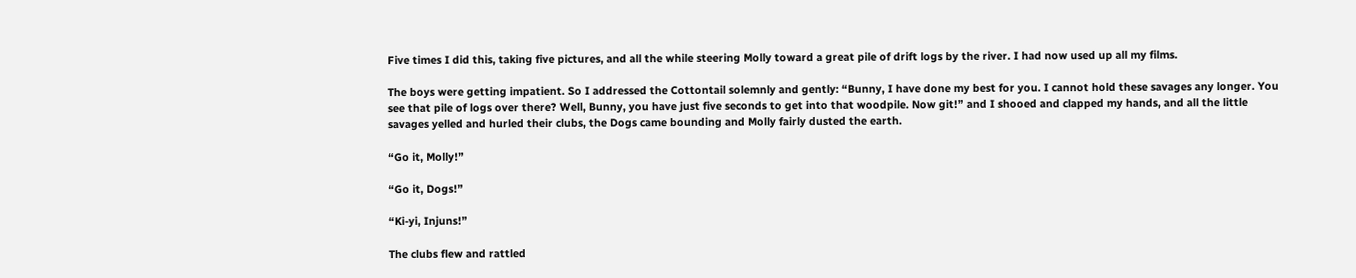Five times I did this, taking five pictures, and all the while steering Molly toward a great pile of drift logs by the river. I had now used up all my films.

The boys were getting impatient. So I addressed the Cottontail solemnly and gently: “Bunny, I have done my best for you. I cannot hold these savages any longer. You see that pile of logs over there? Well, Bunny, you have just five seconds to get into that woodpile. Now git!” and I shooed and clapped my hands, and all the little savages yelled and hurled their clubs, the Dogs came bounding and Molly fairly dusted the earth.

“Go it, Molly!”

“Go it, Dogs!”

“Ki-yi, Injuns!”

The clubs flew and rattled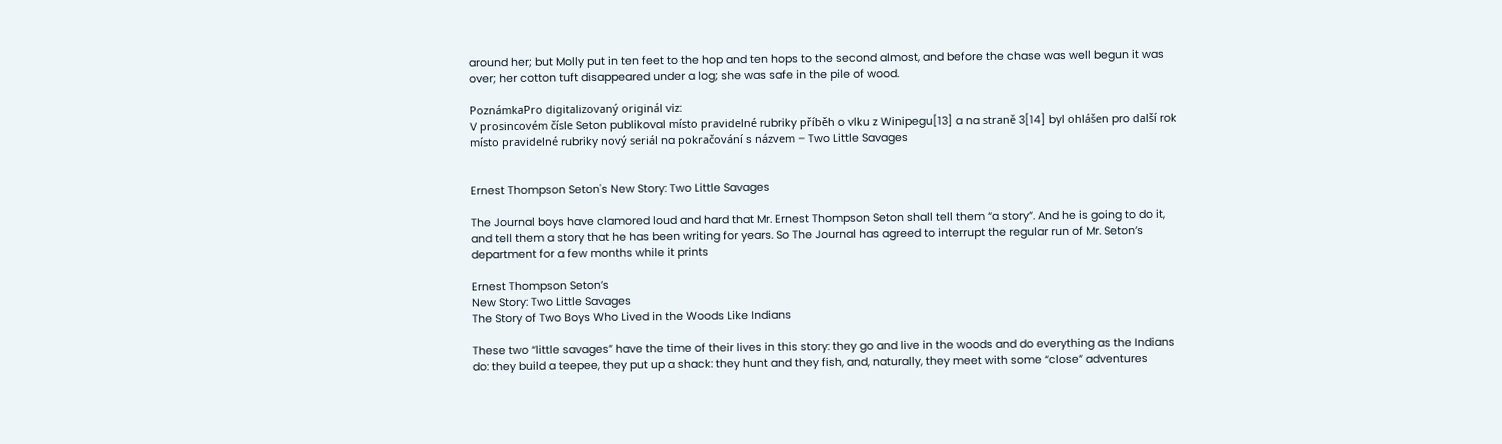around her; but Molly put in ten feet to the hop and ten hops to the second almost, and before the chase was well begun it was over; her cotton tuft disappeared under a log; she was safe in the pile of wood.

PoznámkaPro digitalizovaný originál viz:
V prosincovém čísle Seton publikoval místo pravidelné rubriky příběh o vlku z Winipegu[13] a na straně 3[14] byl ohlášen pro další rok místo pravidelné rubriky nový seriál na pokračování s názvem – Two Little Savages


Ernest Thompson Seton's New Story: Two Little Savages

The Journal boys have clamored loud and hard that Mr. Ernest Thompson Seton shall tell them “a story”. And he is going to do it, and tell them a story that he has been writing for years. So The Journal has agreed to interrupt the regular run of Mr. Seton’s department for a few months while it prints

Ernest Thompson Seton’s
New Story: Two Little Savages
The Story of Two Boys Who Lived in the Woods Like Indians

These two “little savages” have the time of their lives in this story: they go and live in the woods and do everything as the Indians do: they build a teepee, they put up a shack: they hunt and they fish, and, naturally, they meet with some “close” adventures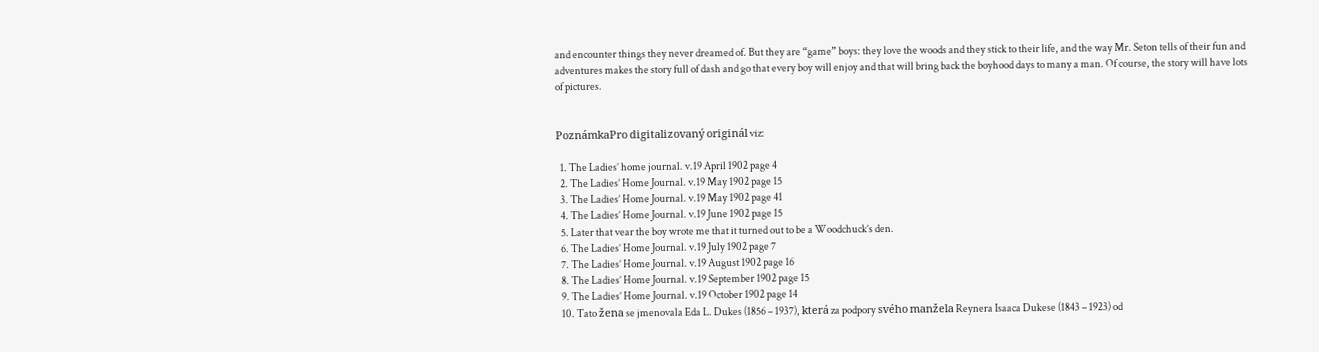and encounter things they never dreamed of. But they are “game” boys: they love the woods and they stick to their life, and the way Mr. Seton tells of their fun and adventures makes the story full of dash and go that every boy will enjoy and that will bring back the boyhood days to many a man. Of course, the story will have lots of pictures.


PoznámkaPro digitalizovaný originál viz:

  1. The Ladies’ home journal. v.19 April 1902 page 4
  2. The Ladies’ Home Journal. v.19 May 1902 page 15
  3. The Ladies’ Home Journal. v.19 May 1902 page 41
  4. The Ladies’ Home Journal. v.19 June 1902 page 15
  5. Later that vear the boy wrote me that it turned out to be a Woodchuck’s den.
  6. The Ladies’ Home Journal. v.19 July 1902 page 7
  7. The Ladies’ Home Journal. v.19 August 1902 page 16
  8. The Ladies’ Home Journal. v.19 September 1902 page 15
  9. The Ladies’ Home Journal. v.19 October 1902 page 14
  10. Tato žena se jmenovala Eda L. Dukes (1856 – 1937), která za podpory svého manžela Reynera Isaaca Dukese (1843 – 1923) od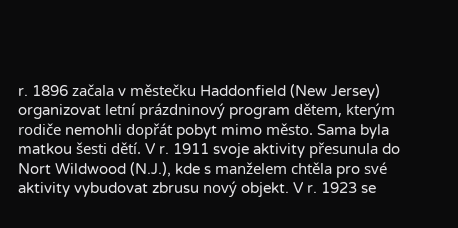r. 1896 začala v městečku Haddonfield (New Jersey) organizovat letní prázdninový program dětem, kterým rodiče nemohli dopřát pobyt mimo město. Sama byla matkou šesti dětí. V r. 1911 svoje aktivity přesunula do Nort Wildwood (N.J.), kde s manželem chtěla pro své aktivity vybudovat zbrusu nový objekt. V r. 1923 se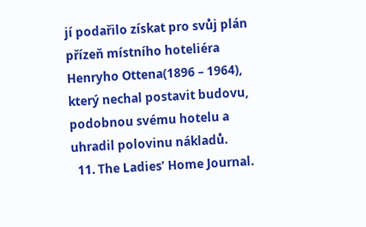jí podařilo získat pro svůj plán přízeň místního hoteliéra Henryho Ottena(1896 – 1964), který nechal postavit budovu, podobnou svému hotelu a uhradil polovinu nákladů.
  11. The Ladies’ Home Journal.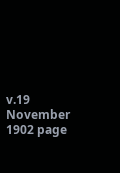v.19 November 1902 page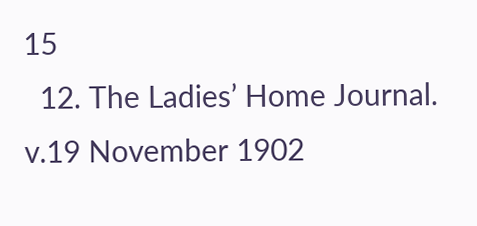15
  12. The Ladies’ Home Journal. v.19 November 1902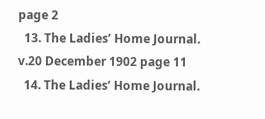page 2
  13. The Ladies’ Home Journal. v.20 December 1902 page 11
  14. The Ladies’ Home Journal.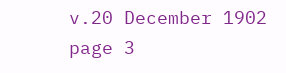v.20 December 1902 page 3